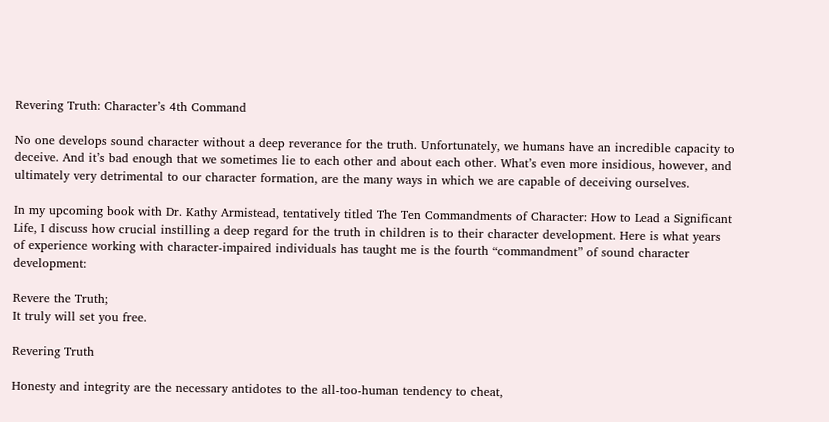Revering Truth: Character’s 4th Command

No one develops sound character without a deep reverance for the truth. Unfortunately, we humans have an incredible capacity to deceive. And it’s bad enough that we sometimes lie to each other and about each other. What’s even more insidious, however, and ultimately very detrimental to our character formation, are the many ways in which we are capable of deceiving ourselves.

In my upcoming book with Dr. Kathy Armistead, tentatively titled The Ten Commandments of Character: How to Lead a Significant Life, I discuss how crucial instilling a deep regard for the truth in children is to their character development. Here is what years of experience working with character-impaired individuals has taught me is the fourth “commandment” of sound character development:

Revere the Truth;
It truly will set you free.

Revering Truth

Honesty and integrity are the necessary antidotes to the all-too-human tendency to cheat,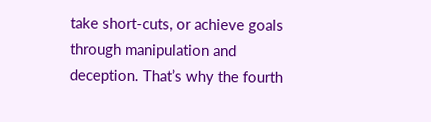take short-cuts, or achieve goals through manipulation and deception. That’s why the fourth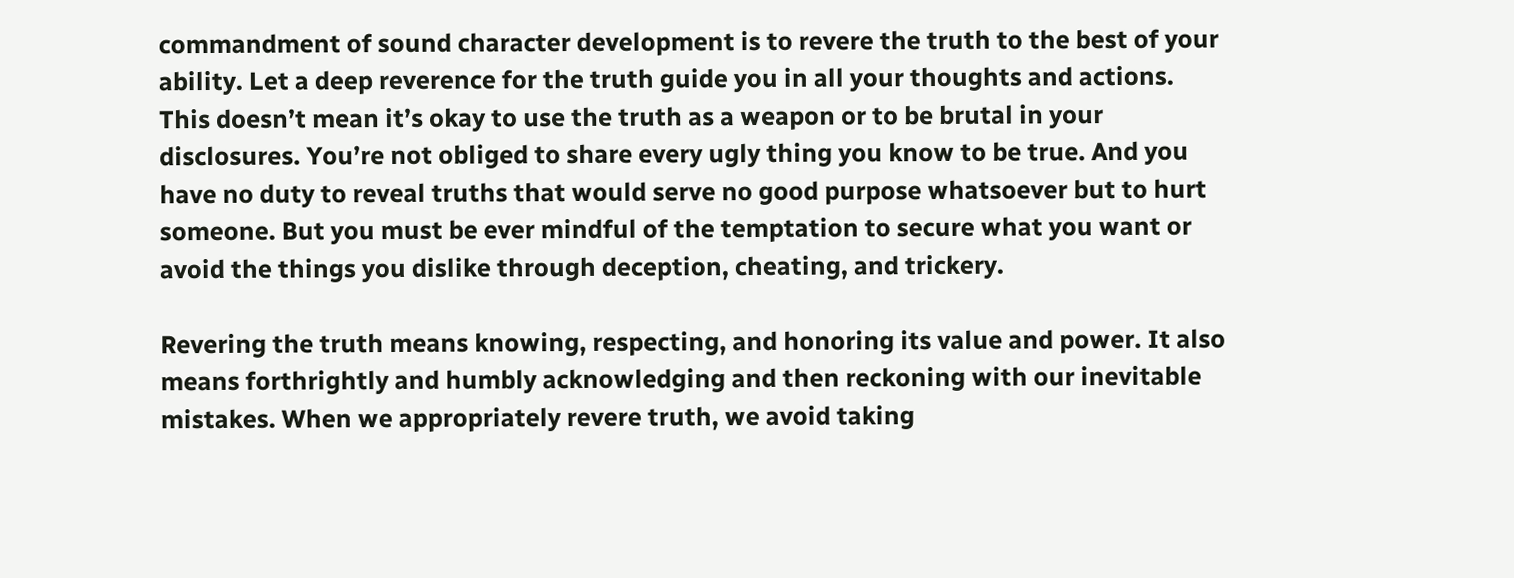commandment of sound character development is to revere the truth to the best of your ability. Let a deep reverence for the truth guide you in all your thoughts and actions. This doesn’t mean it’s okay to use the truth as a weapon or to be brutal in your disclosures. You’re not obliged to share every ugly thing you know to be true. And you have no duty to reveal truths that would serve no good purpose whatsoever but to hurt someone. But you must be ever mindful of the temptation to secure what you want or avoid the things you dislike through deception, cheating, and trickery.

Revering the truth means knowing, respecting, and honoring its value and power. It also means forthrightly and humbly acknowledging and then reckoning with our inevitable mistakes. When we appropriately revere truth, we avoid taking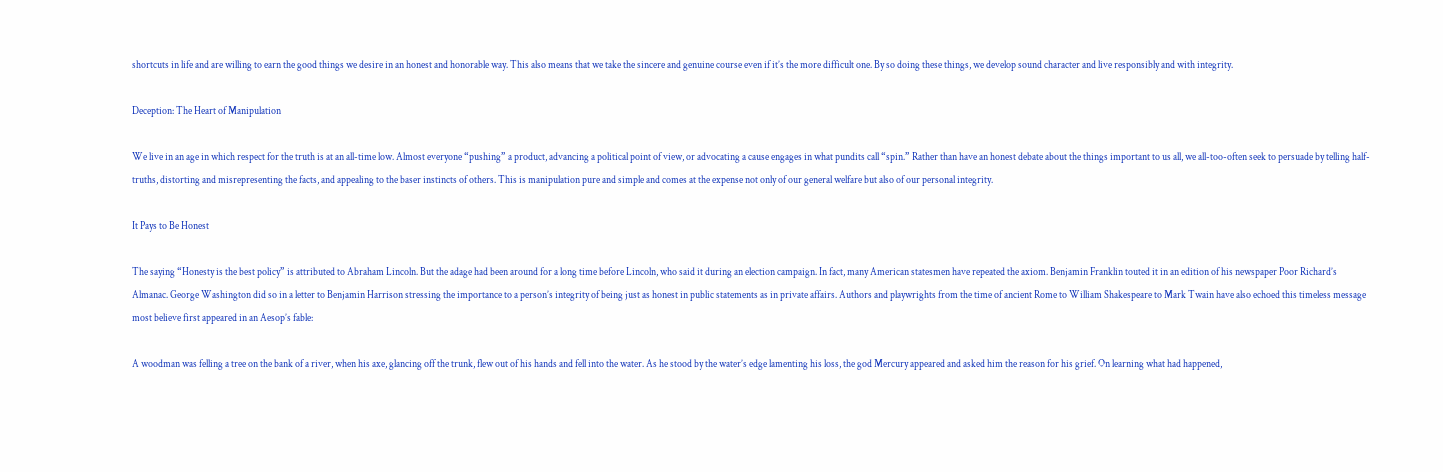shortcuts in life and are willing to earn the good things we desire in an honest and honorable way. This also means that we take the sincere and genuine course even if it’s the more difficult one. By so doing these things, we develop sound character and live responsibly and with integrity.

Deception: The Heart of Manipulation

We live in an age in which respect for the truth is at an all-time low. Almost everyone “pushing” a product, advancing a political point of view, or advocating a cause engages in what pundits call “spin.” Rather than have an honest debate about the things important to us all, we all-too-often seek to persuade by telling half-truths, distorting and misrepresenting the facts, and appealing to the baser instincts of others. This is manipulation pure and simple and comes at the expense not only of our general welfare but also of our personal integrity.

It Pays to Be Honest

The saying “Honesty is the best policy” is attributed to Abraham Lincoln. But the adage had been around for a long time before Lincoln, who said it during an election campaign. In fact, many American statesmen have repeated the axiom. Benjamin Franklin touted it in an edition of his newspaper Poor Richard’s Almanac. George Washington did so in a letter to Benjamin Harrison stressing the importance to a person’s integrity of being just as honest in public statements as in private affairs. Authors and playwrights from the time of ancient Rome to William Shakespeare to Mark Twain have also echoed this timeless message most believe first appeared in an Aesop’s fable:

A woodman was felling a tree on the bank of a river, when his axe, glancing off the trunk, flew out of his hands and fell into the water. As he stood by the water’s edge lamenting his loss, the god Mercury appeared and asked him the reason for his grief. On learning what had happened,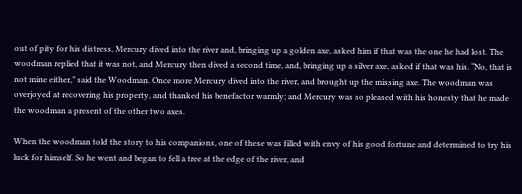out of pity for his distress, Mercury dived into the river and, bringing up a golden axe, asked him if that was the one he had lost. The woodman replied that it was not, and Mercury then dived a second time, and, bringing up a silver axe, asked if that was his. “No, that is not mine either,” said the Woodman. Once more Mercury dived into the river, and brought up the missing axe. The woodman was overjoyed at recovering his property, and thanked his benefactor warmly; and Mercury was so pleased with his honesty that he made the woodman a present of the other two axes.

When the woodman told the story to his companions, one of these was filled with envy of his good fortune and determined to try his luck for himself. So he went and began to fell a tree at the edge of the river, and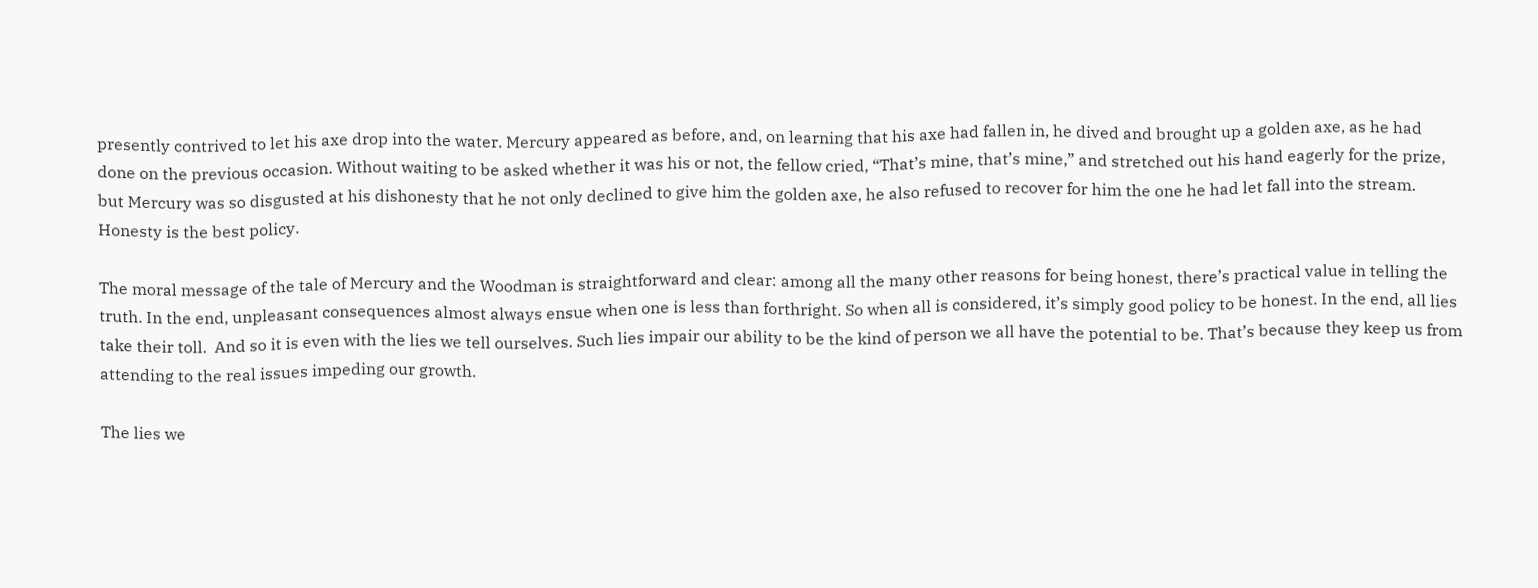presently contrived to let his axe drop into the water. Mercury appeared as before, and, on learning that his axe had fallen in, he dived and brought up a golden axe, as he had done on the previous occasion. Without waiting to be asked whether it was his or not, the fellow cried, “That’s mine, that’s mine,” and stretched out his hand eagerly for the prize, but Mercury was so disgusted at his dishonesty that he not only declined to give him the golden axe, he also refused to recover for him the one he had let fall into the stream. Honesty is the best policy.

The moral message of the tale of Mercury and the Woodman is straightforward and clear: among all the many other reasons for being honest, there’s practical value in telling the truth. In the end, unpleasant consequences almost always ensue when one is less than forthright. So when all is considered, it’s simply good policy to be honest. In the end, all lies take their toll.  And so it is even with the lies we tell ourselves. Such lies impair our ability to be the kind of person we all have the potential to be. That’s because they keep us from attending to the real issues impeding our growth.

The lies we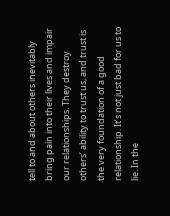tell to and about others inevitably bring pain into their lives and impair our relationships. They destroy others’ ability to trust us, and trust is the very foundation of a good relationship. It’s not just bad for us to lie. In the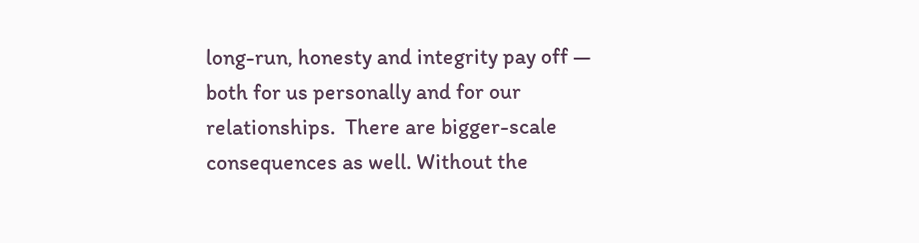long-run, honesty and integrity pay off — both for us personally and for our relationships.  There are bigger-scale consequences as well. Without the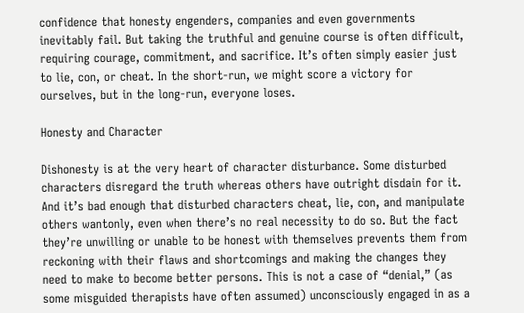confidence that honesty engenders, companies and even governments inevitably fail. But taking the truthful and genuine course is often difficult, requiring courage, commitment, and sacrifice. It’s often simply easier just to lie, con, or cheat. In the short-run, we might score a victory for ourselves, but in the long-run, everyone loses.

Honesty and Character

Dishonesty is at the very heart of character disturbance. Some disturbed characters disregard the truth whereas others have outright disdain for it.  And it’s bad enough that disturbed characters cheat, lie, con, and manipulate others wantonly, even when there’s no real necessity to do so. But the fact they’re unwilling or unable to be honest with themselves prevents them from reckoning with their flaws and shortcomings and making the changes they need to make to become better persons. This is not a case of “denial,” (as some misguided therapists have often assumed) unconsciously engaged in as a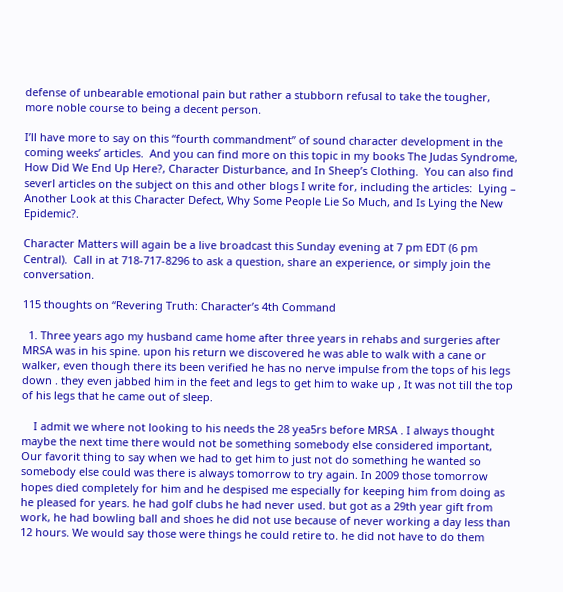defense of unbearable emotional pain but rather a stubborn refusal to take the tougher, more noble course to being a decent person.

I’ll have more to say on this “fourth commandment” of sound character development in the coming weeks’ articles.  And you can find more on this topic in my books The Judas Syndrome, How Did We End Up Here?, Character Disturbance, and In Sheep’s Clothing.  You can also find severl articles on the subject on this and other blogs I write for, including the articles:  Lying – Another Look at this Character Defect, Why Some People Lie So Much, and Is Lying the New Epidemic?.

Character Matters will again be a live broadcast this Sunday evening at 7 pm EDT (6 pm Central).  Call in at 718-717-8296 to ask a question, share an experience, or simply join the conversation.

115 thoughts on “Revering Truth: Character’s 4th Command

  1. Three years ago my husband came home after three years in rehabs and surgeries after MRSA was in his spine. upon his return we discovered he was able to walk with a cane or walker, even though there its been verified he has no nerve impulse from the tops of his legs down . they even jabbed him in the feet and legs to get him to wake up , It was not till the top of his legs that he came out of sleep.

    I admit we where not looking to his needs the 28 yea5rs before MRSA . I always thought maybe the next time there would not be something somebody else considered important, Our favorit thing to say when we had to get him to just not do something he wanted so somebody else could was there is always tomorrow to try again. In 2009 those tomorrow hopes died completely for him and he despised me especially for keeping him from doing as he pleased for years. he had golf clubs he had never used. but got as a 29th year gift from work, he had bowling ball and shoes he did not use because of never working a day less than 12 hours. We would say those were things he could retire to. he did not have to do them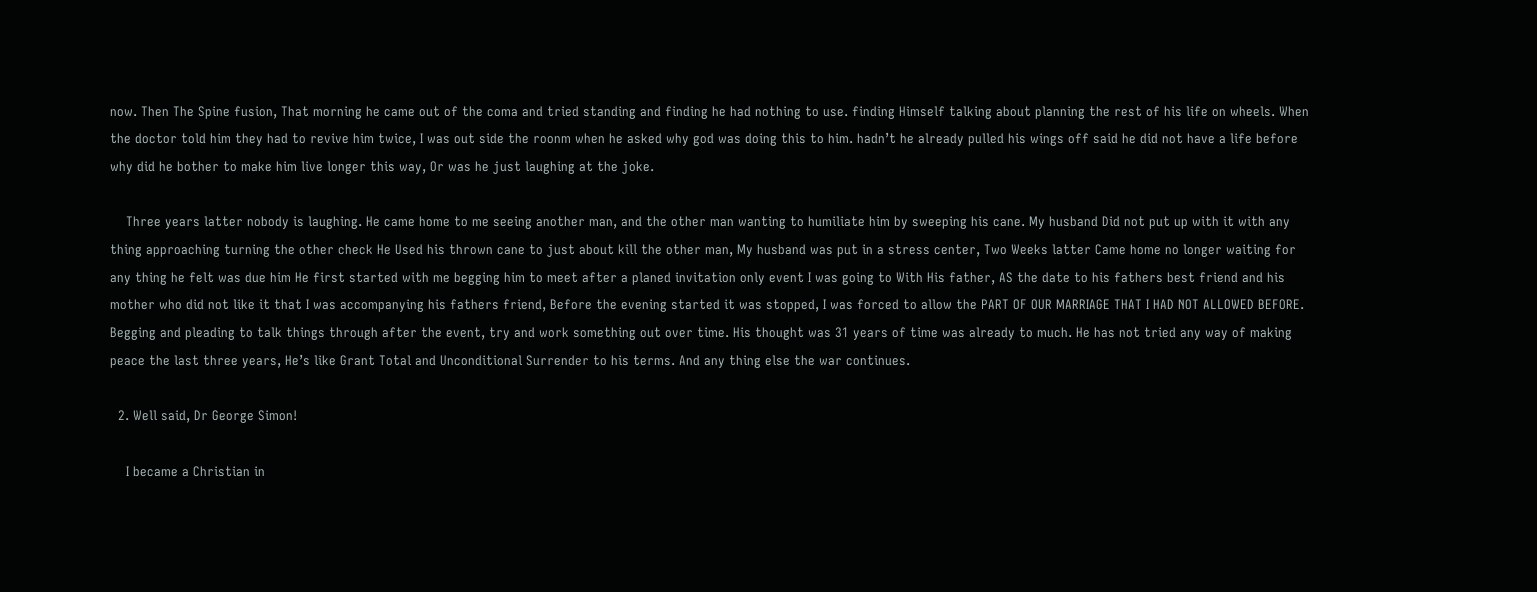now. Then The Spine fusion, That morning he came out of the coma and tried standing and finding he had nothing to use. finding Himself talking about planning the rest of his life on wheels. When the doctor told him they had to revive him twice, I was out side the roonm when he asked why god was doing this to him. hadn’t he already pulled his wings off said he did not have a life before why did he bother to make him live longer this way, Or was he just laughing at the joke.

    Three years latter nobody is laughing. He came home to me seeing another man, and the other man wanting to humiliate him by sweeping his cane. My husband Did not put up with it with any thing approaching turning the other check He Used his thrown cane to just about kill the other man, My husband was put in a stress center, Two Weeks latter Came home no longer waiting for any thing he felt was due him He first started with me begging him to meet after a planed invitation only event I was going to With His father, AS the date to his fathers best friend and his mother who did not like it that I was accompanying his fathers friend, Before the evening started it was stopped, I was forced to allow the PART OF OUR MARRIAGE THAT I HAD NOT ALLOWED BEFORE. Begging and pleading to talk things through after the event, try and work something out over time. His thought was 31 years of time was already to much. He has not tried any way of making peace the last three years, He’s like Grant Total and Unconditional Surrender to his terms. And any thing else the war continues.

  2. Well said, Dr George Simon!

    I became a Christian in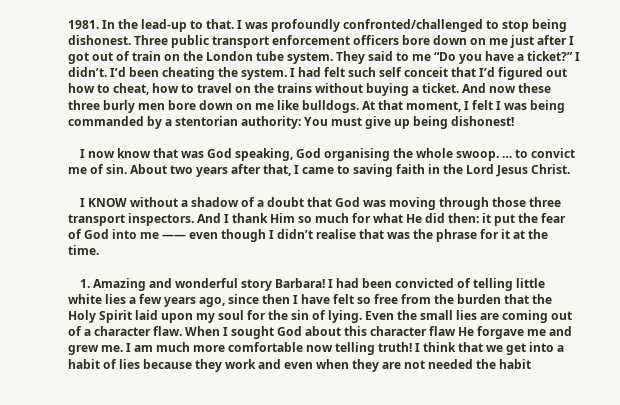1981. In the lead-up to that. I was profoundly confronted/challenged to stop being dishonest. Three public transport enforcement officers bore down on me just after I got out of train on the London tube system. They said to me “Do you have a ticket?” I didn’t. I’d been cheating the system. I had felt such self conceit that I’d figured out how to cheat, how to travel on the trains without buying a ticket. And now these three burly men bore down on me like bulldogs. At that moment, I felt I was being commanded by a stentorian authority: You must give up being dishonest!

    I now know that was God speaking, God organising the whole swoop. … to convict me of sin. About two years after that, I came to saving faith in the Lord Jesus Christ.

    I KNOW without a shadow of a doubt that God was moving through those three transport inspectors. And I thank Him so much for what He did then: it put the fear of God into me —— even though I didn’t realise that was the phrase for it at the time.

    1. Amazing and wonderful story Barbara! I had been convicted of telling little white lies a few years ago, since then I have felt so free from the burden that the Holy Spirit laid upon my soul for the sin of lying. Even the small lies are coming out of a character flaw. When I sought God about this character flaw He forgave me and grew me. I am much more comfortable now telling truth! I think that we get into a habit of lies because they work and even when they are not needed the habit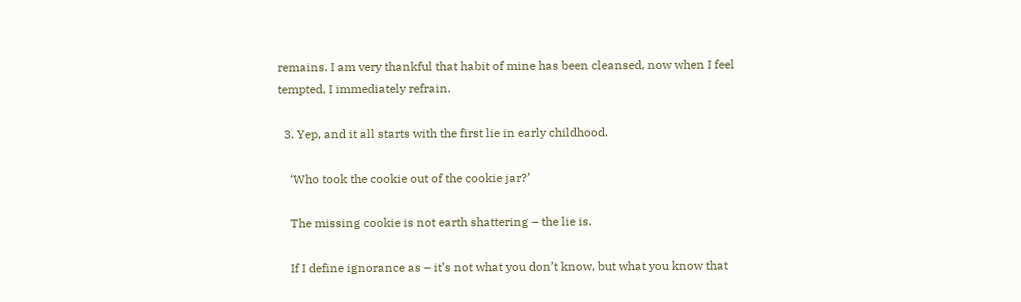remains. I am very thankful that habit of mine has been cleansed, now when I feel tempted, I immediately refrain.

  3. Yep, and it all starts with the first lie in early childhood.

    ‘Who took the cookie out of the cookie jar?’

    The missing cookie is not earth shattering – the lie is.

    If I define ignorance as – it’s not what you don’t know, but what you know that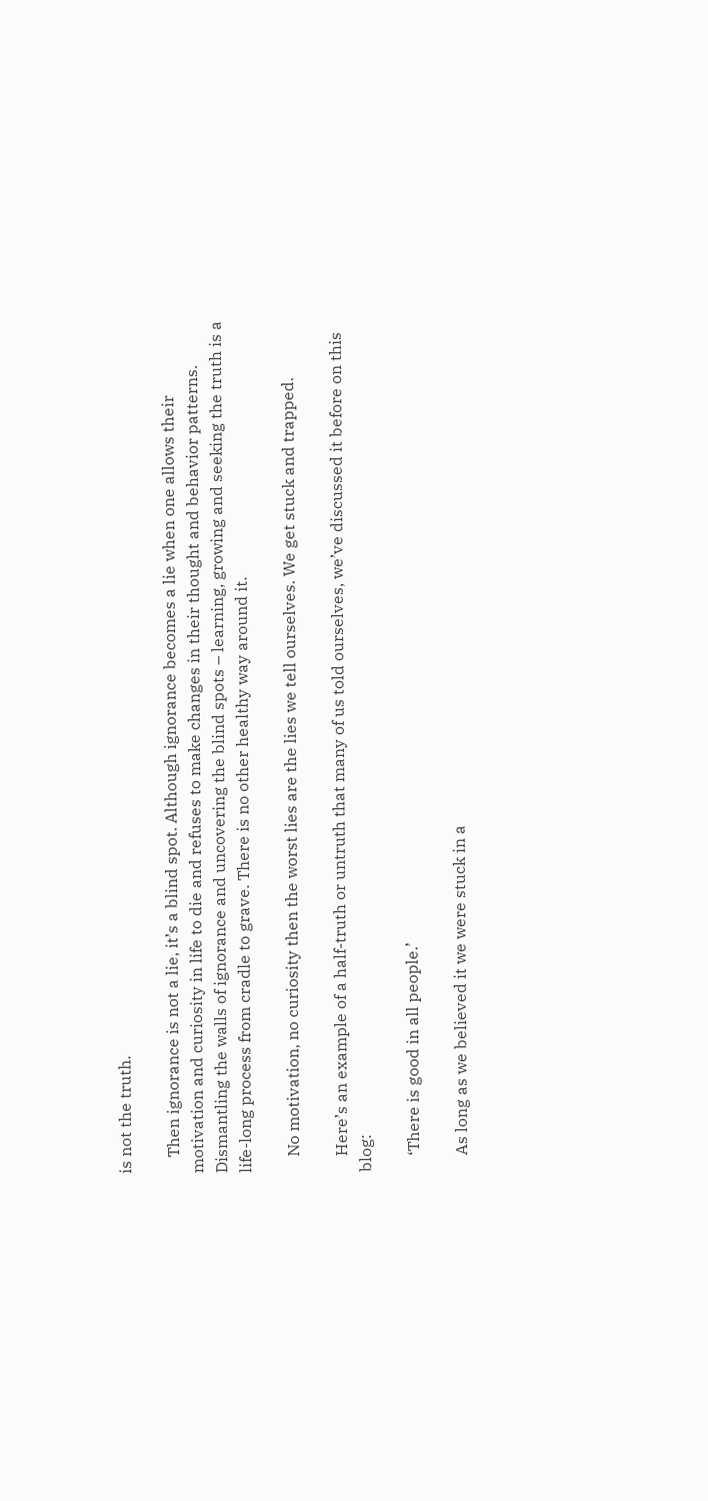is not the truth.

    Then ignorance is not a lie, it’s a blind spot. Although ignorance becomes a lie when one allows their motivation and curiosity in life to die and refuses to make changes in their thought and behavior patterns. Dismantling the walls of ignorance and uncovering the blind spots – learning, growing and seeking the truth is a life-long process from cradle to grave. There is no other healthy way around it.

    No motivation, no curiosity then the worst lies are the lies we tell ourselves. We get stuck and trapped.

    Here’s an example of a half-truth or untruth that many of us told ourselves, we’ve discussed it before on this blog:

    ‘There is good in all people.’

    As long as we believed it we were stuck in a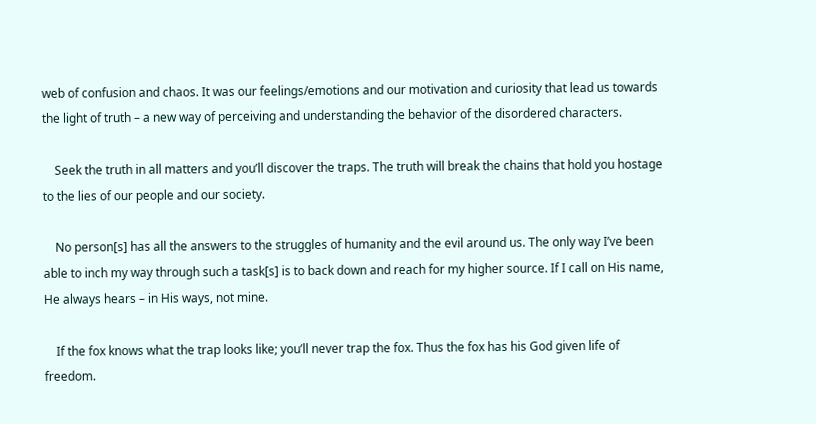web of confusion and chaos. It was our feelings/emotions and our motivation and curiosity that lead us towards the light of truth – a new way of perceiving and understanding the behavior of the disordered characters.

    Seek the truth in all matters and you’ll discover the traps. The truth will break the chains that hold you hostage to the lies of our people and our society.

    No person[s] has all the answers to the struggles of humanity and the evil around us. The only way I’ve been able to inch my way through such a task[s] is to back down and reach for my higher source. If I call on His name, He always hears – in His ways, not mine.

    If the fox knows what the trap looks like; you’ll never trap the fox. Thus the fox has his God given life of freedom.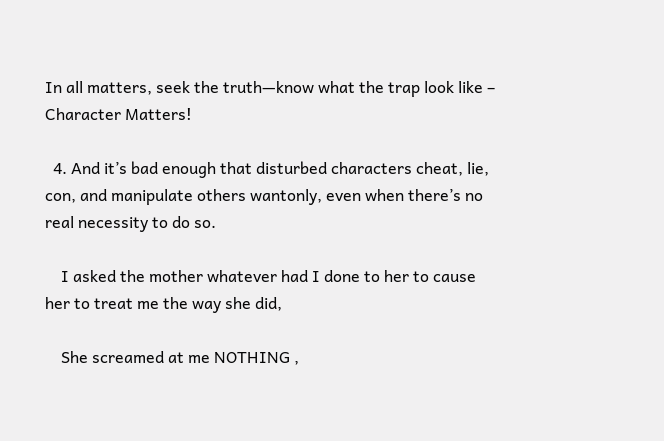In all matters, seek the truth—know what the trap look like – Character Matters!

  4. And it’s bad enough that disturbed characters cheat, lie, con, and manipulate others wantonly, even when there’s no real necessity to do so.

    I asked the mother whatever had I done to her to cause her to treat me the way she did,

    She screamed at me NOTHING ,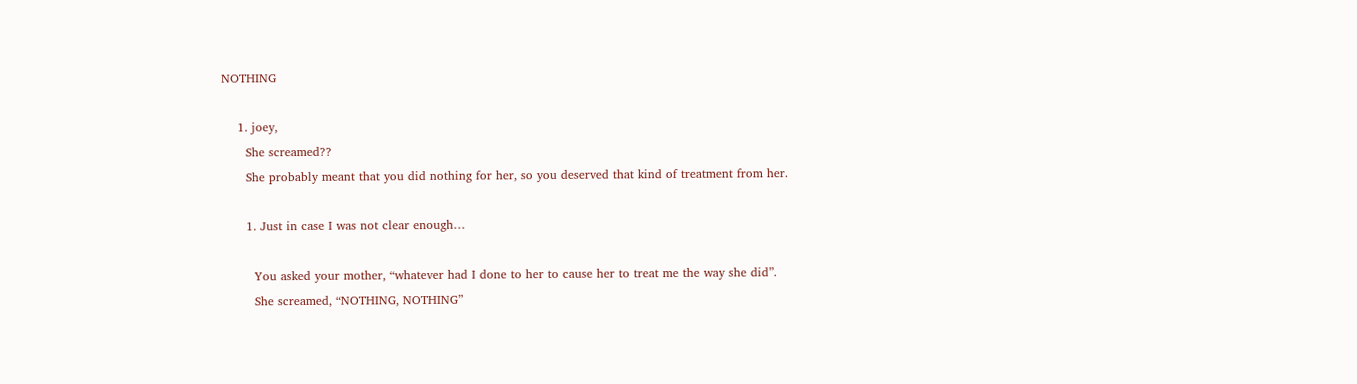NOTHING

    1. joey,
      She screamed??
      She probably meant that you did nothing for her, so you deserved that kind of treatment from her.

      1. Just in case I was not clear enough…

        You asked your mother, “whatever had I done to her to cause her to treat me the way she did”.
        She screamed, “NOTHING, NOTHING”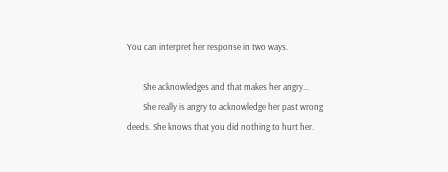You can interpret her response in two ways.

        She acknowledges and that makes her angry…
        She really is angry to acknowledge her past wrong deeds. She knows that you did nothing to hurt her.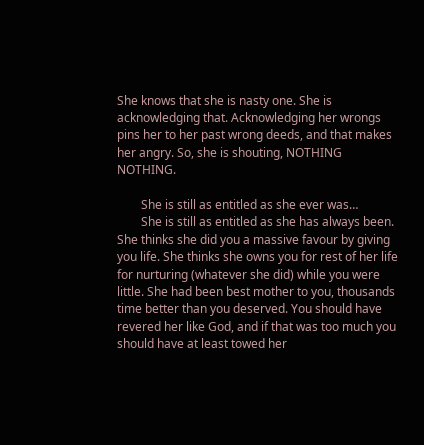She knows that she is nasty one. She is acknowledging that. Acknowledging her wrongs pins her to her past wrong deeds, and that makes her angry. So, she is shouting, NOTHING NOTHING.

        She is still as entitled as she ever was…
        She is still as entitled as she has always been. She thinks she did you a massive favour by giving you life. She thinks she owns you for rest of her life for nurturing (whatever she did) while you were little. She had been best mother to you, thousands time better than you deserved. You should have revered her like God, and if that was too much you should have at least towed her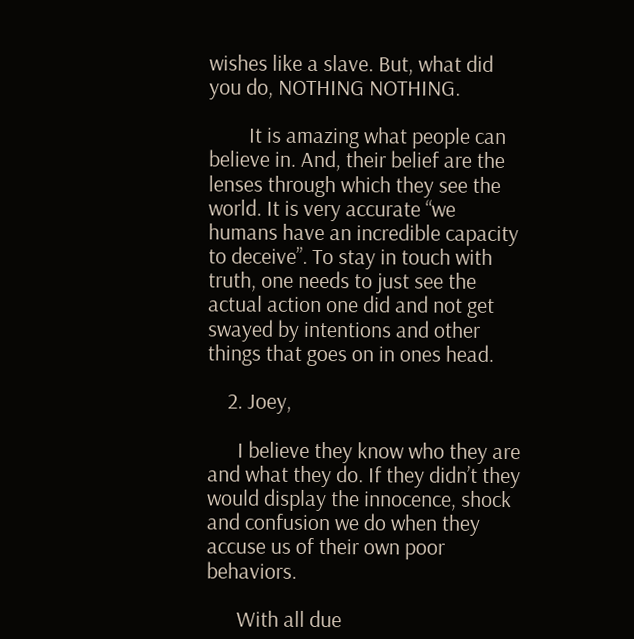wishes like a slave. But, what did you do, NOTHING NOTHING.

        It is amazing what people can believe in. And, their belief are the lenses through which they see the world. It is very accurate “we humans have an incredible capacity to deceive”. To stay in touch with truth, one needs to just see the actual action one did and not get swayed by intentions and other things that goes on in ones head.

    2. Joey,

      I believe they know who they are and what they do. If they didn’t they would display the innocence, shock and confusion we do when they accuse us of their own poor behaviors.

      With all due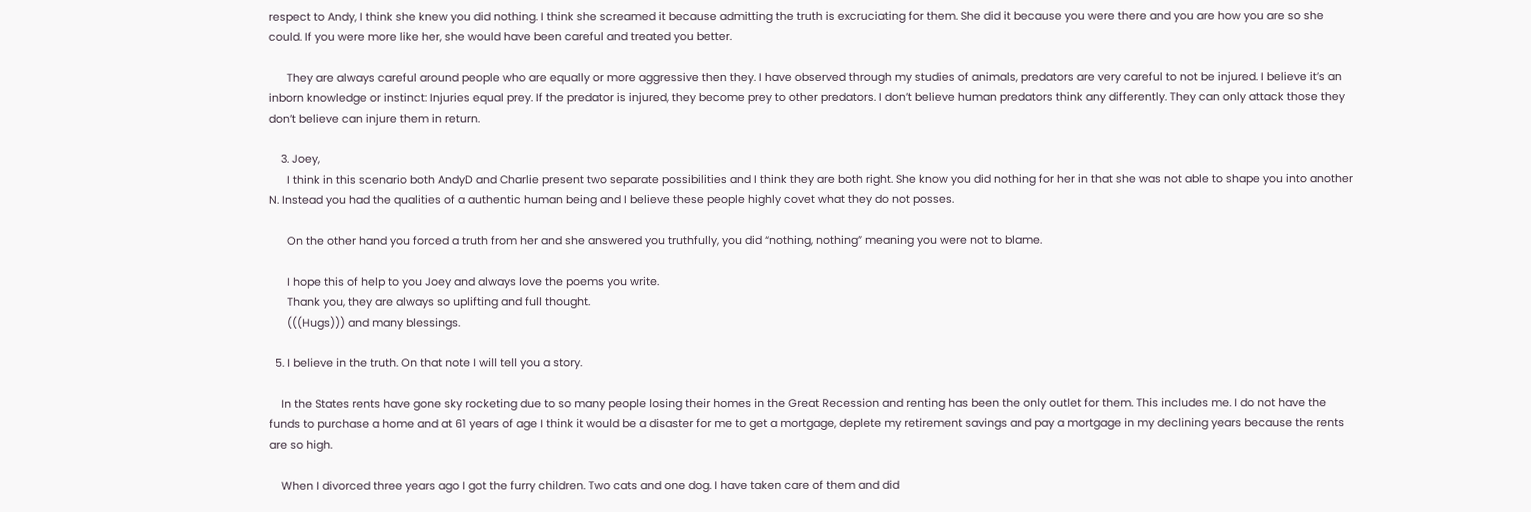respect to Andy, I think she knew you did nothing. I think she screamed it because admitting the truth is excruciating for them. She did it because you were there and you are how you are so she could. If you were more like her, she would have been careful and treated you better.

      They are always careful around people who are equally or more aggressive then they. I have observed through my studies of animals, predators are very careful to not be injured. I believe it’s an inborn knowledge or instinct: Injuries equal prey. If the predator is injured, they become prey to other predators. I don’t believe human predators think any differently. They can only attack those they don’t believe can injure them in return.

    3. Joey,
      I think in this scenario both AndyD and Charlie present two separate possibilities and I think they are both right. She know you did nothing for her in that she was not able to shape you into another N. Instead you had the qualities of a authentic human being and I believe these people highly covet what they do not posses.

      On the other hand you forced a truth from her and she answered you truthfully, you did “nothing, nothing” meaning you were not to blame.

      I hope this of help to you Joey and always love the poems you write.
      Thank you, they are always so uplifting and full thought.
      (((Hugs))) and many blessings.

  5. I believe in the truth. On that note I will tell you a story.

    In the States rents have gone sky rocketing due to so many people losing their homes in the Great Recession and renting has been the only outlet for them. This includes me. I do not have the funds to purchase a home and at 61 years of age I think it would be a disaster for me to get a mortgage, deplete my retirement savings and pay a mortgage in my declining years because the rents are so high.

    When I divorced three years ago I got the furry children. Two cats and one dog. I have taken care of them and did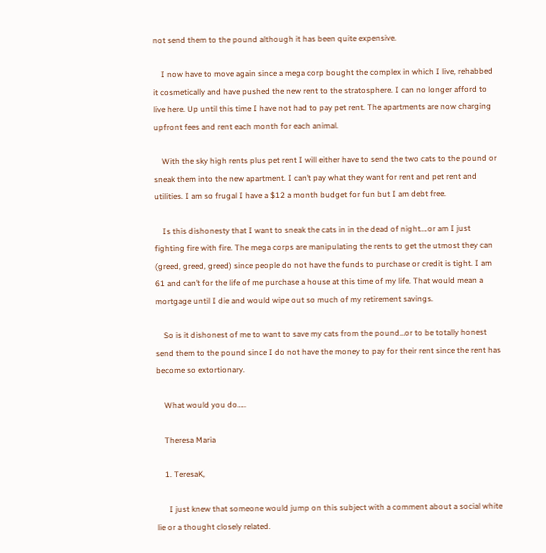not send them to the pound although it has been quite expensive.

    I now have to move again since a mega corp bought the complex in which I live, rehabbed it cosmetically and have pushed the new rent to the stratosphere. I can no longer afford to live here. Up until this time I have not had to pay pet rent. The apartments are now charging upfront fees and rent each month for each animal.

    With the sky high rents plus pet rent I will either have to send the two cats to the pound or sneak them into the new apartment. I can’t pay what they want for rent and pet rent and utilities. I am so frugal I have a $12 a month budget for fun but I am debt free.

    Is this dishonesty that I want to sneak the cats in in the dead of night….or am I just fighting fire with fire. The mega corps are manipulating the rents to get the utmost they can (greed, greed, greed) since people do not have the funds to purchase or credit is tight. I am 61 and can’t for the life of me purchase a house at this time of my life. That would mean a mortgage until I die and would wipe out so much of my retirement savings.

    So is it dishonest of me to want to save my cats from the pound…or to be totally honest send them to the pound since I do not have the money to pay for their rent since the rent has become so extortionary.

    What would you do…..

    Theresa Maria

    1. TeresaK,

      I just knew that someone would jump on this subject with a comment about a social white lie or a thought closely related.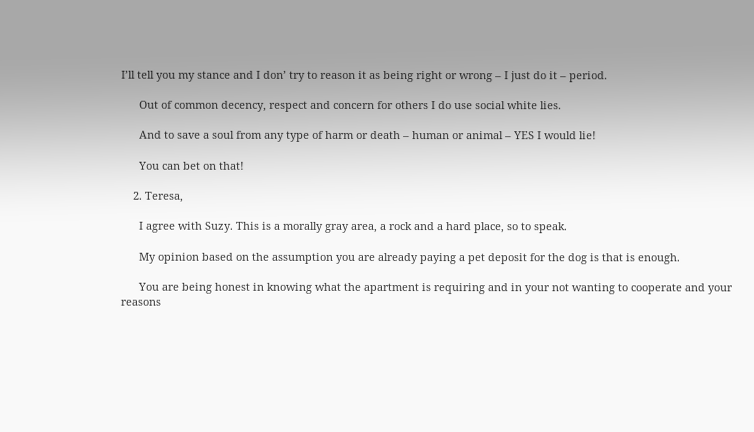I’ll tell you my stance and I don’ try to reason it as being right or wrong – I just do it – period.

      Out of common decency, respect and concern for others I do use social white lies.

      And to save a soul from any type of harm or death – human or animal – YES I would lie!

      You can bet on that!

    2. Teresa,

      I agree with Suzy. This is a morally gray area, a rock and a hard place, so to speak.

      My opinion based on the assumption you are already paying a pet deposit for the dog is that is enough.

      You are being honest in knowing what the apartment is requiring and in your not wanting to cooperate and your reasons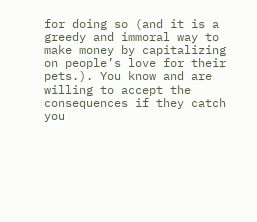for doing so (and it is a greedy and immoral way to make money by capitalizing on people’s love for their pets.). You know and are willing to accept the consequences if they catch you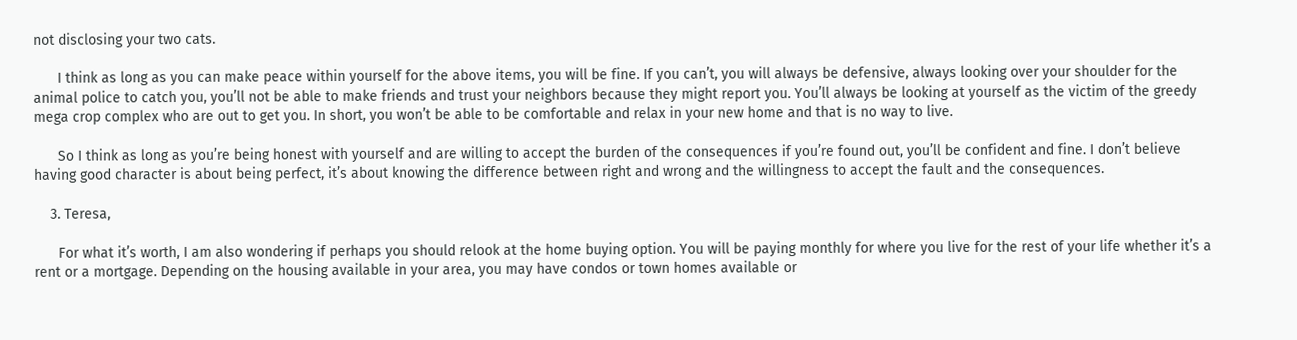not disclosing your two cats.

      I think as long as you can make peace within yourself for the above items, you will be fine. If you can’t, you will always be defensive, always looking over your shoulder for the animal police to catch you, you’ll not be able to make friends and trust your neighbors because they might report you. You’ll always be looking at yourself as the victim of the greedy mega crop complex who are out to get you. In short, you won’t be able to be comfortable and relax in your new home and that is no way to live.

      So I think as long as you’re being honest with yourself and are willing to accept the burden of the consequences if you’re found out, you’ll be confident and fine. I don’t believe having good character is about being perfect, it’s about knowing the difference between right and wrong and the willingness to accept the fault and the consequences.

    3. Teresa,

      For what it’s worth, I am also wondering if perhaps you should relook at the home buying option. You will be paying monthly for where you live for the rest of your life whether it’s a rent or a mortgage. Depending on the housing available in your area, you may have condos or town homes available or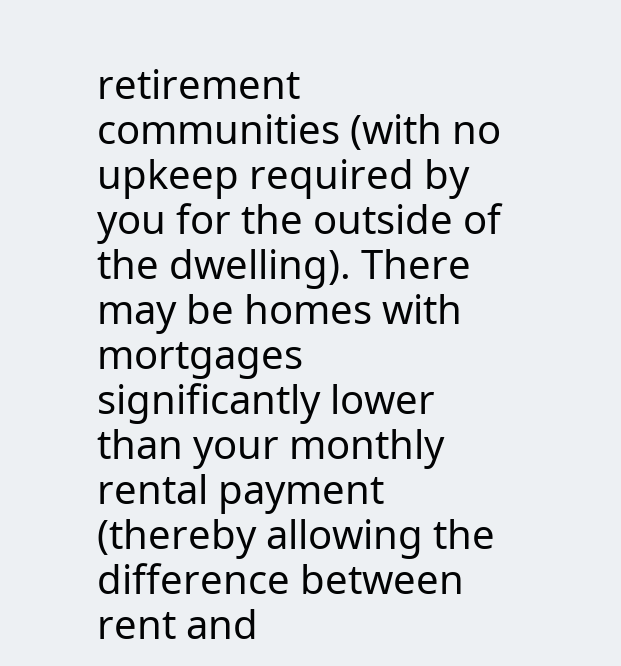retirement communities (with no upkeep required by you for the outside of the dwelling). There may be homes with mortgages significantly lower than your monthly rental payment (thereby allowing the difference between rent and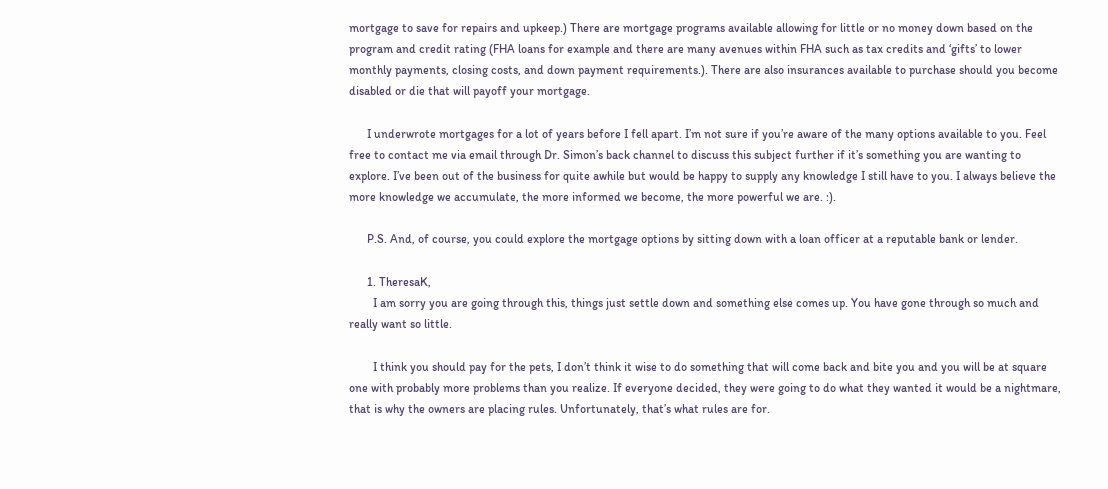mortgage to save for repairs and upkeep.) There are mortgage programs available allowing for little or no money down based on the program and credit rating (FHA loans for example and there are many avenues within FHA such as tax credits and ‘gifts’ to lower monthly payments, closing costs, and down payment requirements.). There are also insurances available to purchase should you become disabled or die that will payoff your mortgage.

      I underwrote mortgages for a lot of years before I fell apart. I’m not sure if you’re aware of the many options available to you. Feel free to contact me via email through Dr. Simon’s back channel to discuss this subject further if it’s something you are wanting to explore. I’ve been out of the business for quite awhile but would be happy to supply any knowledge I still have to you. I always believe the more knowledge we accumulate, the more informed we become, the more powerful we are. :).

      P.S. And, of course, you could explore the mortgage options by sitting down with a loan officer at a reputable bank or lender.

      1. TheresaK,
        I am sorry you are going through this, things just settle down and something else comes up. You have gone through so much and really want so little.

        I think you should pay for the pets, I don’t think it wise to do something that will come back and bite you and you will be at square one with probably more problems than you realize. If everyone decided, they were going to do what they wanted it would be a nightmare, that is why the owners are placing rules. Unfortunately, that’s what rules are for.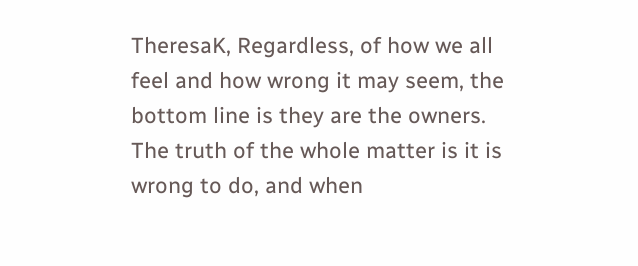TheresaK, Regardless, of how we all feel and how wrong it may seem, the bottom line is they are the owners. The truth of the whole matter is it is wrong to do, and when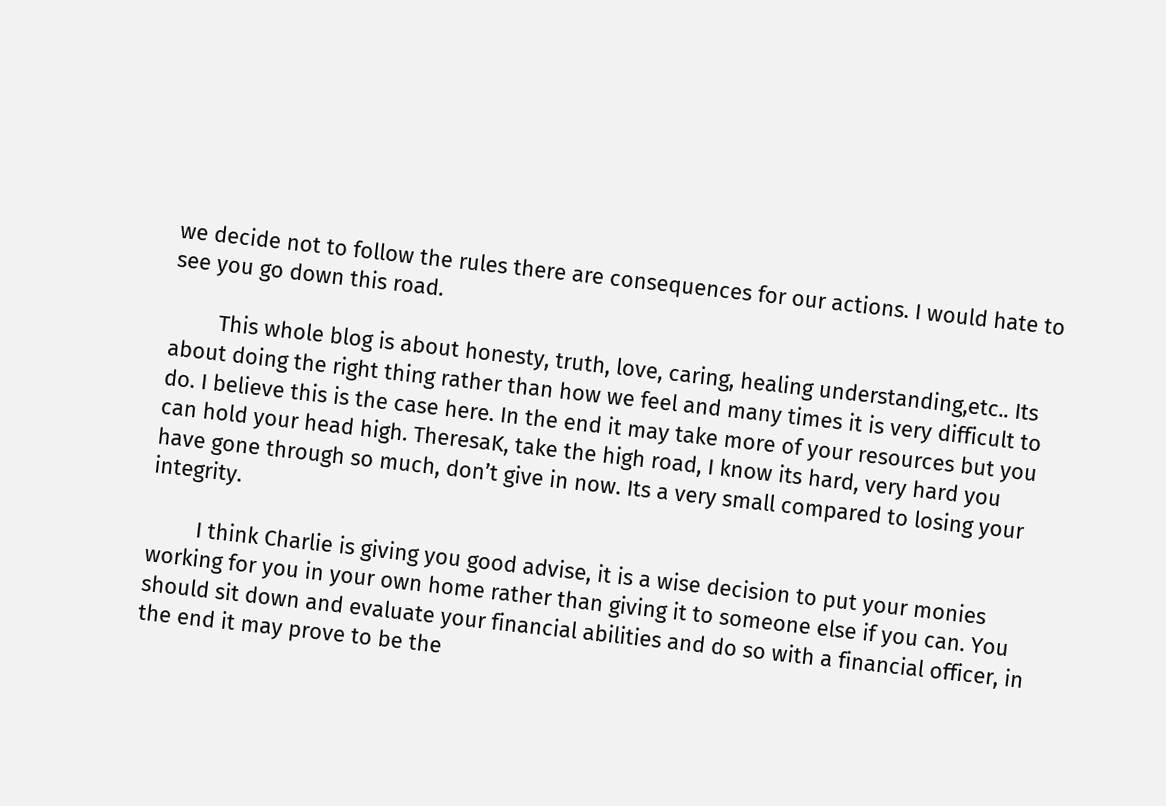we decide not to follow the rules there are consequences for our actions. I would hate to see you go down this road.

        This whole blog is about honesty, truth, love, caring, healing understanding,etc.. Its about doing the right thing rather than how we feel and many times it is very difficult to do. I believe this is the case here. In the end it may take more of your resources but you can hold your head high. TheresaK, take the high road, I know its hard, very hard you have gone through so much, don’t give in now. Its a very small compared to losing your integrity.

        I think Charlie is giving you good advise, it is a wise decision to put your monies working for you in your own home rather than giving it to someone else if you can. You should sit down and evaluate your financial abilities and do so with a financial officer, in the end it may prove to be the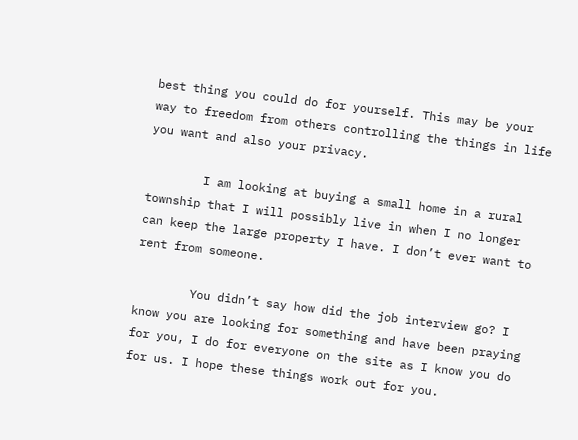best thing you could do for yourself. This may be your way to freedom from others controlling the things in life you want and also your privacy.

        I am looking at buying a small home in a rural township that I will possibly live in when I no longer can keep the large property I have. I don’t ever want to rent from someone.

        You didn’t say how did the job interview go? I know you are looking for something and have been praying for you, I do for everyone on the site as I know you do for us. I hope these things work out for you.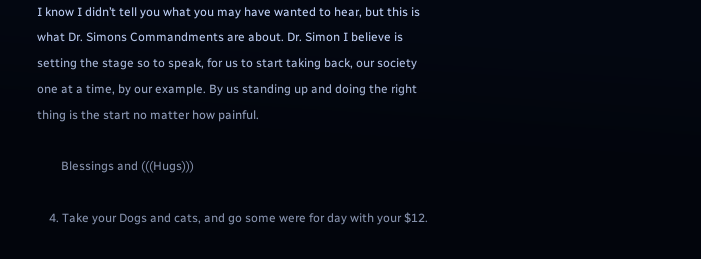I know I didn’t tell you what you may have wanted to hear, but this is what Dr. Simons Commandments are about. Dr. Simon I believe is setting the stage so to speak, for us to start taking back, our society one at a time, by our example. By us standing up and doing the right thing is the start no matter how painful.

        Blessings and (((Hugs)))

    4. Take your Dogs and cats, and go some were for day with your $12.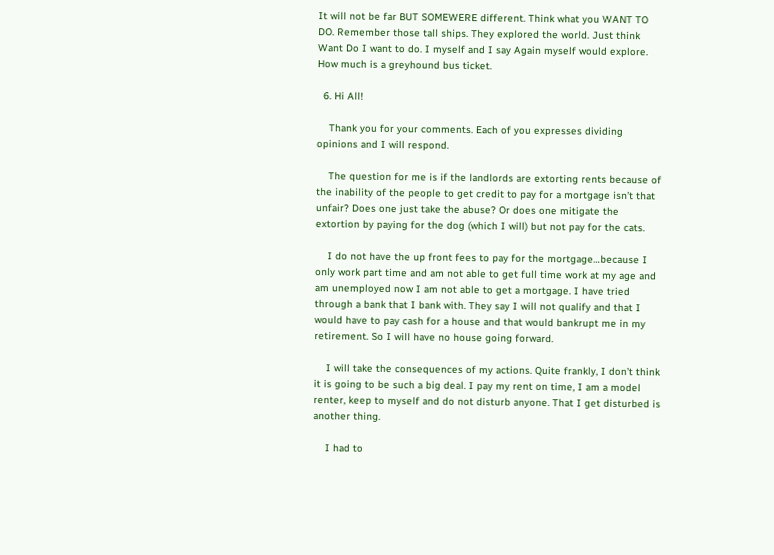It will not be far BUT SOMEWERE different. Think what you WANT TO DO. Remember those tall ships. They explored the world. Just think Want Do I want to do. I myself and I say Again myself would explore. How much is a greyhound bus ticket.

  6. Hi All!

    Thank you for your comments. Each of you expresses dividing opinions and I will respond.

    The question for me is if the landlords are extorting rents because of the inability of the people to get credit to pay for a mortgage isn’t that unfair? Does one just take the abuse? Or does one mitigate the extortion by paying for the dog (which I will) but not pay for the cats.

    I do not have the up front fees to pay for the mortgage…because I only work part time and am not able to get full time work at my age and am unemployed now I am not able to get a mortgage. I have tried through a bank that I bank with. They say I will not qualify and that I would have to pay cash for a house and that would bankrupt me in my retirement. So I will have no house going forward.

    I will take the consequences of my actions. Quite frankly, I don’t think it is going to be such a big deal. I pay my rent on time, I am a model renter, keep to myself and do not disturb anyone. That I get disturbed is another thing.

    I had to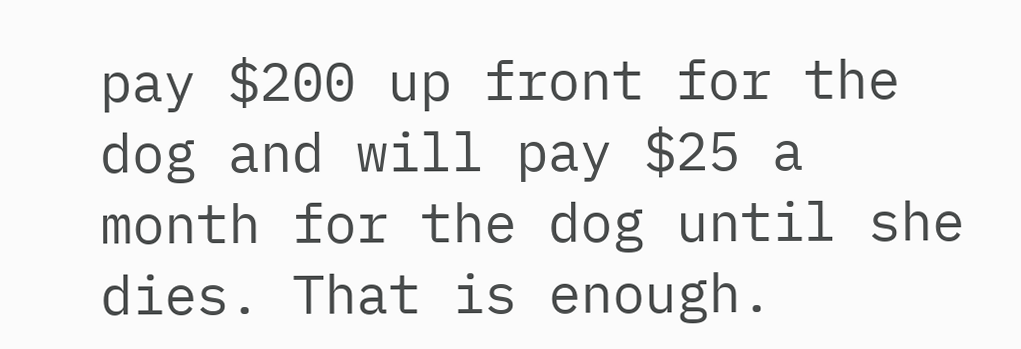pay $200 up front for the dog and will pay $25 a month for the dog until she dies. That is enough.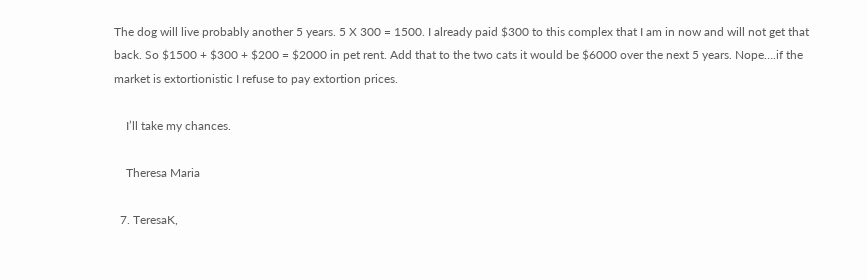The dog will live probably another 5 years. 5 X 300 = 1500. I already paid $300 to this complex that I am in now and will not get that back. So $1500 + $300 + $200 = $2000 in pet rent. Add that to the two cats it would be $6000 over the next 5 years. Nope….if the market is extortionistic I refuse to pay extortion prices.

    I’ll take my chances.

    Theresa Maria

  7. TeresaK,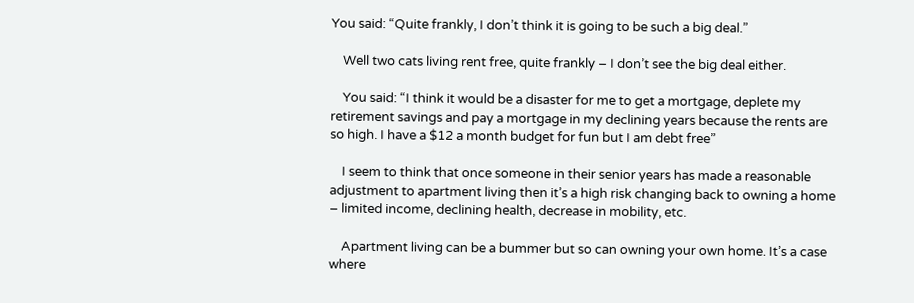You said: “Quite frankly, I don’t think it is going to be such a big deal.”

    Well two cats living rent free, quite frankly – I don’t see the big deal either.

    You said: “I think it would be a disaster for me to get a mortgage, deplete my retirement savings and pay a mortgage in my declining years because the rents are so high. I have a $12 a month budget for fun but I am debt free”

    I seem to think that once someone in their senior years has made a reasonable adjustment to apartment living then it’s a high risk changing back to owning a home – limited income, declining health, decrease in mobility, etc.

    Apartment living can be a bummer but so can owning your own home. It’s a case where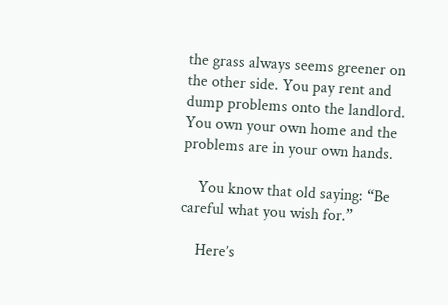the grass always seems greener on the other side. You pay rent and dump problems onto the landlord. You own your own home and the problems are in your own hands.

    You know that old saying: “Be careful what you wish for.”

    Here’s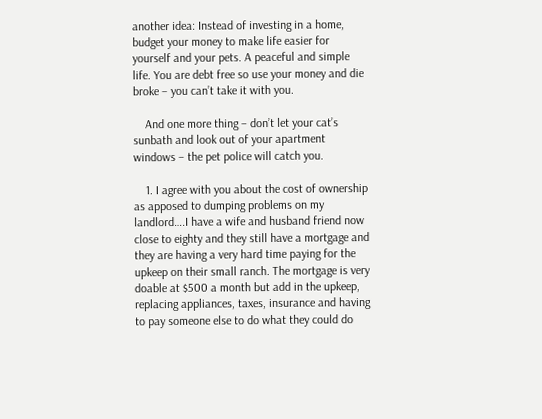another idea: Instead of investing in a home, budget your money to make life easier for yourself and your pets. A peaceful and simple life. You are debt free so use your money and die broke – you can’t take it with you.

    And one more thing – don’t let your cat’s sunbath and look out of your apartment windows – the pet police will catch you.

    1. I agree with you about the cost of ownership as apposed to dumping problems on my landlord….I have a wife and husband friend now close to eighty and they still have a mortgage and they are having a very hard time paying for the upkeep on their small ranch. The mortgage is very doable at $500 a month but add in the upkeep, replacing appliances, taxes, insurance and having to pay someone else to do what they could do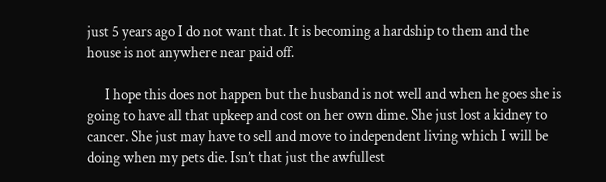just 5 years ago I do not want that. It is becoming a hardship to them and the house is not anywhere near paid off.

      I hope this does not happen but the husband is not well and when he goes she is going to have all that upkeep and cost on her own dime. She just lost a kidney to cancer. She just may have to sell and move to independent living which I will be doing when my pets die. Isn’t that just the awfullest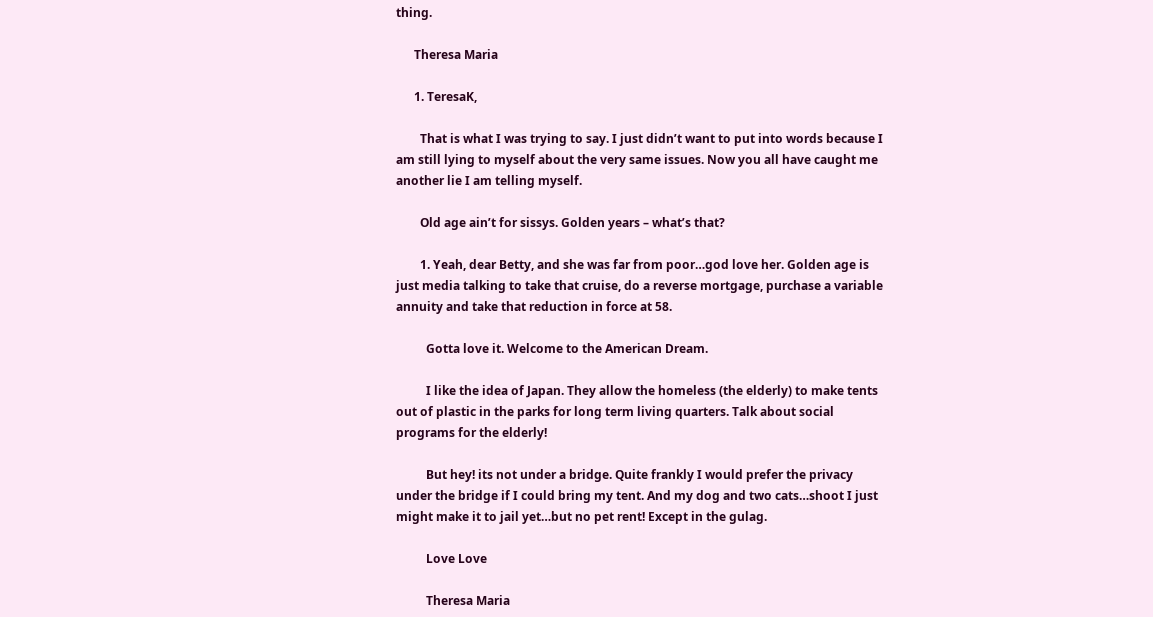thing.

      Theresa Maria

      1. TeresaK,

        That is what I was trying to say. I just didn’t want to put into words because I am still lying to myself about the very same issues. Now you all have caught me another lie I am telling myself.

        Old age ain’t for sissys. Golden years – what’s that?

        1. Yeah, dear Betty, and she was far from poor…god love her. Golden age is just media talking to take that cruise, do a reverse mortgage, purchase a variable annuity and take that reduction in force at 58.

          Gotta love it. Welcome to the American Dream.

          I like the idea of Japan. They allow the homeless (the elderly) to make tents out of plastic in the parks for long term living quarters. Talk about social programs for the elderly!

          But hey! its not under a bridge. Quite frankly I would prefer the privacy under the bridge if I could bring my tent. And my dog and two cats…shoot I just might make it to jail yet…but no pet rent! Except in the gulag.

          Love Love

          Theresa Maria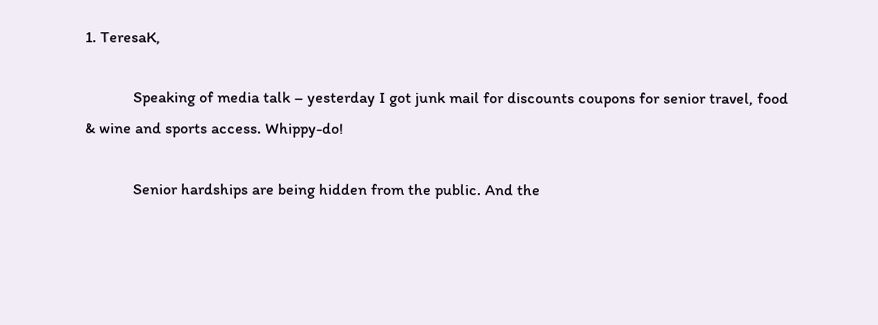1. TeresaK,

            Speaking of media talk – yesterday I got junk mail for discounts coupons for senior travel, food & wine and sports access. Whippy-do!

            Senior hardships are being hidden from the public. And the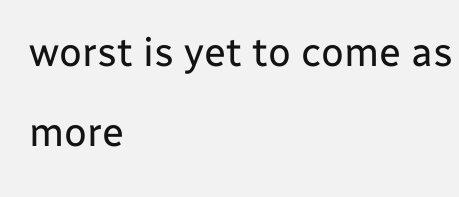worst is yet to come as more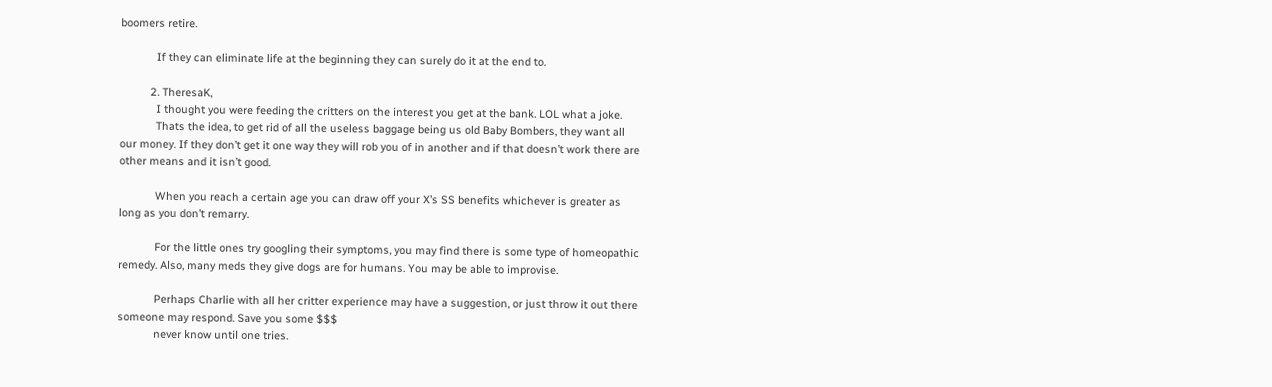boomers retire.

            If they can eliminate life at the beginning they can surely do it at the end to.

          2. TheresaK,
            I thought you were feeding the critters on the interest you get at the bank. LOL what a joke.
            Thats the idea, to get rid of all the useless baggage being us old Baby Bombers, they want all our money. If they don’t get it one way they will rob you of in another and if that doesn’t work there are other means and it isn’t good.

            When you reach a certain age you can draw off your X’s SS benefits whichever is greater as long as you don’t remarry.

            For the little ones try googling their symptoms, you may find there is some type of homeopathic remedy. Also, many meds they give dogs are for humans. You may be able to improvise.

            Perhaps Charlie with all her critter experience may have a suggestion, or just throw it out there someone may respond. Save you some $$$
            never know until one tries.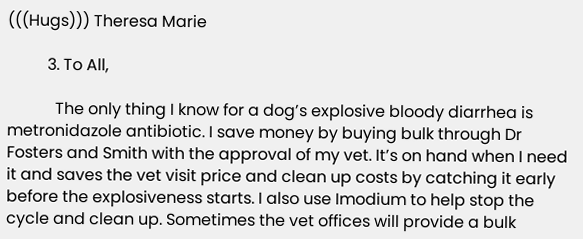(((Hugs))) Theresa Marie

          3. To All,

            The only thing I know for a dog’s explosive bloody diarrhea is metronidazole antibiotic. I save money by buying bulk through Dr Fosters and Smith with the approval of my vet. It’s on hand when I need it and saves the vet visit price and clean up costs by catching it early before the explosiveness starts. I also use Imodium to help stop the cycle and clean up. Sometimes the vet offices will provide a bulk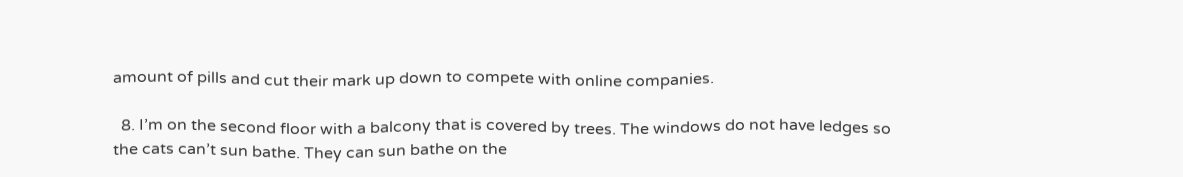amount of pills and cut their mark up down to compete with online companies.

  8. I’m on the second floor with a balcony that is covered by trees. The windows do not have ledges so the cats can’t sun bathe. They can sun bathe on the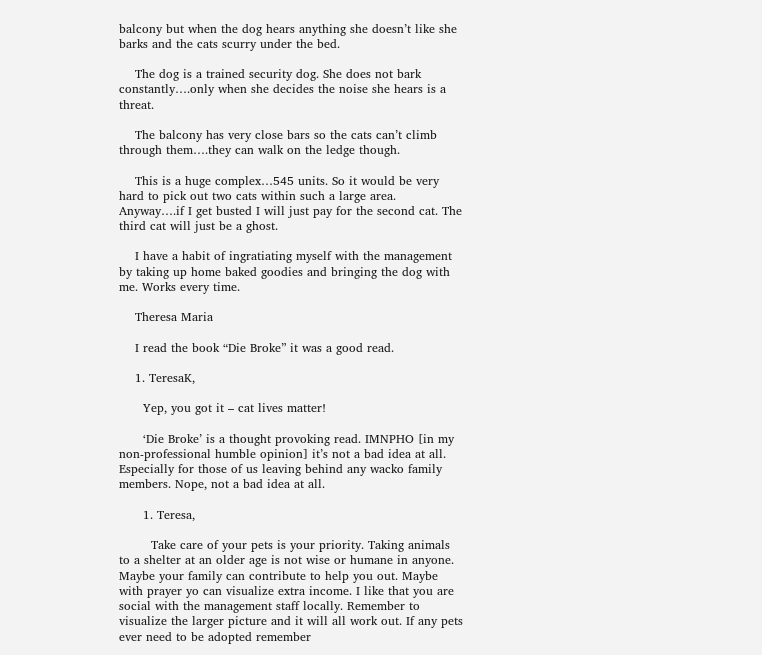balcony but when the dog hears anything she doesn’t like she barks and the cats scurry under the bed.

    The dog is a trained security dog. She does not bark constantly….only when she decides the noise she hears is a threat.

    The balcony has very close bars so the cats can’t climb through them….they can walk on the ledge though.

    This is a huge complex…545 units. So it would be very hard to pick out two cats within such a large area. Anyway….if I get busted I will just pay for the second cat. The third cat will just be a ghost.

    I have a habit of ingratiating myself with the management by taking up home baked goodies and bringing the dog with me. Works every time.

    Theresa Maria

    I read the book “Die Broke” it was a good read.

    1. TeresaK,

      Yep, you got it – cat lives matter!

      ‘Die Broke’ is a thought provoking read. IMNPHO [in my non-professional humble opinion] it’s not a bad idea at all. Especially for those of us leaving behind any wacko family members. Nope, not a bad idea at all.

      1. Teresa,

        Take care of your pets is your priority. Taking animals to a shelter at an older age is not wise or humane in anyone. Maybe your family can contribute to help you out. Maybe with prayer yo can visualize extra income. I like that you are social with the management staff locally. Remember to visualize the larger picture and it will all work out. If any pets ever need to be adopted remember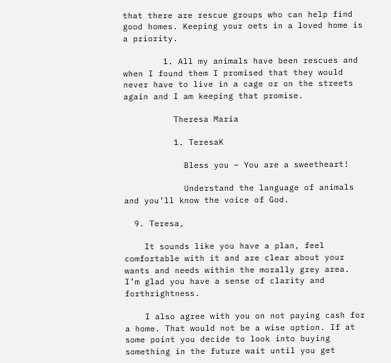that there are rescue groups who can help find good homes. Keeping your oets in a loved home is a priority.

        1. All my animals have been rescues and when I found them I promised that they would never have to live in a cage or on the streets again and I am keeping that promise.

          Theresa Maria

          1. TeresaK

            Bless you – You are a sweetheart!

            Understand the language of animals and you’ll know the voice of God.

  9. Teresa,

    It sounds like you have a plan, feel comfortable with it and are clear about your wants and needs within the morally grey area. I’m glad you have a sense of clarity and forthrightness.

    I also agree with you on not paying cash for a home. That would not be a wise option. If at some point you decide to look into buying something in the future wait until you get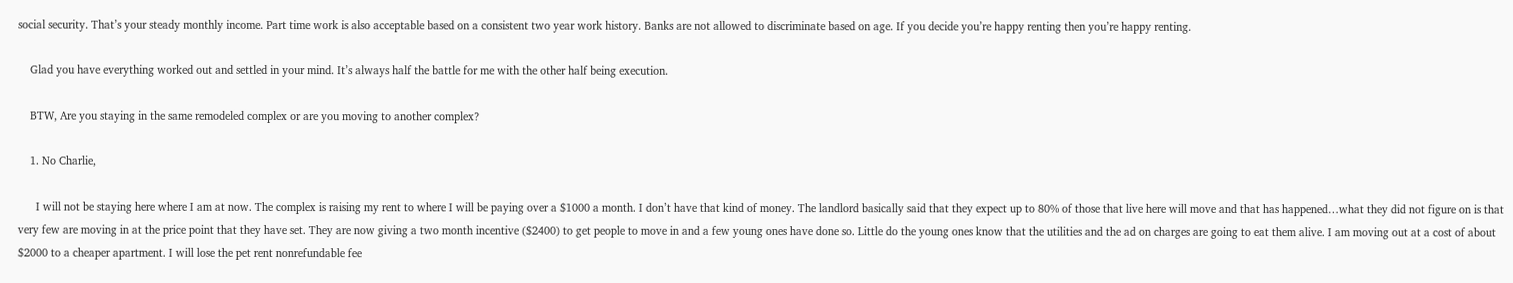social security. That’s your steady monthly income. Part time work is also acceptable based on a consistent two year work history. Banks are not allowed to discriminate based on age. If you decide you’re happy renting then you’re happy renting.

    Glad you have everything worked out and settled in your mind. It’s always half the battle for me with the other half being execution.

    BTW, Are you staying in the same remodeled complex or are you moving to another complex?

    1. No Charlie,

      I will not be staying here where I am at now. The complex is raising my rent to where I will be paying over a $1000 a month. I don’t have that kind of money. The landlord basically said that they expect up to 80% of those that live here will move and that has happened…what they did not figure on is that very few are moving in at the price point that they have set. They are now giving a two month incentive ($2400) to get people to move in and a few young ones have done so. Little do the young ones know that the utilities and the ad on charges are going to eat them alive. I am moving out at a cost of about $2000 to a cheaper apartment. I will lose the pet rent nonrefundable fee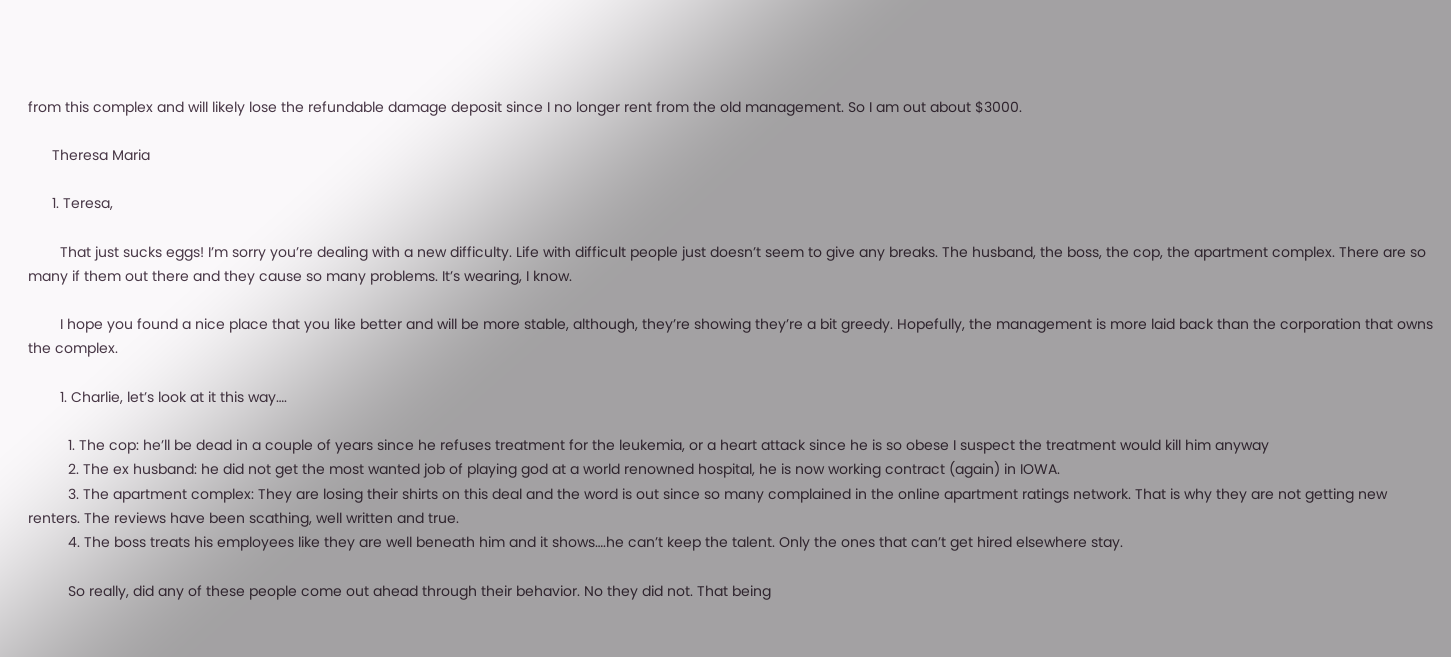from this complex and will likely lose the refundable damage deposit since I no longer rent from the old management. So I am out about $3000.

      Theresa Maria

      1. Teresa,

        That just sucks eggs! I’m sorry you’re dealing with a new difficulty. Life with difficult people just doesn’t seem to give any breaks. The husband, the boss, the cop, the apartment complex. There are so many if them out there and they cause so many problems. It’s wearing, I know.

        I hope you found a nice place that you like better and will be more stable, although, they’re showing they’re a bit greedy. Hopefully, the management is more laid back than the corporation that owns the complex.

        1. Charlie, let’s look at it this way….

          1. The cop: he’ll be dead in a couple of years since he refuses treatment for the leukemia, or a heart attack since he is so obese I suspect the treatment would kill him anyway
          2. The ex husband: he did not get the most wanted job of playing god at a world renowned hospital, he is now working contract (again) in IOWA.
          3. The apartment complex: They are losing their shirts on this deal and the word is out since so many complained in the online apartment ratings network. That is why they are not getting new renters. The reviews have been scathing, well written and true.
          4. The boss treats his employees like they are well beneath him and it shows….he can’t keep the talent. Only the ones that can’t get hired elsewhere stay.

          So really, did any of these people come out ahead through their behavior. No they did not. That being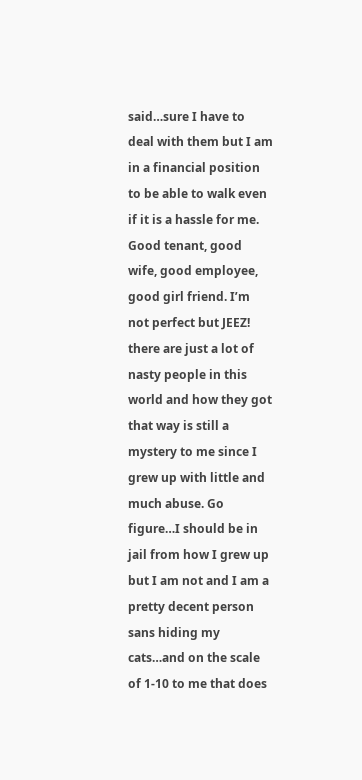said…sure I have to deal with them but I am in a financial position to be able to walk even if it is a hassle for me. Good tenant, good wife, good employee, good girl friend. I’m not perfect but JEEZ! there are just a lot of nasty people in this world and how they got that way is still a mystery to me since I grew up with little and much abuse. Go figure…I should be in jail from how I grew up but I am not and I am a pretty decent person sans hiding my cats…and on the scale of 1-10 to me that does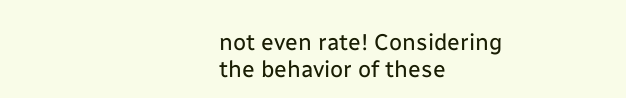not even rate! Considering the behavior of these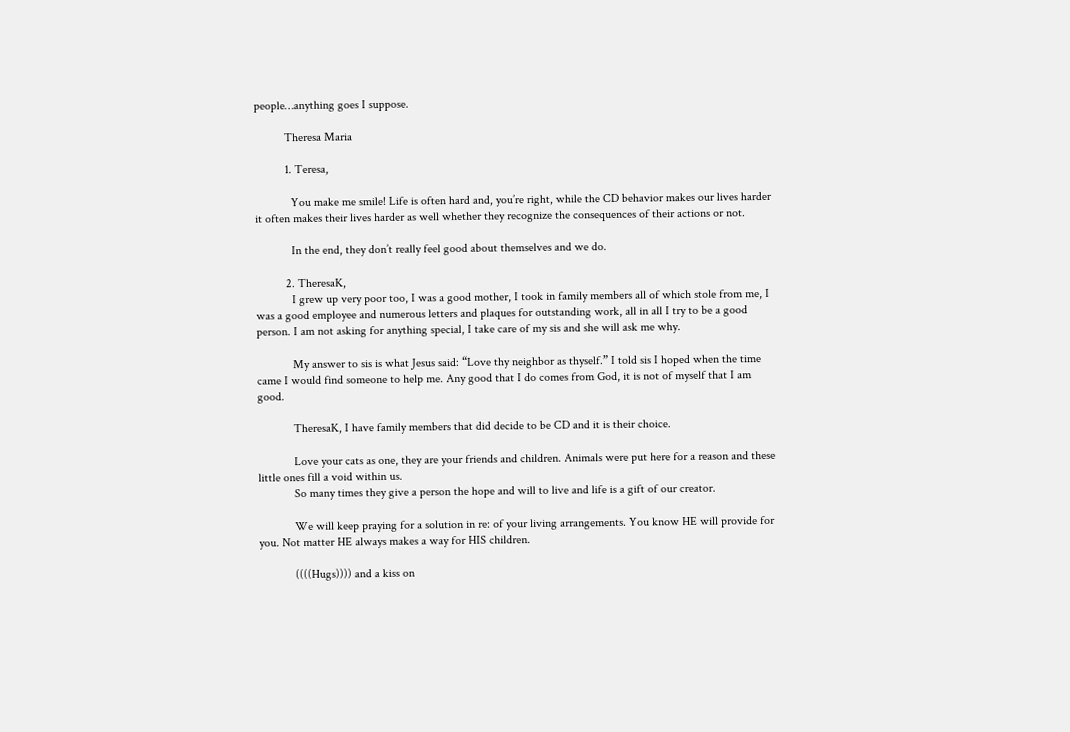people…anything goes I suppose.

          Theresa Maria

          1. Teresa,

            You make me smile! Life is often hard and, you’re right, while the CD behavior makes our lives harder it often makes their lives harder as well whether they recognize the consequences of their actions or not.

            In the end, they don’t really feel good about themselves and we do.

          2. TheresaK,
            I grew up very poor too, I was a good mother, I took in family members all of which stole from me, I was a good employee and numerous letters and plaques for outstanding work, all in all I try to be a good person. I am not asking for anything special, I take care of my sis and she will ask me why.

            My answer to sis is what Jesus said: “Love thy neighbor as thyself.” I told sis I hoped when the time came I would find someone to help me. Any good that I do comes from God, it is not of myself that I am good.

            TheresaK, I have family members that did decide to be CD and it is their choice.

            Love your cats as one, they are your friends and children. Animals were put here for a reason and these little ones fill a void within us.
            So many times they give a person the hope and will to live and life is a gift of our creator.

            We will keep praying for a solution in re: of your living arrangements. You know HE will provide for you. Not matter HE always makes a way for HIS children.

            ((((Hugs)))) and a kiss on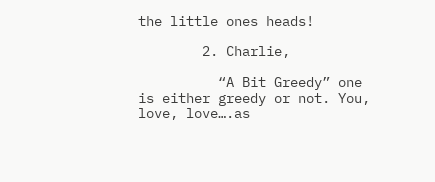the little ones heads!

        2. Charlie,

          “A Bit Greedy” one is either greedy or not. You, love, love….as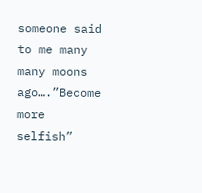someone said to me many many moons ago….”Become more selfish”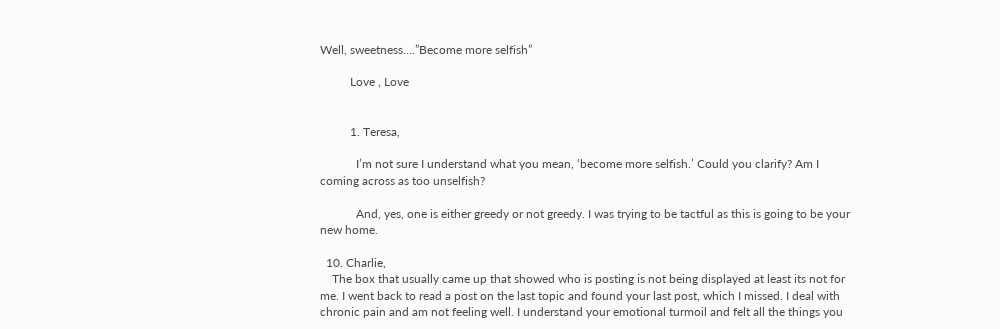Well, sweetness….”Become more selfish”

          Love , Love


          1. Teresa,

            I’m not sure I understand what you mean, ‘become more selfish.’ Could you clarify? Am I coming across as too unselfish?

            And, yes, one is either greedy or not greedy. I was trying to be tactful as this is going to be your new home.

  10. Charlie,
    The box that usually came up that showed who is posting is not being displayed at least its not for me. I went back to read a post on the last topic and found your last post, which I missed. I deal with chronic pain and am not feeling well. I understand your emotional turmoil and felt all the things you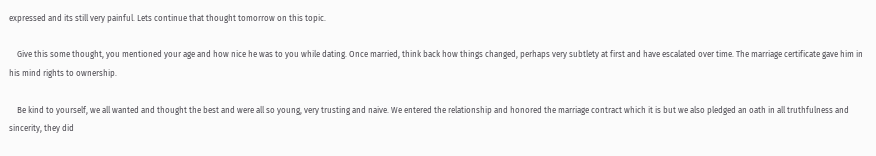expressed and its still very painful. Lets continue that thought tomorrow on this topic.

    Give this some thought, you mentioned your age and how nice he was to you while dating. Once married, think back how things changed, perhaps very subtlety at first and have escalated over time. The marriage certificate gave him in his mind rights to ownership.

    Be kind to yourself, we all wanted and thought the best and were all so young, very trusting and naive. We entered the relationship and honored the marriage contract which it is but we also pledged an oath in all truthfulness and sincerity, they did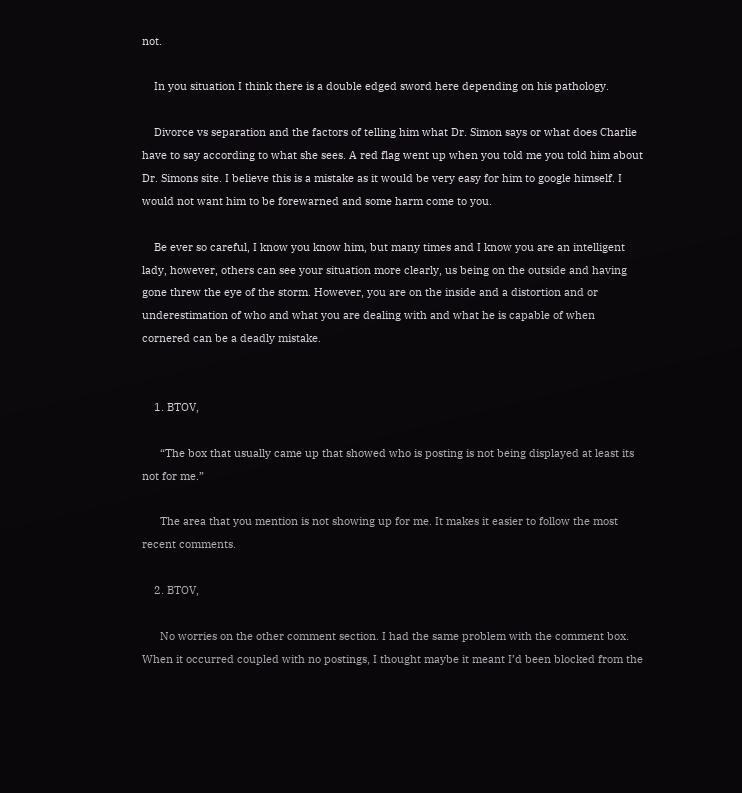not.

    In you situation I think there is a double edged sword here depending on his pathology.

    Divorce vs separation and the factors of telling him what Dr. Simon says or what does Charlie have to say according to what she sees. A red flag went up when you told me you told him about Dr. Simons site. I believe this is a mistake as it would be very easy for him to google himself. I would not want him to be forewarned and some harm come to you.

    Be ever so careful, I know you know him, but many times and I know you are an intelligent lady, however, others can see your situation more clearly, us being on the outside and having gone threw the eye of the storm. However, you are on the inside and a distortion and or underestimation of who and what you are dealing with and what he is capable of when cornered can be a deadly mistake.


    1. BTOV,

      “The box that usually came up that showed who is posting is not being displayed at least its not for me.”

      The area that you mention is not showing up for me. It makes it easier to follow the most recent comments.

    2. BTOV,

      No worries on the other comment section. I had the same problem with the comment box. When it occurred coupled with no postings, I thought maybe it meant I’d been blocked from the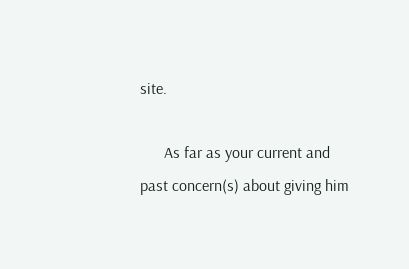site.

      As far as your current and past concern(s) about giving him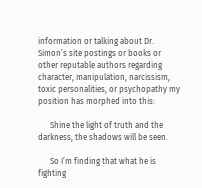information or talking about Dr. Simon’s site postings or books or other reputable authors regarding character, manipulation, narcissism, toxic personalities, or psychopathy my position has morphed into this:

      Shine the light of truth and the darkness, the shadows will be seen.

      So I’m finding that what he is fighting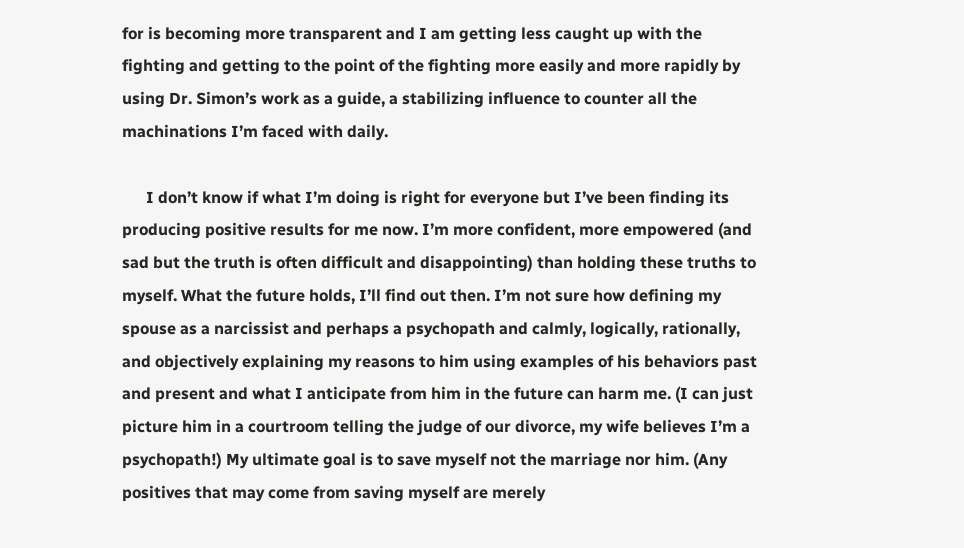for is becoming more transparent and I am getting less caught up with the fighting and getting to the point of the fighting more easily and more rapidly by using Dr. Simon’s work as a guide, a stabilizing influence to counter all the machinations I’m faced with daily.

      I don’t know if what I’m doing is right for everyone but I’ve been finding its producing positive results for me now. I’m more confident, more empowered (and sad but the truth is often difficult and disappointing) than holding these truths to myself. What the future holds, I’ll find out then. I’m not sure how defining my spouse as a narcissist and perhaps a psychopath and calmly, logically, rationally, and objectively explaining my reasons to him using examples of his behaviors past and present and what I anticipate from him in the future can harm me. (I can just picture him in a courtroom telling the judge of our divorce, my wife believes I’m a psychopath!) My ultimate goal is to save myself not the marriage nor him. (Any positives that may come from saving myself are merely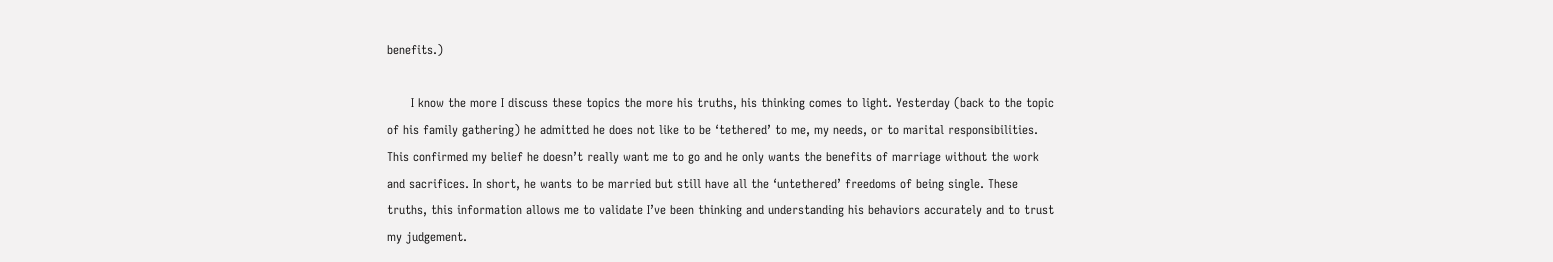benefits.)

      I know the more I discuss these topics the more his truths, his thinking comes to light. Yesterday (back to the topic of his family gathering) he admitted he does not like to be ‘tethered’ to me, my needs, or to marital responsibilities. This confirmed my belief he doesn’t really want me to go and he only wants the benefits of marriage without the work and sacrifices. In short, he wants to be married but still have all the ‘untethered’ freedoms of being single. These truths, this information allows me to validate I’ve been thinking and understanding his behaviors accurately and to trust my judgement.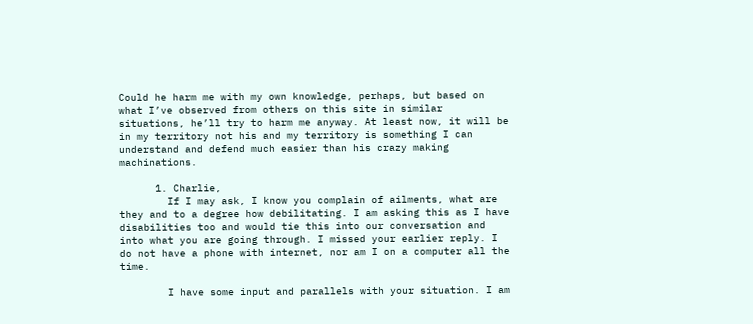Could he harm me with my own knowledge, perhaps, but based on what I’ve observed from others on this site in similar situations, he’ll try to harm me anyway. At least now, it will be in my territory not his and my territory is something I can understand and defend much easier than his crazy making machinations.

      1. Charlie,
        If I may ask, I know you complain of ailments, what are they and to a degree how debilitating. I am asking this as I have disabilities too and would tie this into our conversation and into what you are going through. I missed your earlier reply. I do not have a phone with internet, nor am I on a computer all the time.

        I have some input and parallels with your situation. I am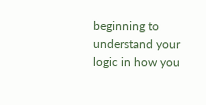beginning to understand your logic in how you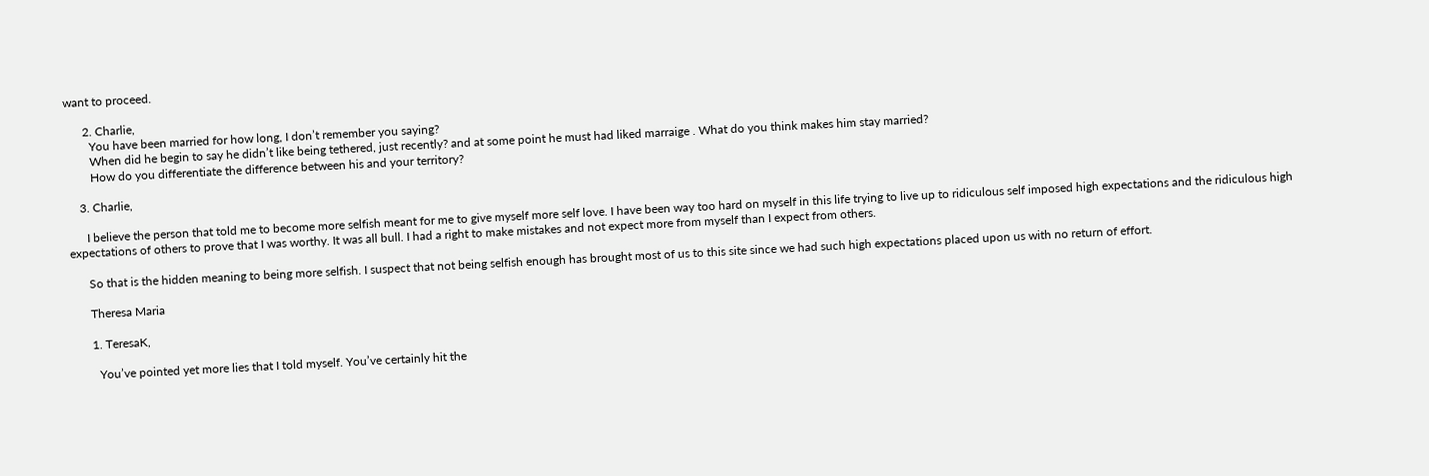want to proceed.

      2. Charlie,
        You have been married for how long, I don’t remember you saying?
        When did he begin to say he didn’t like being tethered, just recently? and at some point he must had liked marraige . What do you think makes him stay married?
        How do you differentiate the difference between his and your territory?

    3. Charlie,

      I believe the person that told me to become more selfish meant for me to give myself more self love. I have been way too hard on myself in this life trying to live up to ridiculous self imposed high expectations and the ridiculous high expectations of others to prove that I was worthy. It was all bull. I had a right to make mistakes and not expect more from myself than I expect from others.

      So that is the hidden meaning to being more selfish. I suspect that not being selfish enough has brought most of us to this site since we had such high expectations placed upon us with no return of effort.

      Theresa Maria

      1. TeresaK,

        You’ve pointed yet more lies that I told myself. You’ve certainly hit the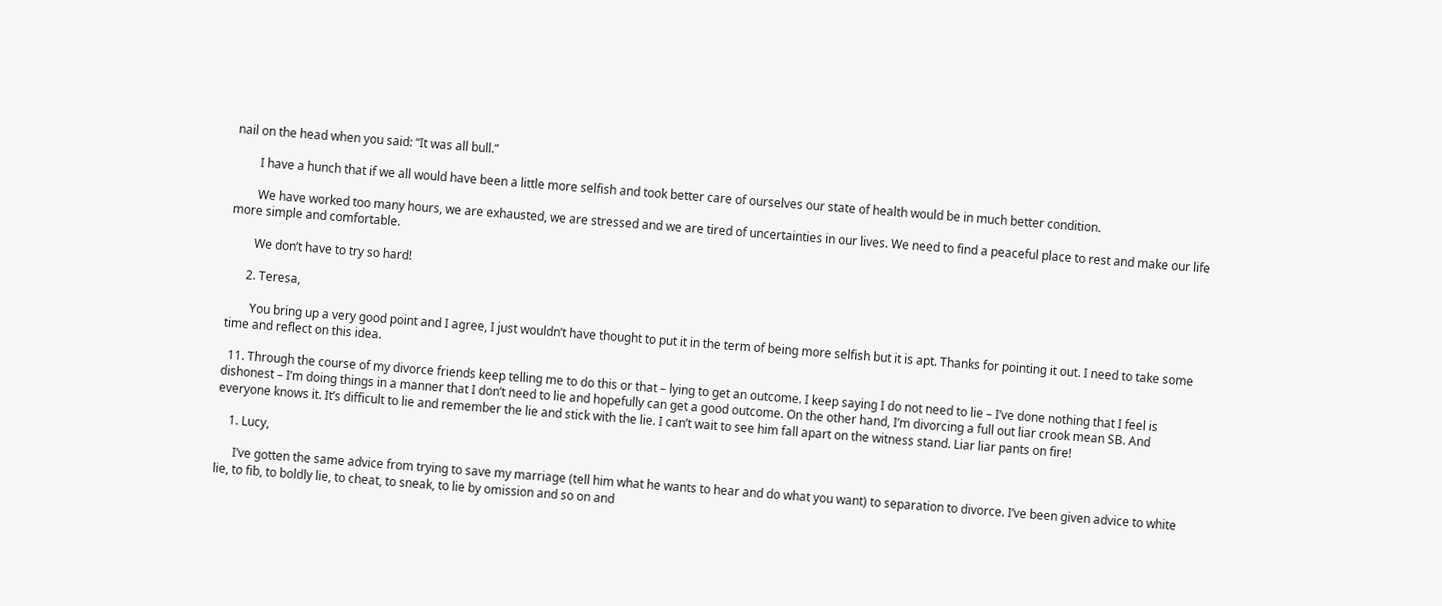nail on the head when you said: “It was all bull.”

        I have a hunch that if we all would have been a little more selfish and took better care of ourselves our state of health would be in much better condition.

        We have worked too many hours, we are exhausted, we are stressed and we are tired of uncertainties in our lives. We need to find a peaceful place to rest and make our life more simple and comfortable.

        We don’t have to try so hard!

      2. Teresa,

        You bring up a very good point and I agree, I just wouldn’t have thought to put it in the term of being more selfish but it is apt. Thanks for pointing it out. I need to take some time and reflect on this idea.

  11. Through the course of my divorce friends keep telling me to do this or that – lying to get an outcome. I keep saying I do not need to lie – I’ve done nothing that I feel is dishonest – I’m doing things in a manner that I don’t need to lie and hopefully can get a good outcome. On the other hand, I’m divorcing a full out liar crook mean SB. And everyone knows it. It’s difficult to lie and remember the lie and stick with the lie. I can’t wait to see him fall apart on the witness stand. Liar liar pants on fire!

    1. Lucy,

      I’ve gotten the same advice from trying to save my marriage (tell him what he wants to hear and do what you want) to separation to divorce. I’ve been given advice to white lie, to fib, to boldly lie, to cheat, to sneak, to lie by omission and so on and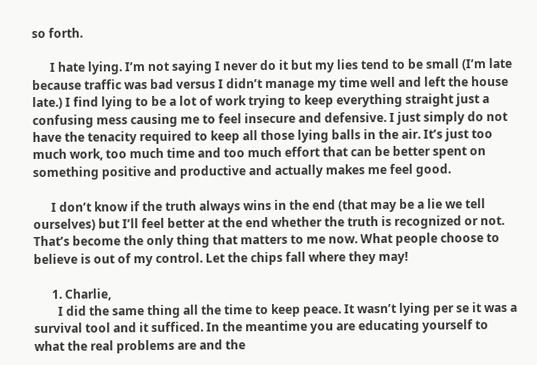so forth.

      I hate lying. I’m not saying I never do it but my lies tend to be small (I’m late because traffic was bad versus I didn’t manage my time well and left the house late.) I find lying to be a lot of work trying to keep everything straight just a confusing mess causing me to feel insecure and defensive. I just simply do not have the tenacity required to keep all those lying balls in the air. It’s just too much work, too much time and too much effort that can be better spent on something positive and productive and actually makes me feel good.

      I don’t know if the truth always wins in the end (that may be a lie we tell ourselves) but I’ll feel better at the end whether the truth is recognized or not. That’s become the only thing that matters to me now. What people choose to believe is out of my control. Let the chips fall where they may!

      1. Charlie,
        I did the same thing all the time to keep peace. It wasn’t lying per se it was a survival tool and it sufficed. In the meantime you are educating yourself to what the real problems are and the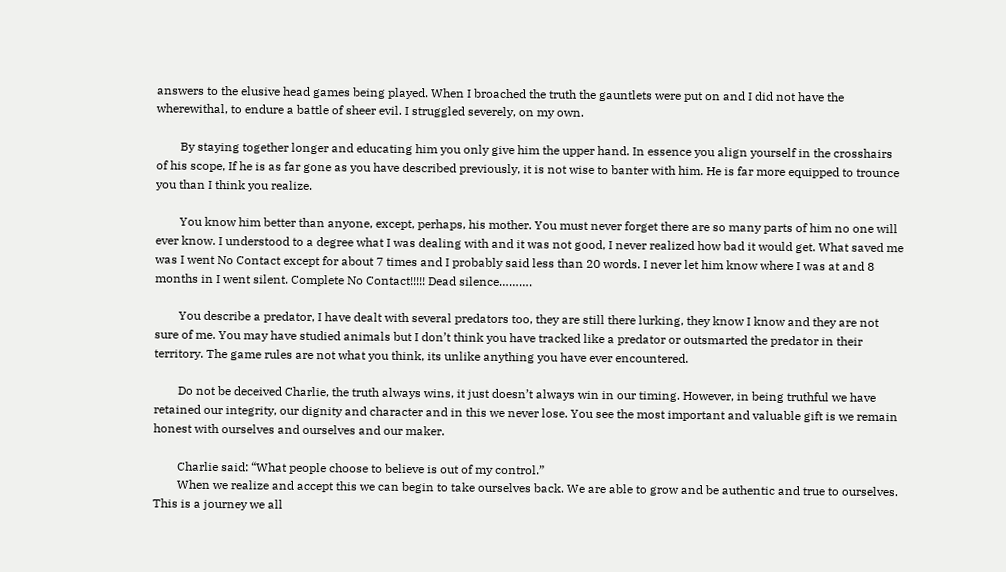answers to the elusive head games being played. When I broached the truth the gauntlets were put on and I did not have the wherewithal, to endure a battle of sheer evil. I struggled severely, on my own.

        By staying together longer and educating him you only give him the upper hand. In essence you align yourself in the crosshairs of his scope, If he is as far gone as you have described previously, it is not wise to banter with him. He is far more equipped to trounce you than I think you realize.

        You know him better than anyone, except, perhaps, his mother. You must never forget there are so many parts of him no one will ever know. I understood to a degree what I was dealing with and it was not good, I never realized how bad it would get. What saved me was I went No Contact except for about 7 times and I probably said less than 20 words. I never let him know where I was at and 8 months in I went silent. Complete No Contact!!!!! Dead silence……….

        You describe a predator, I have dealt with several predators too, they are still there lurking, they know I know and they are not sure of me. You may have studied animals but I don’t think you have tracked like a predator or outsmarted the predator in their territory. The game rules are not what you think, its unlike anything you have ever encountered.

        Do not be deceived Charlie, the truth always wins, it just doesn’t always win in our timing. However, in being truthful we have retained our integrity, our dignity and character and in this we never lose. You see the most important and valuable gift is we remain honest with ourselves and ourselves and our maker.

        Charlie said: “What people choose to believe is out of my control.”
        When we realize and accept this we can begin to take ourselves back. We are able to grow and be authentic and true to ourselves. This is a journey we all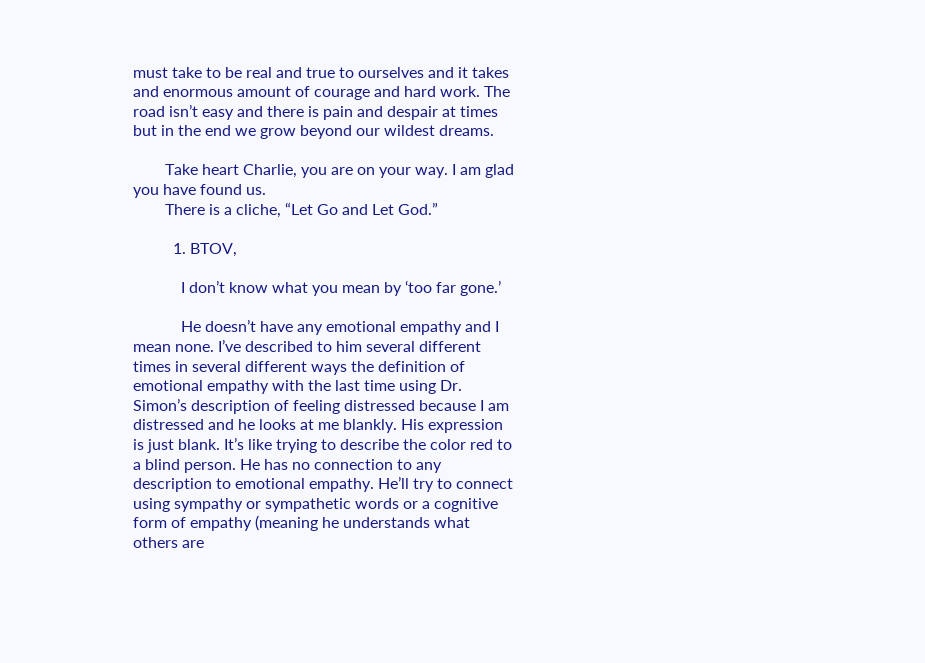must take to be real and true to ourselves and it takes and enormous amount of courage and hard work. The road isn’t easy and there is pain and despair at times but in the end we grow beyond our wildest dreams.

        Take heart Charlie, you are on your way. I am glad you have found us.
        There is a cliche, “Let Go and Let God.”

          1. BTOV,

            I don’t know what you mean by ‘too far gone.’

            He doesn’t have any emotional empathy and I mean none. I’ve described to him several different times in several different ways the definition of emotional empathy with the last time using Dr. Simon’s description of feeling distressed because I am distressed and he looks at me blankly. His expression is just blank. It’s like trying to describe the color red to a blind person. He has no connection to any description to emotional empathy. He’ll try to connect using sympathy or sympathetic words or a cognitive form of empathy (meaning he understands what others are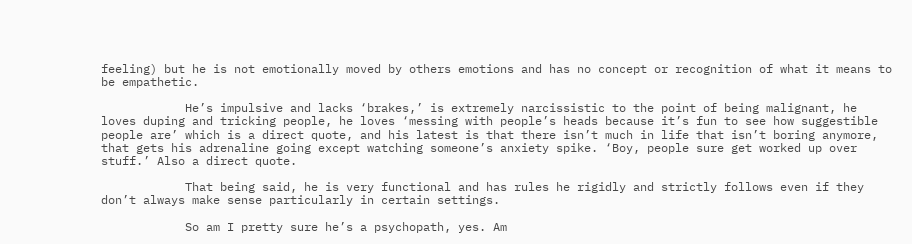feeling) but he is not emotionally moved by others emotions and has no concept or recognition of what it means to be empathetic.

            He’s impulsive and lacks ‘brakes,’ is extremely narcissistic to the point of being malignant, he loves duping and tricking people, he loves ‘messing with people’s heads because it’s fun to see how suggestible people are’ which is a direct quote, and his latest is that there isn’t much in life that isn’t boring anymore, that gets his adrenaline going except watching someone’s anxiety spike. ‘Boy, people sure get worked up over stuff.’ Also a direct quote.

            That being said, he is very functional and has rules he rigidly and strictly follows even if they don’t always make sense particularly in certain settings.

            So am I pretty sure he’s a psychopath, yes. Am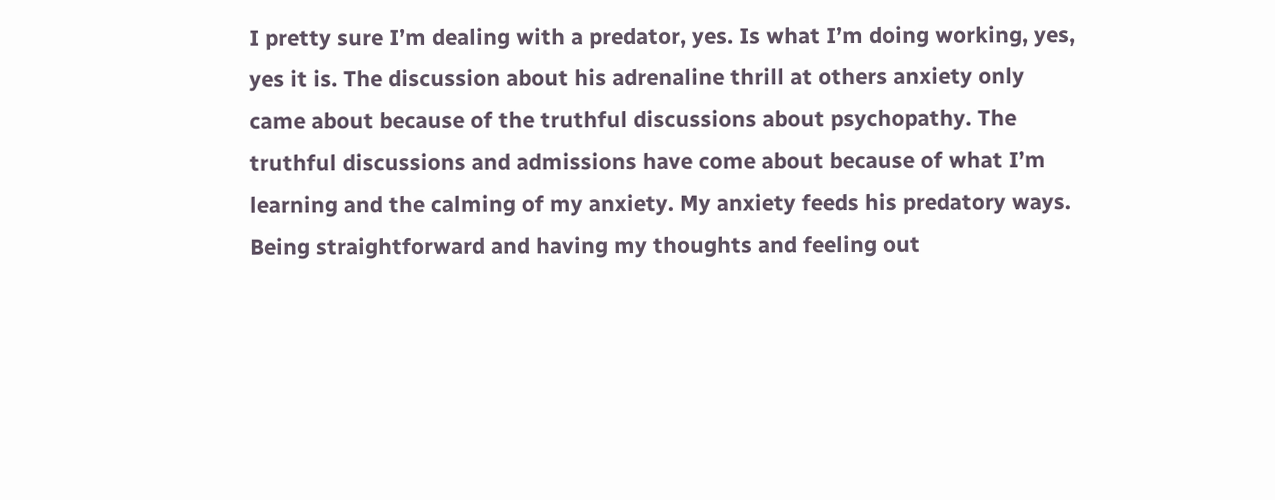I pretty sure I’m dealing with a predator, yes. Is what I’m doing working, yes, yes it is. The discussion about his adrenaline thrill at others anxiety only came about because of the truthful discussions about psychopathy. The truthful discussions and admissions have come about because of what I’m learning and the calming of my anxiety. My anxiety feeds his predatory ways. Being straightforward and having my thoughts and feeling out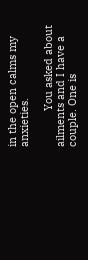in the open calms my anxieties.

            You asked about ailments and I have a couple. One is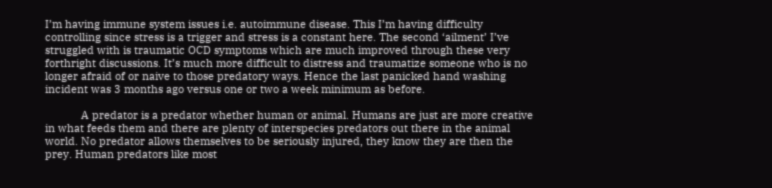I’m having immune system issues i.e. autoimmune disease. This I’m having difficulty controlling since stress is a trigger and stress is a constant here. The second ‘ailment’ I’ve struggled with is traumatic OCD symptoms which are much improved through these very forthright discussions. It’s much more difficult to distress and traumatize someone who is no longer afraid of or naive to those predatory ways. Hence the last panicked hand washing incident was 3 months ago versus one or two a week minimum as before.

            A predator is a predator whether human or animal. Humans are just are more creative in what feeds them and there are plenty of interspecies predators out there in the animal world. No predator allows themselves to be seriously injured, they know they are then the prey. Human predators like most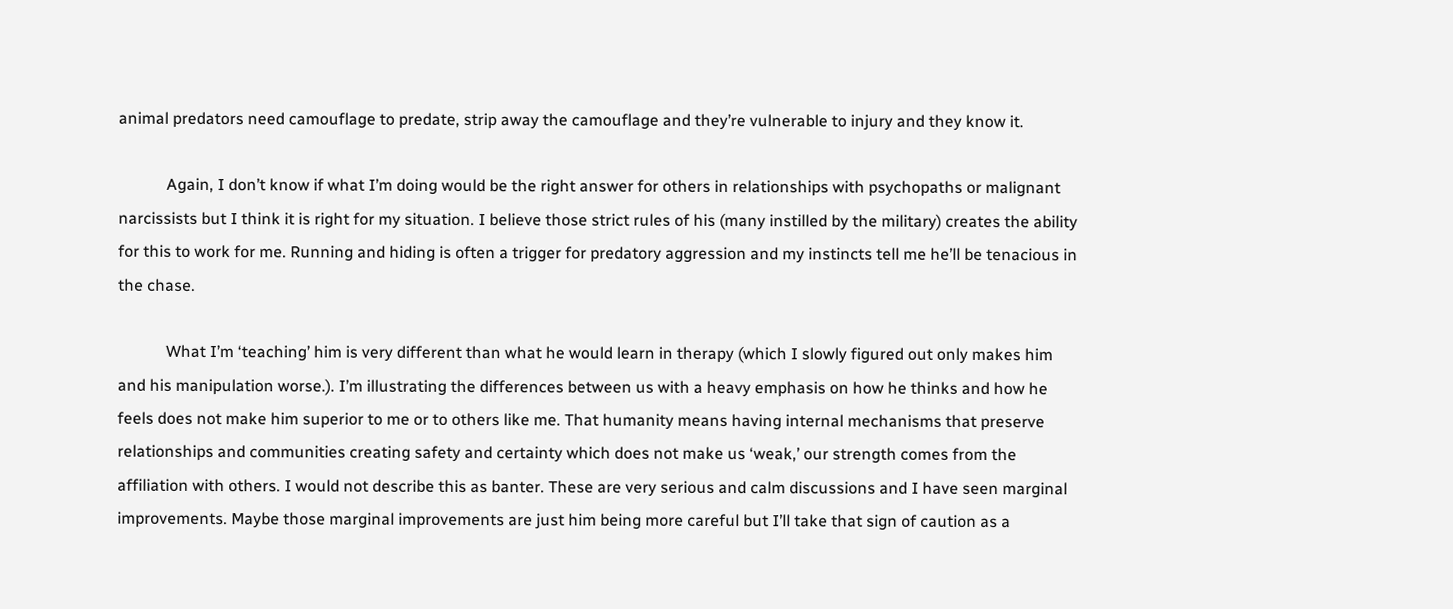animal predators need camouflage to predate, strip away the camouflage and they’re vulnerable to injury and they know it.

            Again, I don’t know if what I’m doing would be the right answer for others in relationships with psychopaths or malignant narcissists but I think it is right for my situation. I believe those strict rules of his (many instilled by the military) creates the ability for this to work for me. Running and hiding is often a trigger for predatory aggression and my instincts tell me he’ll be tenacious in the chase.

            What I’m ‘teaching’ him is very different than what he would learn in therapy (which I slowly figured out only makes him and his manipulation worse.). I’m illustrating the differences between us with a heavy emphasis on how he thinks and how he feels does not make him superior to me or to others like me. That humanity means having internal mechanisms that preserve relationships and communities creating safety and certainty which does not make us ‘weak,’ our strength comes from the affiliation with others. I would not describe this as banter. These are very serious and calm discussions and I have seen marginal improvements. Maybe those marginal improvements are just him being more careful but I’ll take that sign of caution as a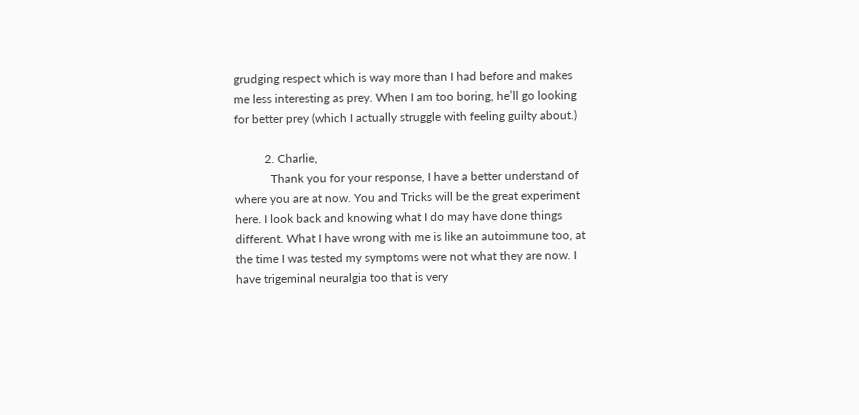grudging respect which is way more than I had before and makes me less interesting as prey. When I am too boring, he’ll go looking for better prey (which I actually struggle with feeling guilty about.)

          2. Charlie,
            Thank you for your response, I have a better understand of where you are at now. You and Tricks will be the great experiment here. I look back and knowing what I do may have done things different. What I have wrong with me is like an autoimmune too, at the time I was tested my symptoms were not what they are now. I have trigeminal neuralgia too that is very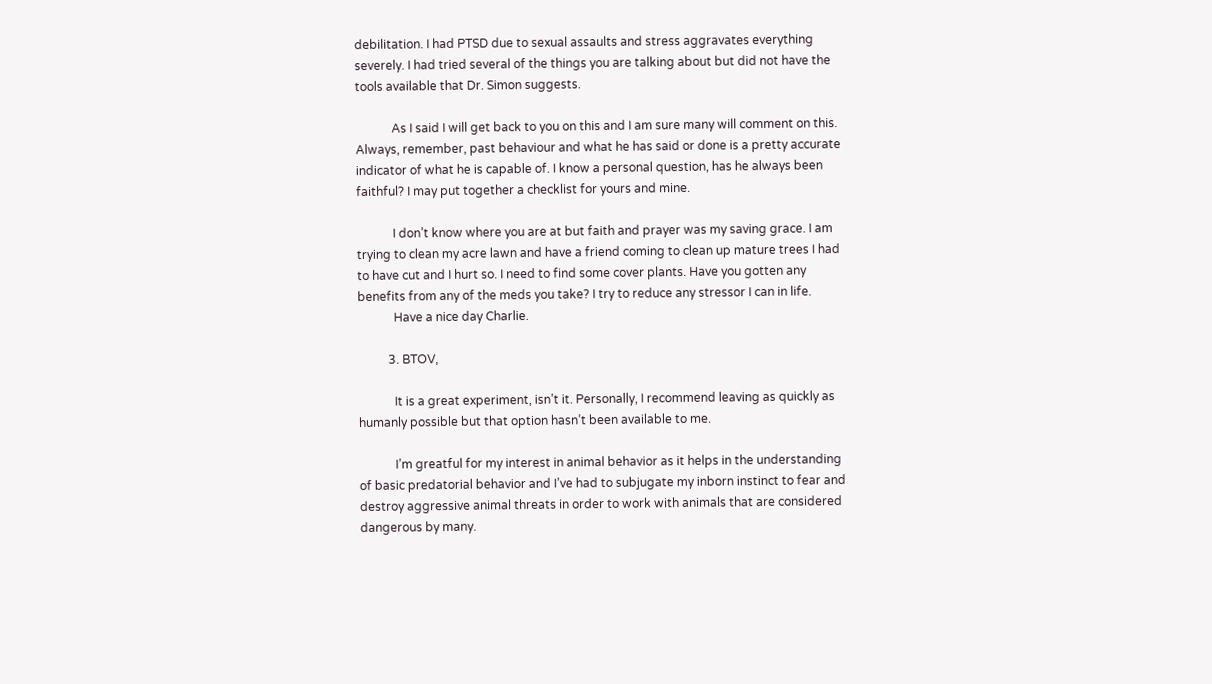debilitation. I had PTSD due to sexual assaults and stress aggravates everything severely. I had tried several of the things you are talking about but did not have the tools available that Dr. Simon suggests.

            As I said I will get back to you on this and I am sure many will comment on this. Always, remember, past behaviour and what he has said or done is a pretty accurate indicator of what he is capable of. I know a personal question, has he always been faithful? I may put together a checklist for yours and mine.

            I don’t know where you are at but faith and prayer was my saving grace. I am trying to clean my acre lawn and have a friend coming to clean up mature trees I had to have cut and I hurt so. I need to find some cover plants. Have you gotten any benefits from any of the meds you take? I try to reduce any stressor I can in life.
            Have a nice day Charlie.

          3. BTOV,

            It is a great experiment, isn’t it. Personally, I recommend leaving as quickly as humanly possible but that option hasn’t been available to me.

            I’m greatful for my interest in animal behavior as it helps in the understanding of basic predatorial behavior and I’ve had to subjugate my inborn instinct to fear and destroy aggressive animal threats in order to work with animals that are considered dangerous by many.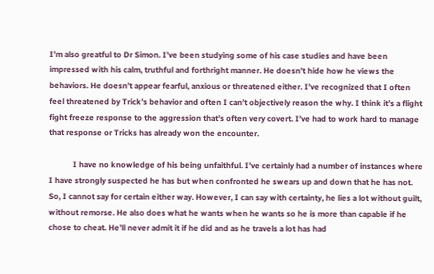I’m also greatful to Dr Simon. I’ve been studying some of his case studies and have been impressed with his calm, truthful and forthright manner. He doesn’t hide how he views the behaviors. He doesn’t appear fearful, anxious or threatened either. I’ve recognized that I often feel threatened by Trick’s behavior and often I can’t objectively reason the why. I think it’s a flight fight freeze response to the aggression that’s often very covert. I’ve had to work hard to manage that response or Tricks has already won the encounter.

            I have no knowledge of his being unfaithful. I’ve certainly had a number of instances where I have strongly suspected he has but when confronted he swears up and down that he has not. So, I cannot say for certain either way. However, I can say with certainty, he lies a lot without guilt, without remorse. He also does what he wants when he wants so he is more than capable if he chose to cheat. He’ll never admit it if he did and as he travels a lot has had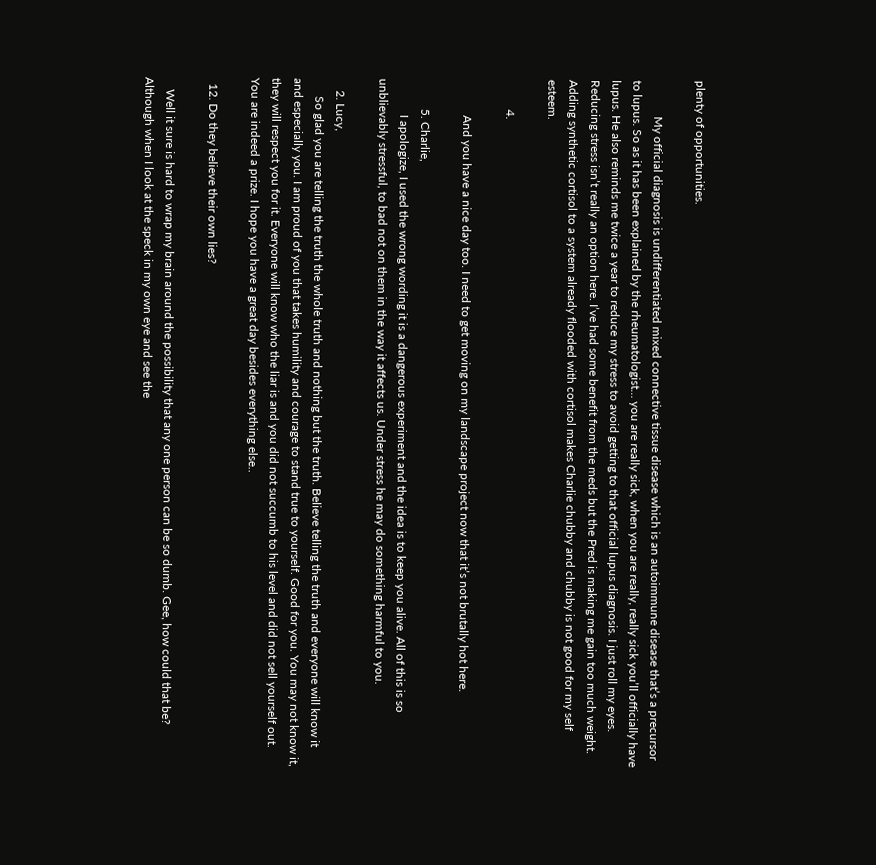plenty of opportunities.

            My official diagnosis is undifferentiated mixed connective tissue disease which is an autoimmune disease that’s a precursor to lupus. So as it has been explained by the rheumatologist… you are really sick, when you are really, really sick you’ll officially have lupus. He also reminds me twice a year to reduce my stress to avoid getting to that official lupus diagnosis. I just roll my eyes. Reducing stress isn’t really an option here. I’ve had some benefit from the meds but the Pred is making me gain too much weight. Adding synthetic cortisol to a system already flooded with cortisol makes Charlie chubby and chubby is not good for my self esteem.

          4.

            And you have a nice day too. I need to get moving on my landscape project now that it’s not brutally hot here.

          5. Charlie,
            I apologize, I used the wrong wording it is a dangerous experiment and the idea is to keep you alive. All of this is so unblievably stressful, to bad not on them in the way it affects us. Under stress he may do something harmful to you.

    2. Lucy,
      So glad you are telling the truth the whole truth and nothing but the truth. Believe telling the truth and everyone will know it and especially you. I am proud of you that takes humility and courage to stand true to yourself. Good for you. You may not know it, they will respect you for it. Everyone will know who the liar is and you did not succumb to his level and did not sell yourself out. You are indeed a prize. I hope you have a great day besides everything else..

  12. Do they believe their own lies?

    Well it sure is hard to wrap my brain around the possibility that any one person can be so dumb. Gee, how could that be? Although when I look at the speck in my own eye and see the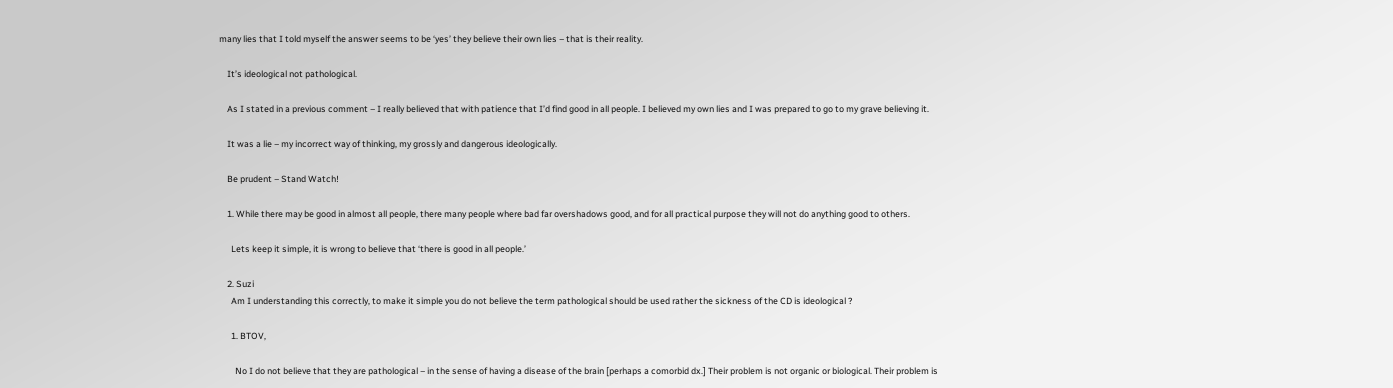many lies that I told myself the answer seems to be ‘yes’ they believe their own lies – that is their reality.

    It’s ideological not pathological.

    As I stated in a previous comment – I really believed that with patience that I’d find good in all people. I believed my own lies and I was prepared to go to my grave believing it.

    It was a lie – my incorrect way of thinking, my grossly and dangerous ideologically.

    Be prudent – Stand Watch!

    1. While there may be good in almost all people, there many people where bad far overshadows good, and for all practical purpose they will not do anything good to others.

      Lets keep it simple, it is wrong to believe that ‘there is good in all people.’

    2. Suzi
      Am I understanding this correctly, to make it simple you do not believe the term pathological should be used rather the sickness of the CD is ideological ?

      1. BTOV,

        No I do not believe that they are pathological – in the sense of having a disease of the brain [perhaps a comorbid dx.] Their problem is not organic or biological. Their problem is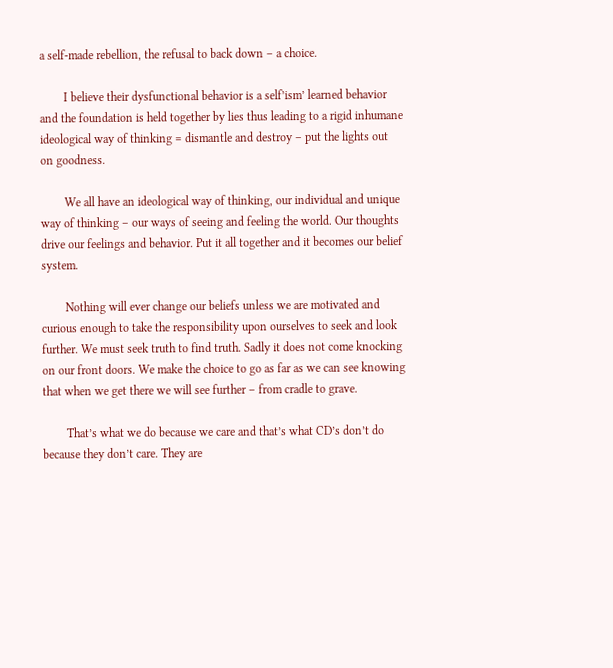a self-made rebellion, the refusal to back down – a choice.

        I believe their dysfunctional behavior is a self’ism’ learned behavior and the foundation is held together by lies thus leading to a rigid inhumane ideological way of thinking = dismantle and destroy – put the lights out on goodness.

        We all have an ideological way of thinking, our individual and unique way of thinking – our ways of seeing and feeling the world. Our thoughts drive our feelings and behavior. Put it all together and it becomes our belief system.

        Nothing will ever change our beliefs unless we are motivated and curious enough to take the responsibility upon ourselves to seek and look further. We must seek truth to find truth. Sadly it does not come knocking on our front doors. We make the choice to go as far as we can see knowing that when we get there we will see further – from cradle to grave.

        That’s what we do because we care and that’s what CD’s don’t do because they don’t care. They are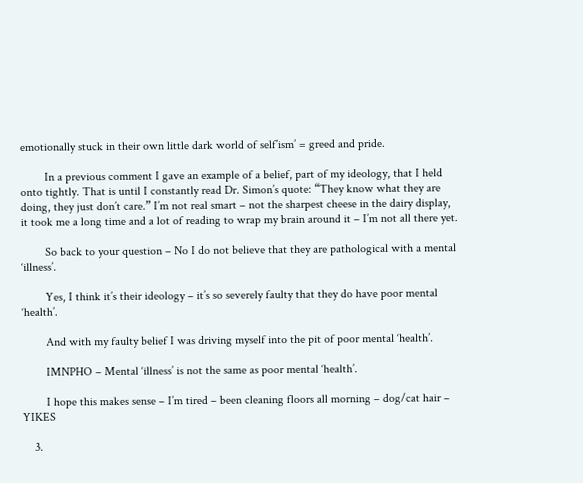emotionally stuck in their own little dark world of self’ism’ = greed and pride.

        In a previous comment I gave an example of a belief, part of my ideology, that I held onto tightly. That is until I constantly read Dr. Simon’s quote: “They know what they are doing, they just don’t care.” I’m not real smart – not the sharpest cheese in the dairy display, it took me a long time and a lot of reading to wrap my brain around it – I’m not all there yet.

        So back to your question – No I do not believe that they are pathological with a mental ‘illness’.

        Yes, I think it’s their ideology – it’s so severely faulty that they do have poor mental ‘health’.

        And with my faulty belief I was driving myself into the pit of poor mental ‘health’.

        IMNPHO – Mental ‘illness’ is not the same as poor mental ‘health’.

        I hope this makes sense – I’m tired – been cleaning floors all morning – dog/cat hair – YIKES

    3.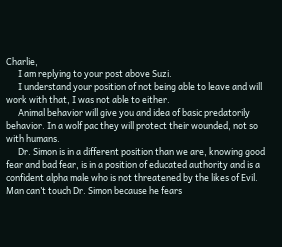Charlie,
      I am replying to your post above Suzi.
      I understand your position of not being able to leave and will work with that, I was not able to either.
      Animal behavior will give you and idea of basic predatorily behavior. In a wolf pac they will protect their wounded, not so with humans.
      Dr. Simon is in a different position than we are, knowing good fear and bad fear, is in a position of educated authority and is a confident alpha male who is not threatened by the likes of Evil. Man can’t touch Dr. Simon because he fears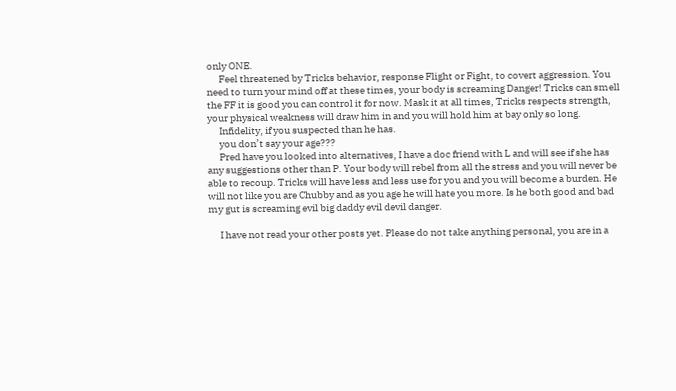only ONE.
      Feel threatened by Tricks behavior, response Flight or Fight, to covert aggression. You need to turn your mind off at these times, your body is screaming Danger! Tricks can smell the FF it is good you can control it for now. Mask it at all times, Tricks respects strength, your physical weakness will draw him in and you will hold him at bay only so long.
      Infidelity, if you suspected than he has.
      you don’t say your age???
      Pred have you looked into alternatives, I have a doc friend with L and will see if she has any suggestions other than P. Your body will rebel from all the stress and you will never be able to recoup. Tricks will have less and less use for you and you will become a burden. He will not like you are Chubby and as you age he will hate you more. Is he both good and bad my gut is screaming evil big daddy evil devil danger.

      I have not read your other posts yet. Please do not take anything personal, you are in a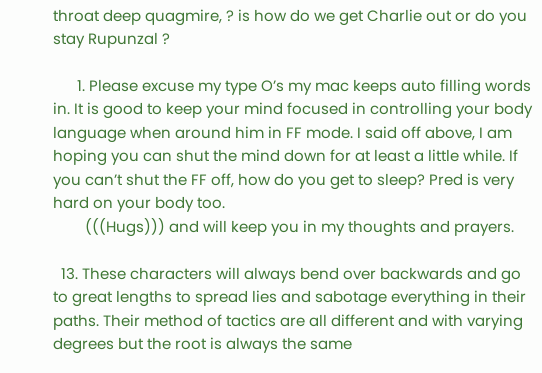throat deep quagmire, ? is how do we get Charlie out or do you stay Rupunzal ?

      1. Please excuse my type O’s my mac keeps auto filling words in. It is good to keep your mind focused in controlling your body language when around him in FF mode. I said off above, I am hoping you can shut the mind down for at least a little while. If you can’t shut the FF off, how do you get to sleep? Pred is very hard on your body too.
        (((Hugs))) and will keep you in my thoughts and prayers.

  13. These characters will always bend over backwards and go to great lengths to spread lies and sabotage everything in their paths. Their method of tactics are all different and with varying degrees but the root is always the same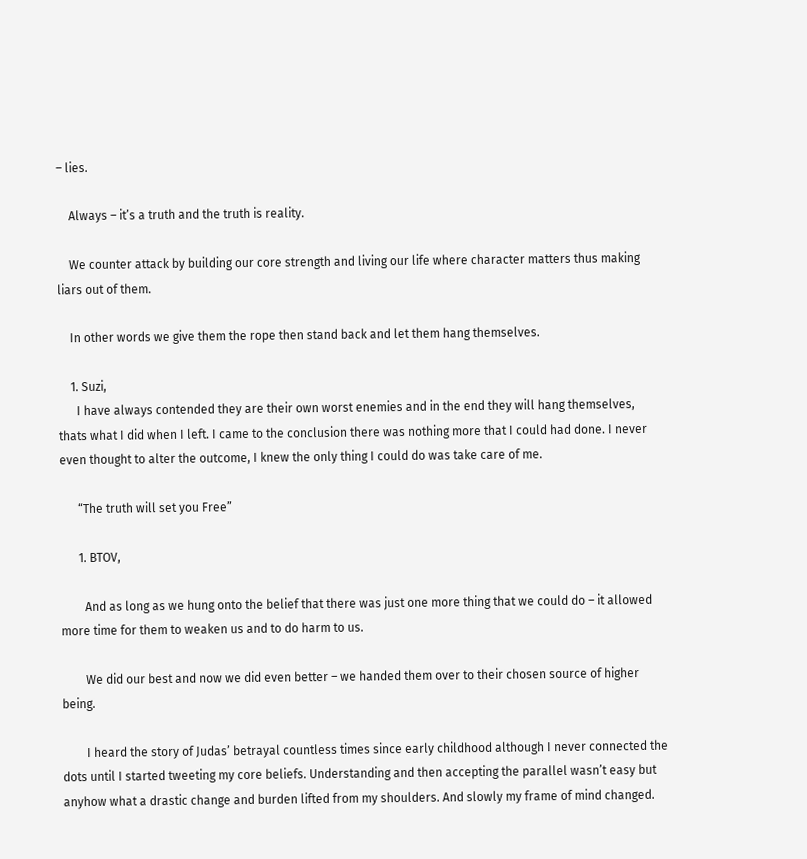– lies.

    Always – it’s a truth and the truth is reality.

    We counter attack by building our core strength and living our life where character matters thus making liars out of them.

    In other words we give them the rope then stand back and let them hang themselves.

    1. Suzi,
      I have always contended they are their own worst enemies and in the end they will hang themselves, thats what I did when I left. I came to the conclusion there was nothing more that I could had done. I never even thought to alter the outcome, I knew the only thing I could do was take care of me.

      “The truth will set you Free”

      1. BTOV,

        And as long as we hung onto the belief that there was just one more thing that we could do – it allowed more time for them to weaken us and to do harm to us.

        We did our best and now we did even better – we handed them over to their chosen source of higher being.

        I heard the story of Judas’ betrayal countless times since early childhood although I never connected the dots until I started tweeting my core beliefs. Understanding and then accepting the parallel wasn’t easy but anyhow what a drastic change and burden lifted from my shoulders. And slowly my frame of mind changed.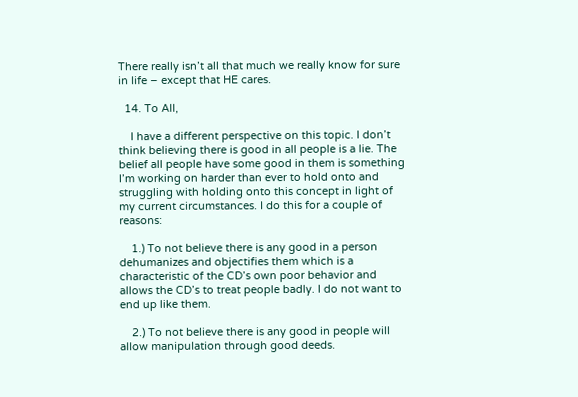There really isn’t all that much we really know for sure in life – except that HE cares.

  14. To All,

    I have a different perspective on this topic. I don’t think believing there is good in all people is a lie. The belief all people have some good in them is something I’m working on harder than ever to hold onto and struggling with holding onto this concept in light of my current circumstances. I do this for a couple of reasons:

    1.) To not believe there is any good in a person dehumanizes and objectifies them which is a characteristic of the CD’s own poor behavior and allows the CD’s to treat people badly. I do not want to end up like them.

    2.) To not believe there is any good in people will allow manipulation through good deeds.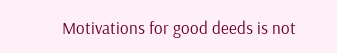Motivations for good deeds is not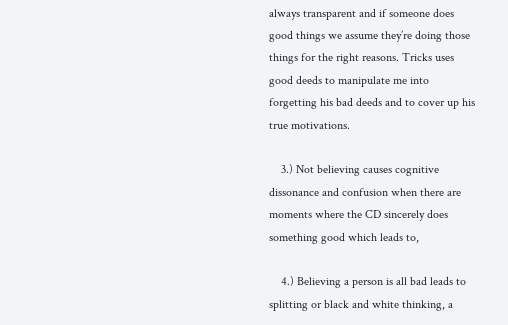always transparent and if someone does good things we assume they’re doing those things for the right reasons. Tricks uses good deeds to manipulate me into forgetting his bad deeds and to cover up his true motivations.

    3.) Not believing causes cognitive dissonance and confusion when there are moments where the CD sincerely does something good which leads to,

    4.) Believing a person is all bad leads to splitting or black and white thinking, a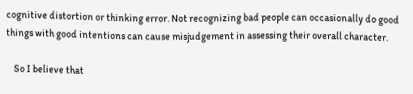cognitive distortion or thinking error. Not recognizing bad people can occasionally do good things with good intentions can cause misjudgement in assessing their overall character.

    So I believe that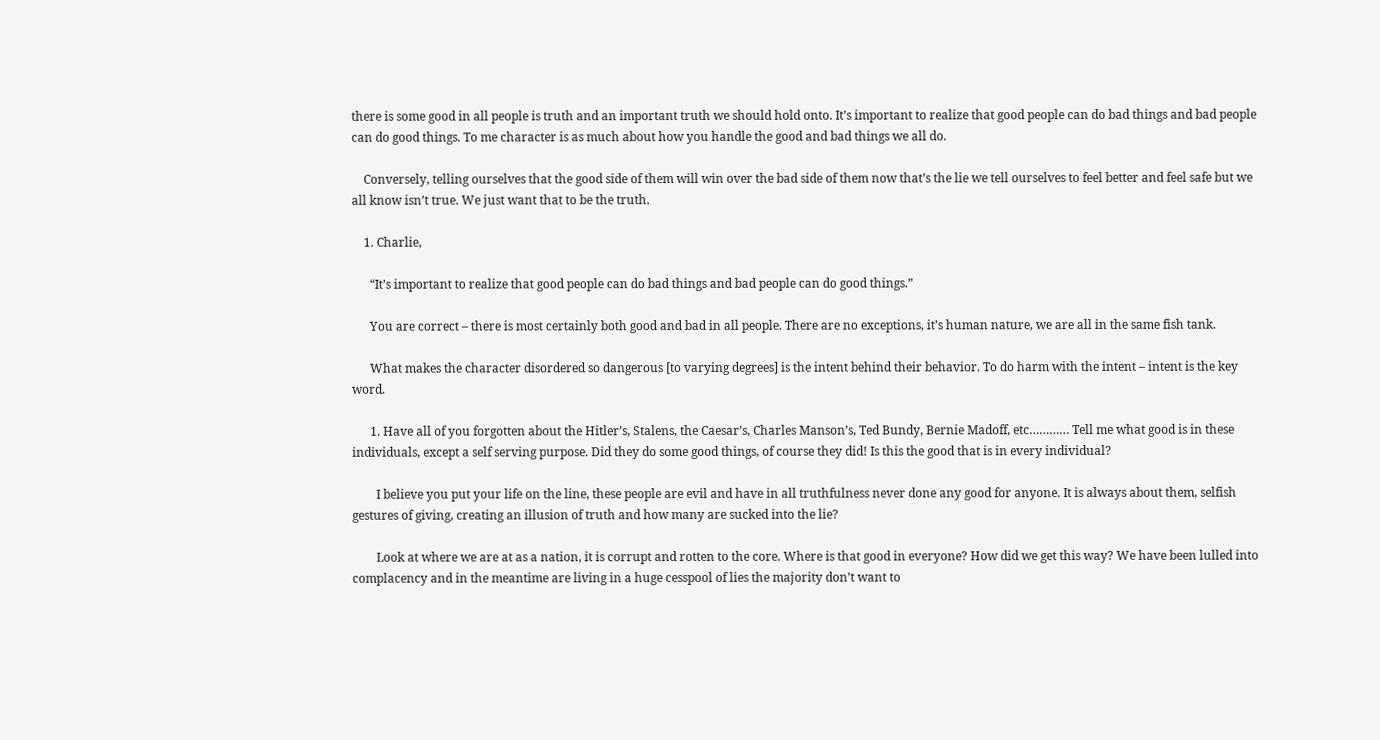there is some good in all people is truth and an important truth we should hold onto. It’s important to realize that good people can do bad things and bad people can do good things. To me character is as much about how you handle the good and bad things we all do.

    Conversely, telling ourselves that the good side of them will win over the bad side of them now that’s the lie we tell ourselves to feel better and feel safe but we all know isn’t true. We just want that to be the truth.

    1. Charlie,

      “It’s important to realize that good people can do bad things and bad people can do good things.”

      You are correct – there is most certainly both good and bad in all people. There are no exceptions, it’s human nature, we are all in the same fish tank.

      What makes the character disordered so dangerous [to varying degrees] is the intent behind their behavior. To do harm with the intent – intent is the key word.

      1. Have all of you forgotten about the Hitler’s, Stalens, the Caesar’s, Charles Manson’s, Ted Bundy, Bernie Madoff, etc………… Tell me what good is in these individuals, except a self serving purpose. Did they do some good things, of course they did! Is this the good that is in every individual?

        I believe you put your life on the line, these people are evil and have in all truthfulness never done any good for anyone. It is always about them, selfish gestures of giving, creating an illusion of truth and how many are sucked into the lie?

        Look at where we are at as a nation, it is corrupt and rotten to the core. Where is that good in everyone? How did we get this way? We have been lulled into complacency and in the meantime are living in a huge cesspool of lies the majority don’t want to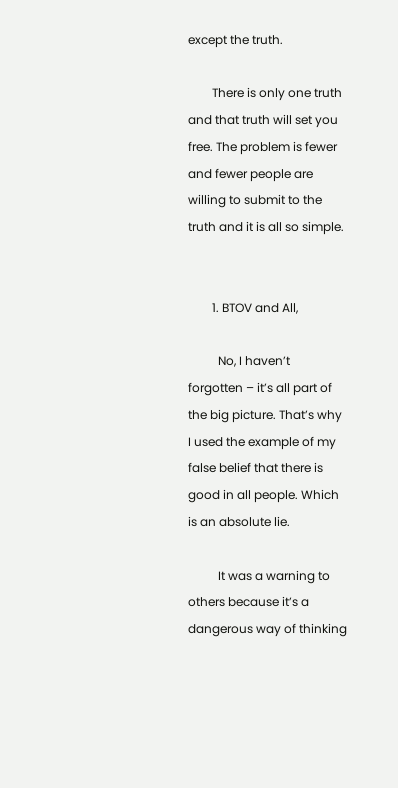except the truth.

        There is only one truth and that truth will set you free. The problem is fewer and fewer people are willing to submit to the truth and it is all so simple.


        1. BTOV and All,

          No, I haven’t forgotten – it’s all part of the big picture. That’s why I used the example of my false belief that there is good in all people. Which is an absolute lie.

          It was a warning to others because it’s a dangerous way of thinking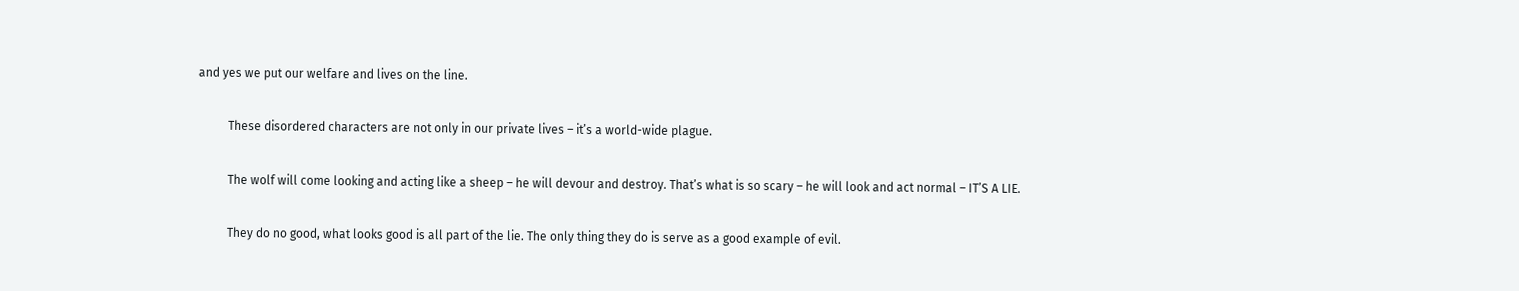and yes we put our welfare and lives on the line.

          These disordered characters are not only in our private lives – it’s a world-wide plague.

          The wolf will come looking and acting like a sheep – he will devour and destroy. That’s what is so scary – he will look and act normal – IT’S A LIE.

          They do no good, what looks good is all part of the lie. The only thing they do is serve as a good example of evil.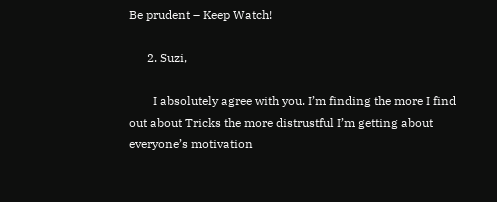Be prudent – Keep Watch!

      2. Suzi,

        I absolutely agree with you. I’m finding the more I find out about Tricks the more distrustful I’m getting about everyone’s motivation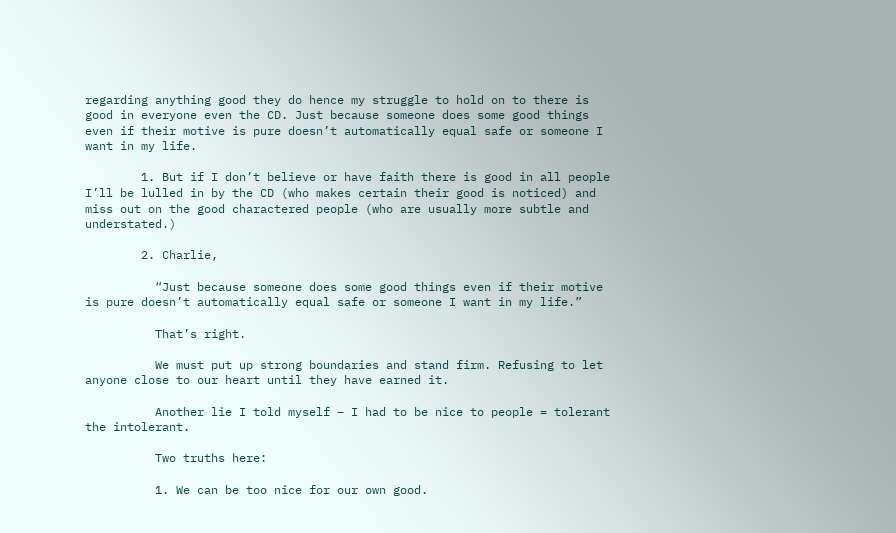regarding anything good they do hence my struggle to hold on to there is good in everyone even the CD. Just because someone does some good things even if their motive is pure doesn’t automatically equal safe or someone I want in my life.

        1. But if I don’t believe or have faith there is good in all people I’ll be lulled in by the CD (who makes certain their good is noticed) and miss out on the good charactered people (who are usually more subtle and understated.)

        2. Charlie,

          “Just because someone does some good things even if their motive is pure doesn’t automatically equal safe or someone I want in my life.”

          That’s right.

          We must put up strong boundaries and stand firm. Refusing to let anyone close to our heart until they have earned it.

          Another lie I told myself – I had to be nice to people = tolerant the intolerant.

          Two truths here:

          1. We can be too nice for our own good.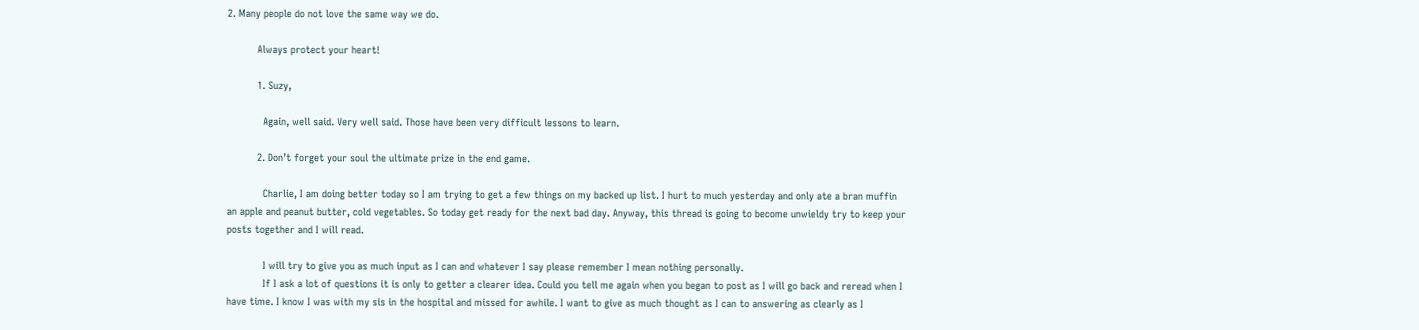2. Many people do not love the same way we do.

          Always protect your heart!

          1. Suzy,

            Again, well said. Very well said. Those have been very difficult lessons to learn.

          2. Don’t forget your soul the ultimate prize in the end game.

            Charlie, I am doing better today so I am trying to get a few things on my backed up list. I hurt to much yesterday and only ate a bran muffin an apple and peanut butter, cold vegetables. So today get ready for the next bad day. Anyway, this thread is going to become unwieldy try to keep your posts together and I will read.

            I will try to give you as much input as I can and whatever I say please remember I mean nothing personally.
            If I ask a lot of questions it is only to getter a clearer idea. Could you tell me again when you began to post as I will go back and reread when I have time. I know I was with my sis in the hospital and missed for awhile. I want to give as much thought as I can to answering as clearly as I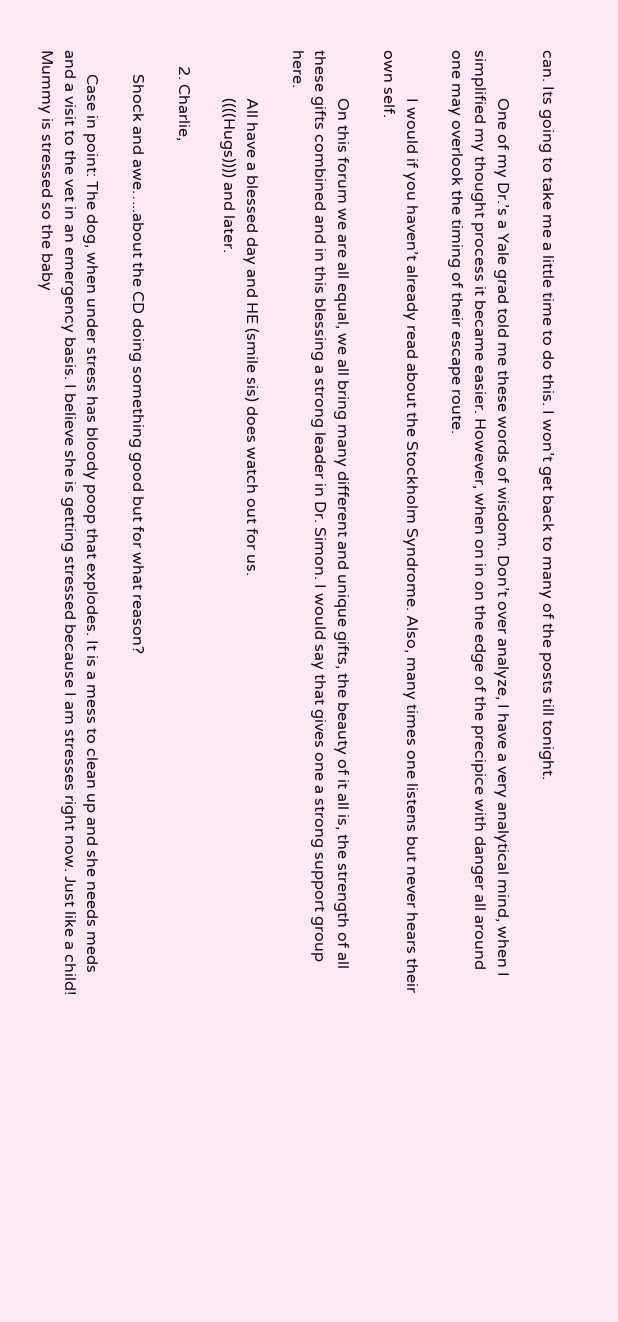can. Its going to take me a little time to do this. I won’t get back to many of the posts till tonight.

            One of my Dr.’s a Yale grad told me these words of wisdom. Don’t over analyze, I have a very analytical mind, when I simplified my thought process it became easier. However, when on in on the edge of the precipice with danger all around one may overlook the timing of their escape route.

            I would if you haven’t already read about the Stockholm Syndrome. Also, many times one listens but never hears their own self.

            On this forum we are all equal, we all bring many different and unique gifts, the beauty of it all is, the strength of all these gifts combined and in this blessing a strong leader in Dr. Simon. I would say that gives one a strong support group here.

            All have a blessed day and HE (smile sis) does watch out for us.
            ((((Hugs)))) and later.

    2. Charlie,

      Shock and awe…..about the CD doing something good but for what reason?

      Case in point: The dog, when under stress has bloody poop that explodes. It is a mess to clean up and she needs meds and a visit to the vet in an emergency basis. I believe she is getting stressed because I am stresses right now. Just like a child! Mummy is stressed so the baby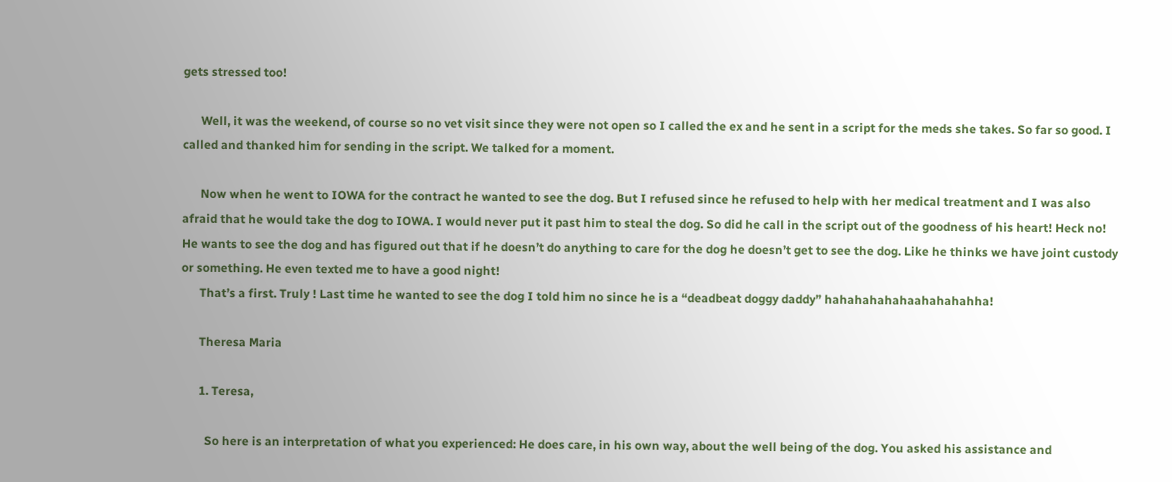gets stressed too!

      Well, it was the weekend, of course so no vet visit since they were not open so I called the ex and he sent in a script for the meds she takes. So far so good. I called and thanked him for sending in the script. We talked for a moment.

      Now when he went to IOWA for the contract he wanted to see the dog. But I refused since he refused to help with her medical treatment and I was also afraid that he would take the dog to IOWA. I would never put it past him to steal the dog. So did he call in the script out of the goodness of his heart! Heck no! He wants to see the dog and has figured out that if he doesn’t do anything to care for the dog he doesn’t get to see the dog. Like he thinks we have joint custody or something. He even texted me to have a good night!
      That’s a first. Truly ! Last time he wanted to see the dog I told him no since he is a “deadbeat doggy daddy” hahahahahahaahahahahha!

      Theresa Maria

      1. Teresa,

        So here is an interpretation of what you experienced: He does care, in his own way, about the well being of the dog. You asked his assistance and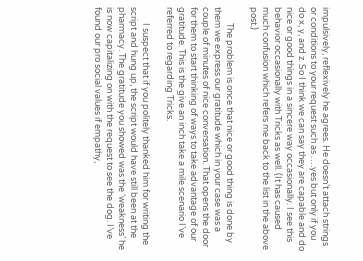impulsively, reflexively he agrees. He doesn’t attach strings or conditions to your request such as ….yes but only if you do x, y, and z. So I think we can say they are capable and do nice or good things in a sincere way occasionally. I see this behavior occasionally with Tricks as well. (It has caused much confusion which refers me back to the list in the above post.)

        The problem is once that nice or good thing is done by them we express our gratitude which in your case was a couple of minutes of nice conversation. That opens the door for them to start thinking of ways to take advantage of our gratitude. This is the give an inch take a mile scenario I’ve referred to regarding Tricks.

        I suspect that if you politely thanked him for writing the script and hung up, the script would have still been at the pharmacy. The gratitude you showed was the ‘weakness’ he is now capitalizing on with the request to see the dog. I’ve found our pro social values if empathy,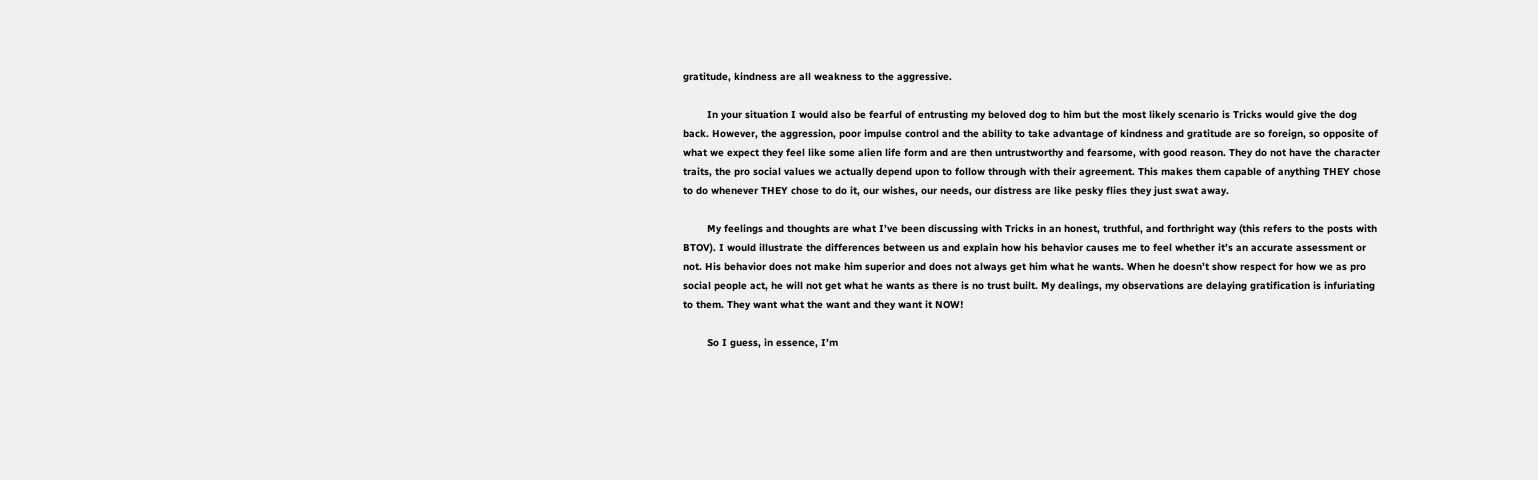gratitude, kindness are all weakness to the aggressive.

        In your situation I would also be fearful of entrusting my beloved dog to him but the most likely scenario is Tricks would give the dog back. However, the aggression, poor impulse control and the ability to take advantage of kindness and gratitude are so foreign, so opposite of what we expect they feel like some alien life form and are then untrustworthy and fearsome, with good reason. They do not have the character traits, the pro social values we actually depend upon to follow through with their agreement. This makes them capable of anything THEY chose to do whenever THEY chose to do it, our wishes, our needs, our distress are like pesky flies they just swat away.

        My feelings and thoughts are what I’ve been discussing with Tricks in an honest, truthful, and forthright way (this refers to the posts with BTOV). I would illustrate the differences between us and explain how his behavior causes me to feel whether it’s an accurate assessment or not. His behavior does not make him superior and does not always get him what he wants. When he doesn’t show respect for how we as pro social people act, he will not get what he wants as there is no trust built. My dealings, my observations are delaying gratification is infuriating to them. They want what the want and they want it NOW!

        So I guess, in essence, I’m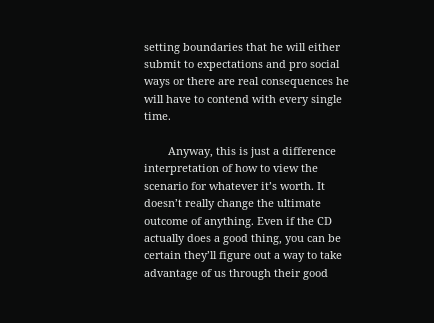setting boundaries that he will either submit to expectations and pro social ways or there are real consequences he will have to contend with every single time.

        Anyway, this is just a difference interpretation of how to view the scenario for whatever it’s worth. It doesn’t really change the ultimate outcome of anything. Even if the CD actually does a good thing, you can be certain they’ll figure out a way to take advantage of us through their good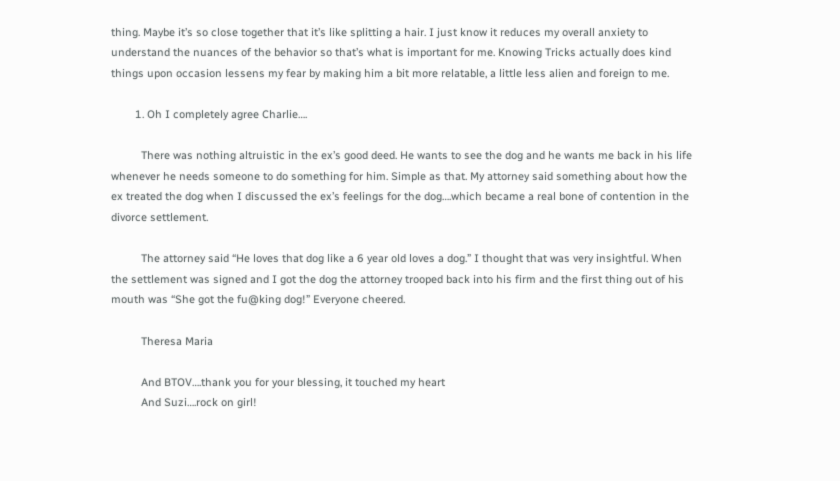thing. Maybe it’s so close together that it’s like splitting a hair. I just know it reduces my overall anxiety to understand the nuances of the behavior so that’s what is important for me. Knowing Tricks actually does kind things upon occasion lessens my fear by making him a bit more relatable, a little less alien and foreign to me.

        1. Oh I completely agree Charlie….

          There was nothing altruistic in the ex’s good deed. He wants to see the dog and he wants me back in his life whenever he needs someone to do something for him. Simple as that. My attorney said something about how the ex treated the dog when I discussed the ex’s feelings for the dog….which became a real bone of contention in the divorce settlement.

          The attorney said “He loves that dog like a 6 year old loves a dog.” I thought that was very insightful. When the settlement was signed and I got the dog the attorney trooped back into his firm and the first thing out of his mouth was “She got the fu@king dog!” Everyone cheered.

          Theresa Maria

          And BTOV….thank you for your blessing, it touched my heart
          And Suzi….rock on girl!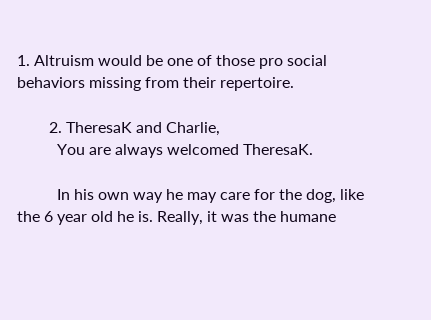1. Altruism would be one of those pro social behaviors missing from their repertoire.

        2. TheresaK and Charlie,
          You are always welcomed TheresaK.

          In his own way he may care for the dog, like the 6 year old he is. Really, it was the humane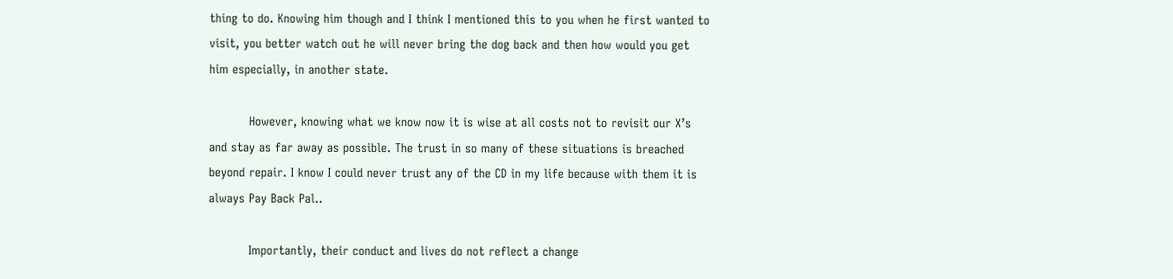thing to do. Knowing him though and I think I mentioned this to you when he first wanted to visit, you better watch out he will never bring the dog back and then how would you get him especially, in another state.

          However, knowing what we know now it is wise at all costs not to revisit our X’s and stay as far away as possible. The trust in so many of these situations is breached beyond repair. I know I could never trust any of the CD in my life because with them it is always Pay Back Pal..

          Importantly, their conduct and lives do not reflect a change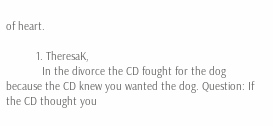of heart.

          1. TheresaK,
            In the divorce the CD fought for the dog because the CD knew you wanted the dog. Question: If the CD thought you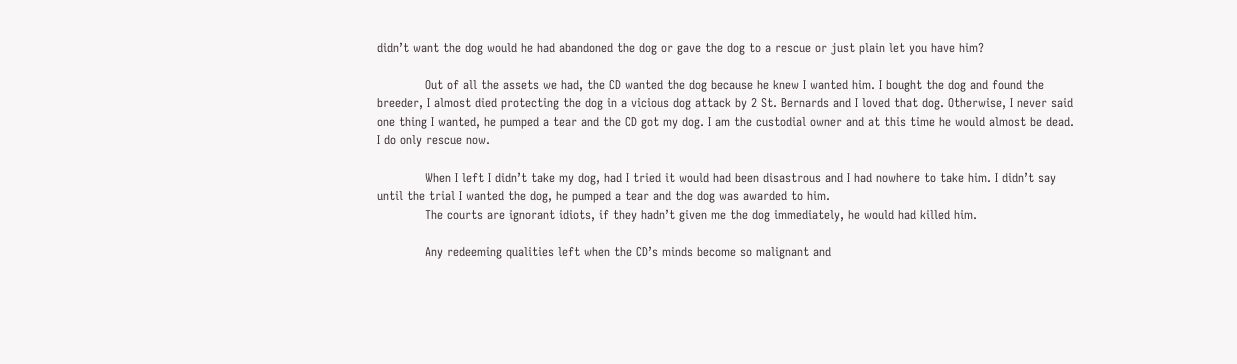didn’t want the dog would he had abandoned the dog or gave the dog to a rescue or just plain let you have him?

            Out of all the assets we had, the CD wanted the dog because he knew I wanted him. I bought the dog and found the breeder, I almost died protecting the dog in a vicious dog attack by 2 St. Bernards and I loved that dog. Otherwise, I never said one thing I wanted, he pumped a tear and the CD got my dog. I am the custodial owner and at this time he would almost be dead. I do only rescue now.

            When I left I didn’t take my dog, had I tried it would had been disastrous and I had nowhere to take him. I didn’t say until the trial I wanted the dog, he pumped a tear and the dog was awarded to him.
            The courts are ignorant idiots, if they hadn’t given me the dog immediately, he would had killed him.

            Any redeeming qualities left when the CD’s minds become so malignant and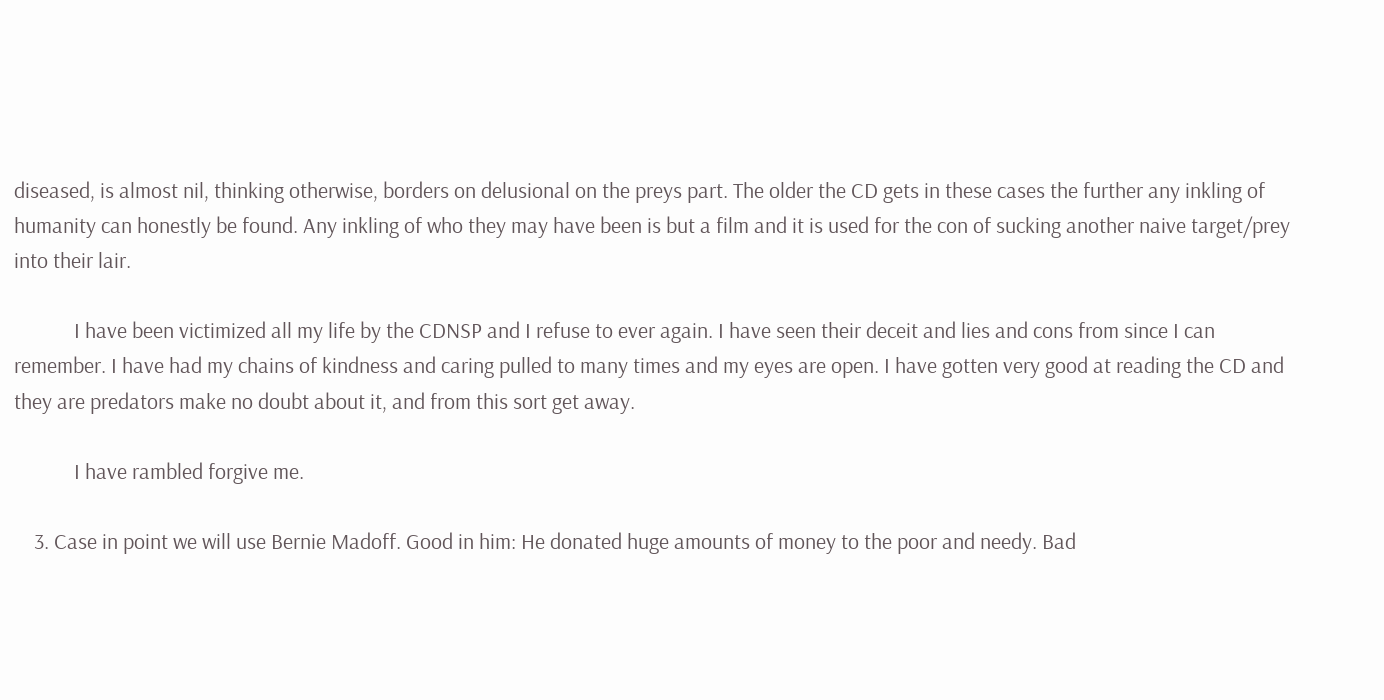diseased, is almost nil, thinking otherwise, borders on delusional on the preys part. The older the CD gets in these cases the further any inkling of humanity can honestly be found. Any inkling of who they may have been is but a film and it is used for the con of sucking another naive target/prey into their lair.

            I have been victimized all my life by the CDNSP and I refuse to ever again. I have seen their deceit and lies and cons from since I can remember. I have had my chains of kindness and caring pulled to many times and my eyes are open. I have gotten very good at reading the CD and they are predators make no doubt about it, and from this sort get away.

            I have rambled forgive me.

    3. Case in point we will use Bernie Madoff. Good in him: He donated huge amounts of money to the poor and needy. Bad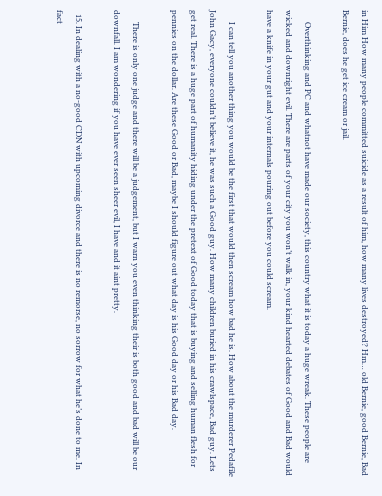in Him How many people committed suicide as a result of him, how many lives destroyed? Hm… old Bernie, good Bernie, Bad Bernie, does he get ice cream or jail.

      Overthinking and PC and whatnot have made our society, this country what it is today a huge wreak. These people are wicked and downright evil. There are parts of your city you won’t walk in, your kind hearted debates of Good and Bad would have a knife in your gut and your internals pouring out before you could scream.

      I can tell you another thing you would be the first that would then scream how bad he is. How about the murderer Pedafile John Gacy, everyone couldn’t believe it, he was such a Good guy. How many children buried in his crawlspace, Bad guy. Lets get real. There is a huge part of humanity hiding under the pretext of Good today that is buying and selling human flesh for pennies on the dollar. Are these Good or Bad, maybe I should figure out what day is his Good day or his Bad day.

      There is only one judge and there will be a judgement, but I warn you even thinking their is both good and bad will be our downfall. I am wondering if you have ever seen sheer evil, I have and it aint pretty.

  15. In dealing with a no-good CDN with upcoming divorce and there is no remorse, no sorrow for what he’s done to me. In fact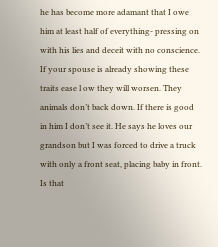he has become more adamant that I owe him at least half of everything- pressing on with his lies and deceit with no conscience. If your spouse is already showing these traits ease l ow they will worsen. They animals don’t back down. If there is good in him I don’t see it. He says he loves our grandson but I was forced to drive a truck with only a front seat, placing baby in front. Is that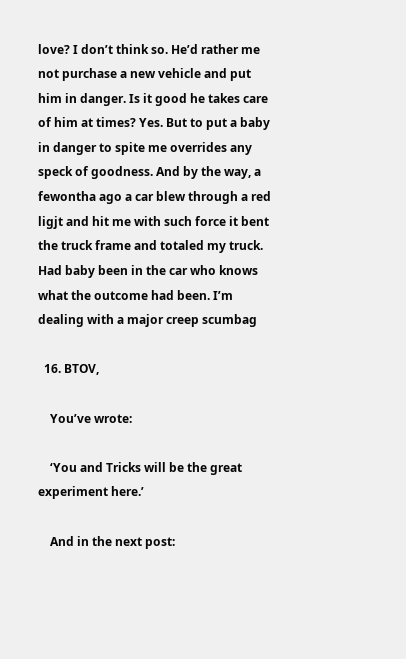love? I don’t think so. He’d rather me not purchase a new vehicle and put him in danger. Is it good he takes care of him at times? Yes. But to put a baby in danger to spite me overrides any speck of goodness. And by the way, a fewontha ago a car blew through a red ligjt and hit me with such force it bent the truck frame and totaled my truck. Had baby been in the car who knows what the outcome had been. I’m dealing with a major creep scumbag

  16. BTOV,

    You’ve wrote:

    ‘You and Tricks will be the great experiment here.’

    And in the next post: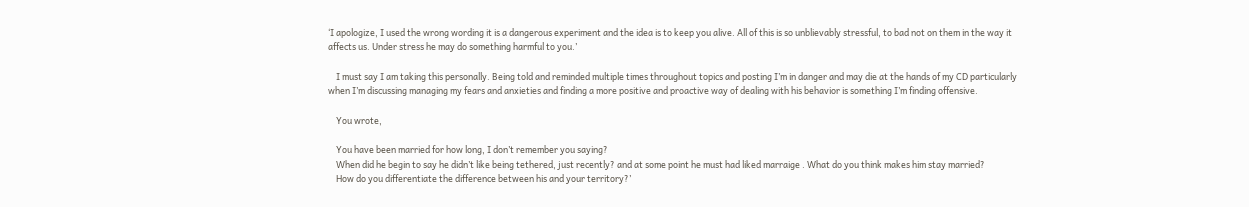‘I apologize, I used the wrong wording it is a dangerous experiment and the idea is to keep you alive. All of this is so unblievably stressful, to bad not on them in the way it affects us. Under stress he may do something harmful to you.’

    I must say I am taking this personally. Being told and reminded multiple times throughout topics and posting I’m in danger and may die at the hands of my CD particularly when I’m discussing managing my fears and anxieties and finding a more positive and proactive way of dealing with his behavior is something I’m finding offensive.

    You wrote,

    You have been married for how long, I don’t remember you saying?
    When did he begin to say he didn’t like being tethered, just recently? and at some point he must had liked marraige . What do you think makes him stay married?
    How do you differentiate the difference between his and your territory?’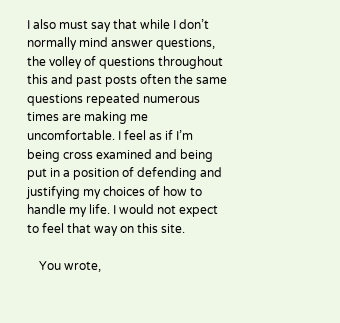I also must say that while I don’t normally mind answer questions, the volley of questions throughout this and past posts often the same questions repeated numerous times are making me uncomfortable. I feel as if I’m being cross examined and being put in a position of defending and justifying my choices of how to handle my life. I would not expect to feel that way on this site.

    You wrote,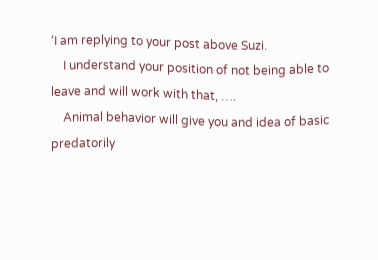‘I am replying to your post above Suzi.
    I understand your position of not being able to leave and will work with that, ….
    Animal behavior will give you and idea of basic predatorily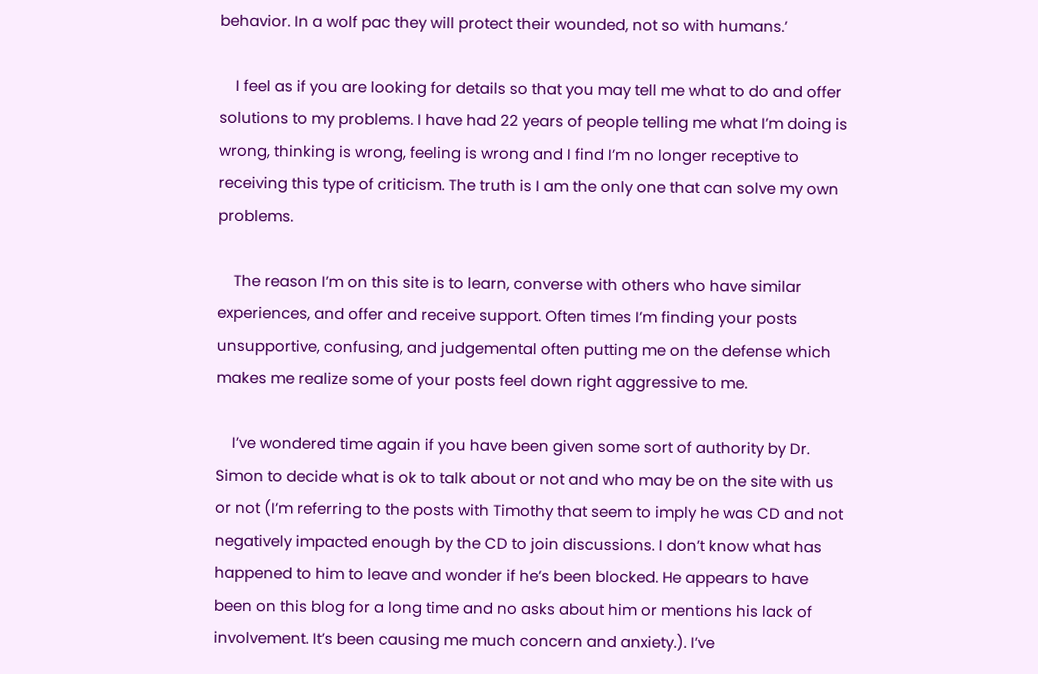behavior. In a wolf pac they will protect their wounded, not so with humans.’

    I feel as if you are looking for details so that you may tell me what to do and offer solutions to my problems. I have had 22 years of people telling me what I’m doing is wrong, thinking is wrong, feeling is wrong and I find I’m no longer receptive to receiving this type of criticism. The truth is I am the only one that can solve my own problems.

    The reason I’m on this site is to learn, converse with others who have similar experiences, and offer and receive support. Often times I’m finding your posts unsupportive, confusing, and judgemental often putting me on the defense which makes me realize some of your posts feel down right aggressive to me.

    I’ve wondered time again if you have been given some sort of authority by Dr. Simon to decide what is ok to talk about or not and who may be on the site with us or not (I’m referring to the posts with Timothy that seem to imply he was CD and not negatively impacted enough by the CD to join discussions. I don’t know what has happened to him to leave and wonder if he’s been blocked. He appears to have been on this blog for a long time and no asks about him or mentions his lack of involvement. It’s been causing me much concern and anxiety.). I’ve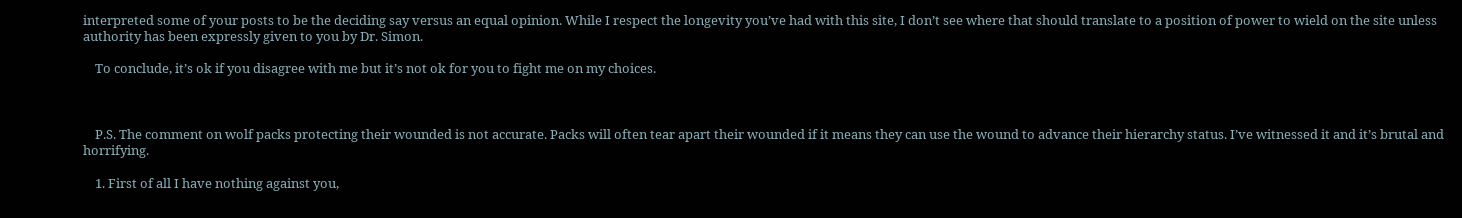interpreted some of your posts to be the deciding say versus an equal opinion. While I respect the longevity you’ve had with this site, I don’t see where that should translate to a position of power to wield on the site unless authority has been expressly given to you by Dr. Simon.

    To conclude, it’s ok if you disagree with me but it’s not ok for you to fight me on my choices.



    P.S. The comment on wolf packs protecting their wounded is not accurate. Packs will often tear apart their wounded if it means they can use the wound to advance their hierarchy status. I’ve witnessed it and it’s brutal and horrifying.

    1. First of all I have nothing against you,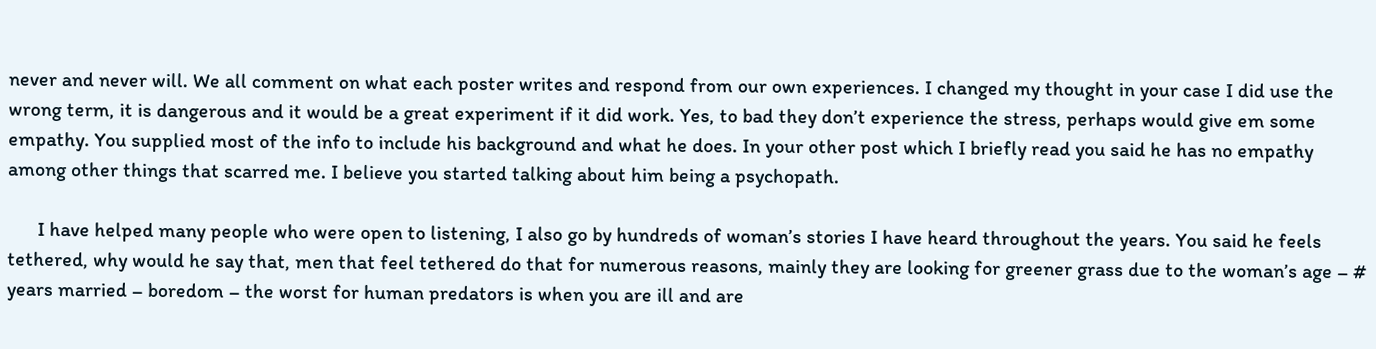never and never will. We all comment on what each poster writes and respond from our own experiences. I changed my thought in your case I did use the wrong term, it is dangerous and it would be a great experiment if it did work. Yes, to bad they don’t experience the stress, perhaps would give em some empathy. You supplied most of the info to include his background and what he does. In your other post which I briefly read you said he has no empathy among other things that scarred me. I believe you started talking about him being a psychopath.

      I have helped many people who were open to listening, I also go by hundreds of woman’s stories I have heard throughout the years. You said he feels tethered, why would he say that, men that feel tethered do that for numerous reasons, mainly they are looking for greener grass due to the woman’s age – # years married – boredom – the worst for human predators is when you are ill and are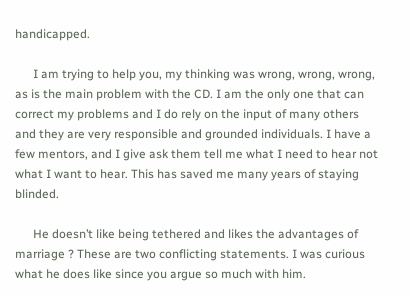handicapped.

      I am trying to help you, my thinking was wrong, wrong, wrong, as is the main problem with the CD. I am the only one that can correct my problems and I do rely on the input of many others and they are very responsible and grounded individuals. I have a few mentors, and I give ask them tell me what I need to hear not what I want to hear. This has saved me many years of staying blinded.

      He doesn’t like being tethered and likes the advantages of marriage ? These are two conflicting statements. I was curious what he does like since you argue so much with him.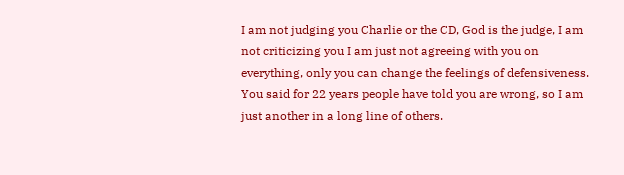I am not judging you Charlie or the CD, God is the judge, I am not criticizing you I am just not agreeing with you on everything, only you can change the feelings of defensiveness. You said for 22 years people have told you are wrong, so I am just another in a long line of others.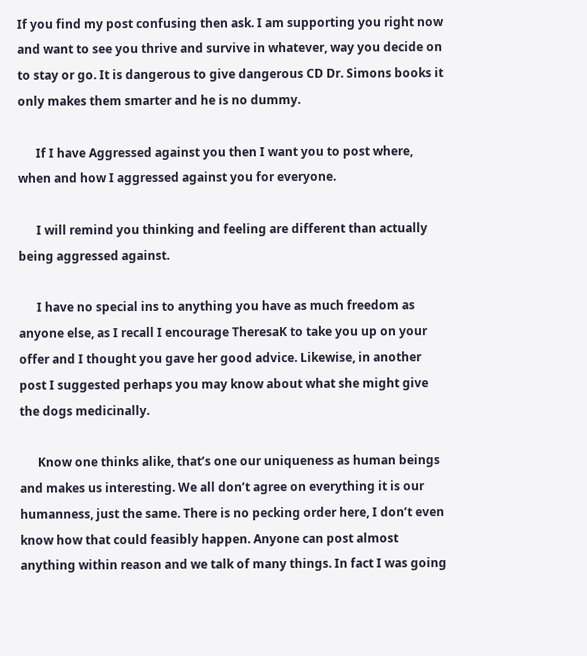If you find my post confusing then ask. I am supporting you right now and want to see you thrive and survive in whatever, way you decide on to stay or go. It is dangerous to give dangerous CD Dr. Simons books it only makes them smarter and he is no dummy.

      If I have Aggressed against you then I want you to post where, when and how I aggressed against you for everyone.

      I will remind you thinking and feeling are different than actually being aggressed against.

      I have no special ins to anything you have as much freedom as anyone else, as I recall I encourage TheresaK to take you up on your offer and I thought you gave her good advice. Likewise, in another post I suggested perhaps you may know about what she might give the dogs medicinally.

      Know one thinks alike, that’s one our uniqueness as human beings and makes us interesting. We all don’t agree on everything it is our humanness, just the same. There is no pecking order here, I don’t even know how that could feasibly happen. Anyone can post almost anything within reason and we talk of many things. In fact I was going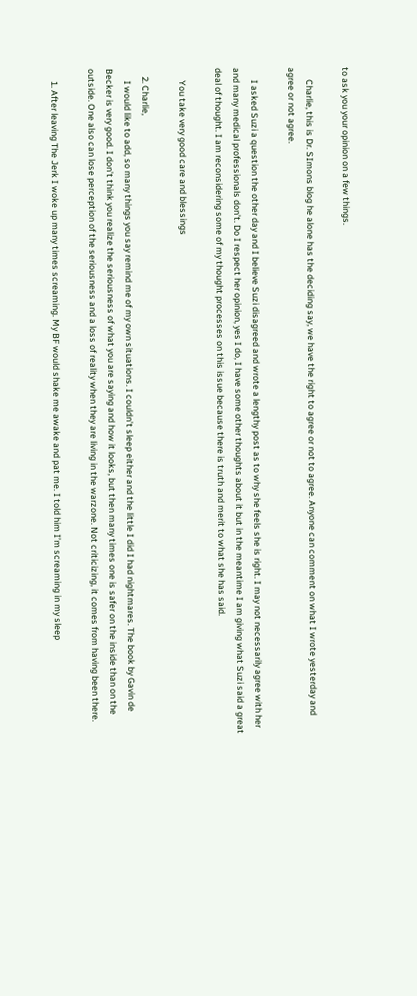to ask you your opinion on a few things.

      Charlie, this is Dr. SImons blog he alone has the deciding say, we have the right to agree or not to agree. Anyone can comment on what I wrote yesterday and agree or not agree.

      I asked Suzi a question the other day and I believe Suzi disagreed and wrote a lengthy post as to why she feels she is right. I may not necessarily agree with her and many medical professionals don’t. Do I respect her opinion, yes I do, I have some other thoughts about it but in the meantime I am giving what Suzi said a great deal of thought. I am reconsidering some of my thought processes on this issue because there is truth and merit to what she has said.

      You take very good care and blessings

    2. Charlie,
      I would like to add, so many things you say remind me of my own situations. I couldn’t sleep either and the little I did I had nightmares. The book by Gavin de Becker is very good. I don’t think you realize the seriousness of what you are saying and how it looks, but then many times one is safer on the inside than on the outside. One also can lose perception of the seriousness and a loss of reality when they are living in the warzone. Not criticizing, it comes from having been there.

      1. After leaving The Jerk I woke up many times screaming. My BF would shake me awake and pat me. I told him I’m screaming in my sleep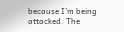because I’m being attacked. The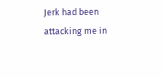Jerk had been attacking me in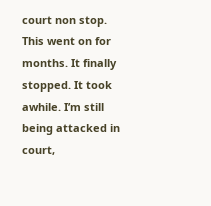court non stop. This went on for months. It finally stopped. It took awhile. I’m still being attacked in court,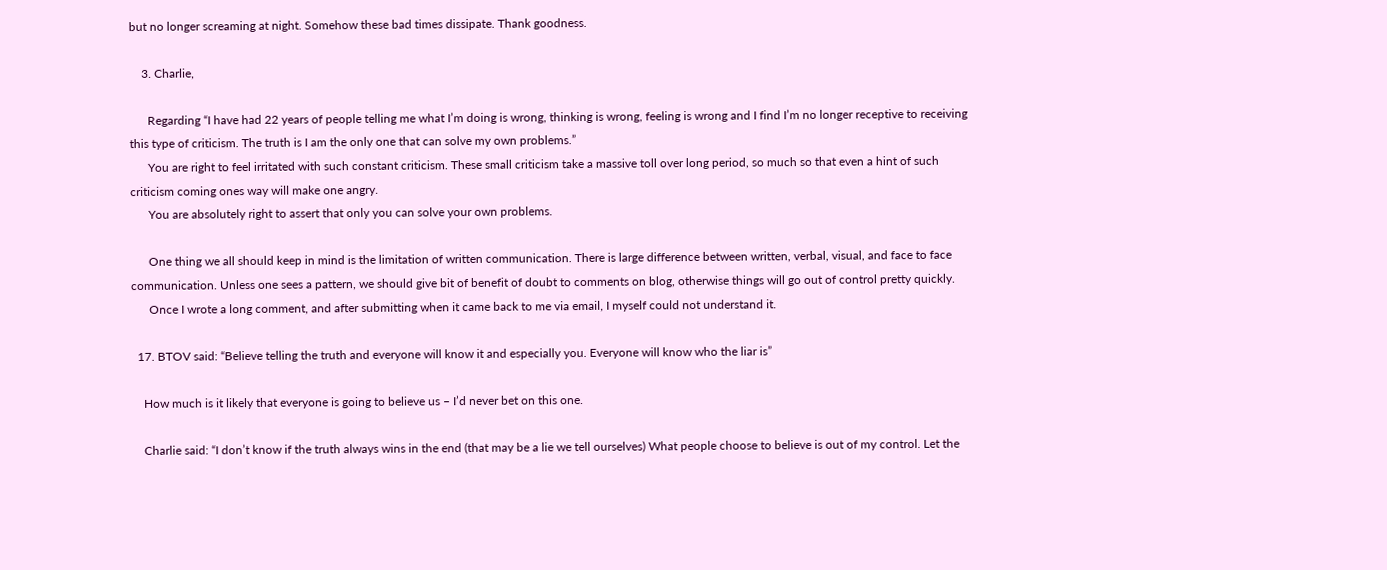but no longer screaming at night. Somehow these bad times dissipate. Thank goodness.

    3. Charlie,

      Regarding “I have had 22 years of people telling me what I’m doing is wrong, thinking is wrong, feeling is wrong and I find I’m no longer receptive to receiving this type of criticism. The truth is I am the only one that can solve my own problems.”
      You are right to feel irritated with such constant criticism. These small criticism take a massive toll over long period, so much so that even a hint of such criticism coming ones way will make one angry.
      You are absolutely right to assert that only you can solve your own problems.

      One thing we all should keep in mind is the limitation of written communication. There is large difference between written, verbal, visual, and face to face communication. Unless one sees a pattern, we should give bit of benefit of doubt to comments on blog, otherwise things will go out of control pretty quickly.
      Once I wrote a long comment, and after submitting when it came back to me via email, I myself could not understand it.

  17. BTOV said: “Believe telling the truth and everyone will know it and especially you. Everyone will know who the liar is”

    How much is it likely that everyone is going to believe us – I’d never bet on this one.

    Charlie said: “I don’t know if the truth always wins in the end (that may be a lie we tell ourselves) What people choose to believe is out of my control. Let the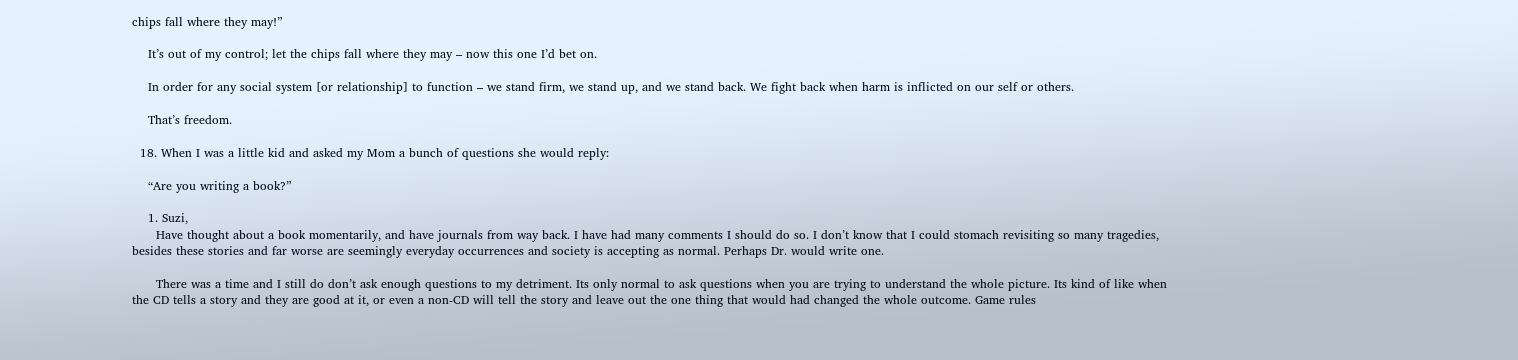chips fall where they may!”

    It’s out of my control; let the chips fall where they may – now this one I’d bet on.

    In order for any social system [or relationship] to function – we stand firm, we stand up, and we stand back. We fight back when harm is inflicted on our self or others.

    That’s freedom.

  18. When I was a little kid and asked my Mom a bunch of questions she would reply:

    “Are you writing a book?”

    1. Suzi,
      Have thought about a book momentarily, and have journals from way back. I have had many comments I should do so. I don’t know that I could stomach revisiting so many tragedies, besides these stories and far worse are seemingly everyday occurrences and society is accepting as normal. Perhaps Dr. would write one.

      There was a time and I still do don’t ask enough questions to my detriment. Its only normal to ask questions when you are trying to understand the whole picture. Its kind of like when the CD tells a story and they are good at it, or even a non-CD will tell the story and leave out the one thing that would had changed the whole outcome. Game rules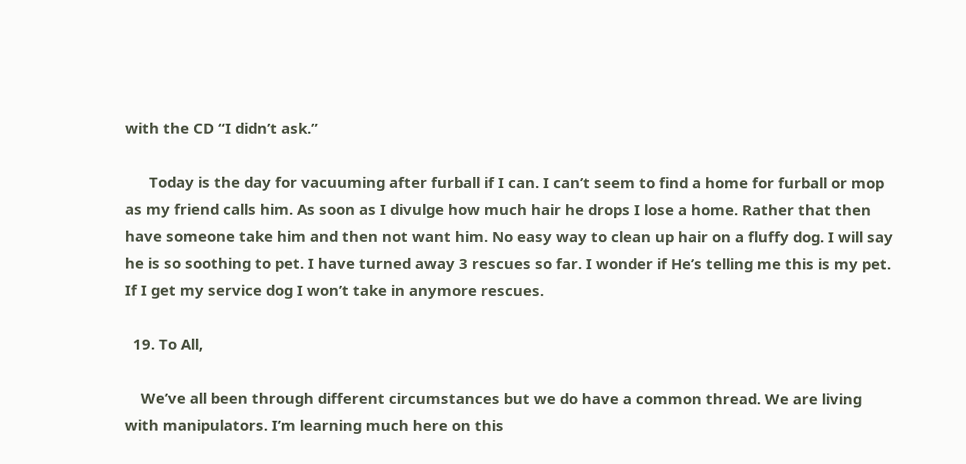with the CD “I didn’t ask.”

      Today is the day for vacuuming after furball if I can. I can’t seem to find a home for furball or mop as my friend calls him. As soon as I divulge how much hair he drops I lose a home. Rather that then have someone take him and then not want him. No easy way to clean up hair on a fluffy dog. I will say he is so soothing to pet. I have turned away 3 rescues so far. I wonder if He’s telling me this is my pet. If I get my service dog I won’t take in anymore rescues.

  19. To All,

    We’ve all been through different circumstances but we do have a common thread. We are living with manipulators. I’m learning much here on this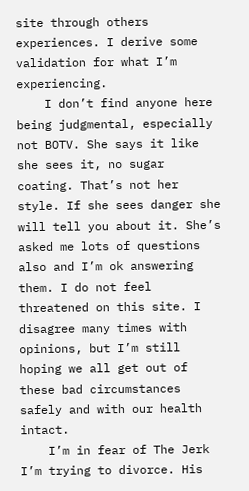site through others experiences. I derive some validation for what I’m experiencing.
    I don’t find anyone here being judgmental, especially not BOTV. She says it like she sees it, no sugar coating. That’s not her style. If she sees danger she will tell you about it. She’s asked me lots of questions also and I’m ok answering them. I do not feel threatened on this site. I disagree many times with opinions, but I’m still hoping we all get out of these bad circumstances safely and with our health intact.
    I’m in fear of The Jerk I’m trying to divorce. His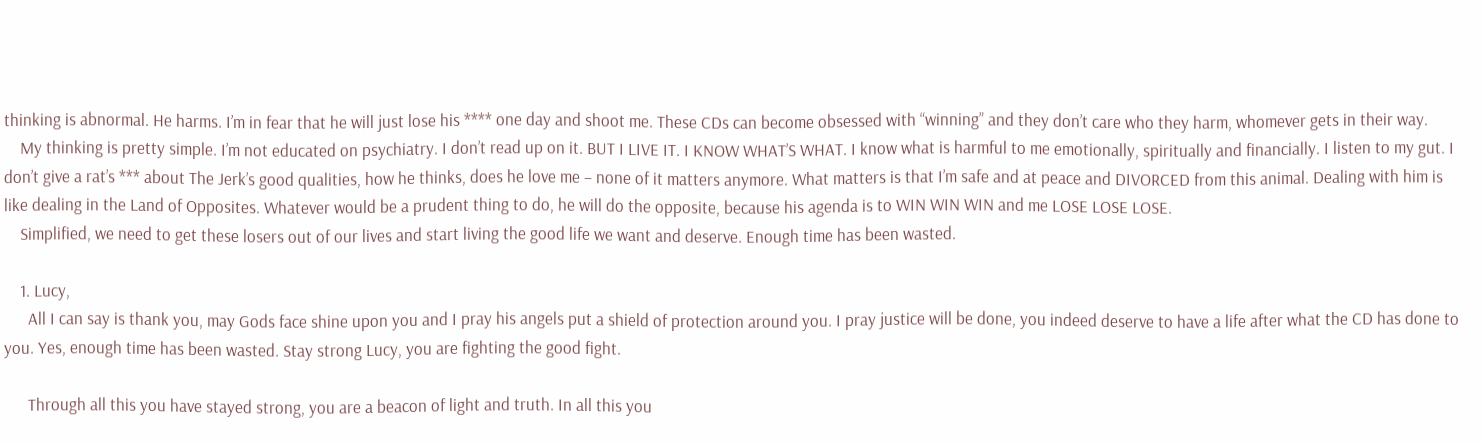thinking is abnormal. He harms. I’m in fear that he will just lose his **** one day and shoot me. These CDs can become obsessed with “winning” and they don’t care who they harm, whomever gets in their way.
    My thinking is pretty simple. I’m not educated on psychiatry. I don’t read up on it. BUT I LIVE IT. I KNOW WHAT’S WHAT. I know what is harmful to me emotionally, spiritually and financially. I listen to my gut. I don’t give a rat’s *** about The Jerk’s good qualities, how he thinks, does he love me – none of it matters anymore. What matters is that I’m safe and at peace and DIVORCED from this animal. Dealing with him is like dealing in the Land of Opposites. Whatever would be a prudent thing to do, he will do the opposite, because his agenda is to WIN WIN WIN and me LOSE LOSE LOSE.
    Simplified, we need to get these losers out of our lives and start living the good life we want and deserve. Enough time has been wasted.

    1. Lucy,
      All I can say is thank you, may Gods face shine upon you and I pray his angels put a shield of protection around you. I pray justice will be done, you indeed deserve to have a life after what the CD has done to you. Yes, enough time has been wasted. Stay strong Lucy, you are fighting the good fight.

      Through all this you have stayed strong, you are a beacon of light and truth. In all this you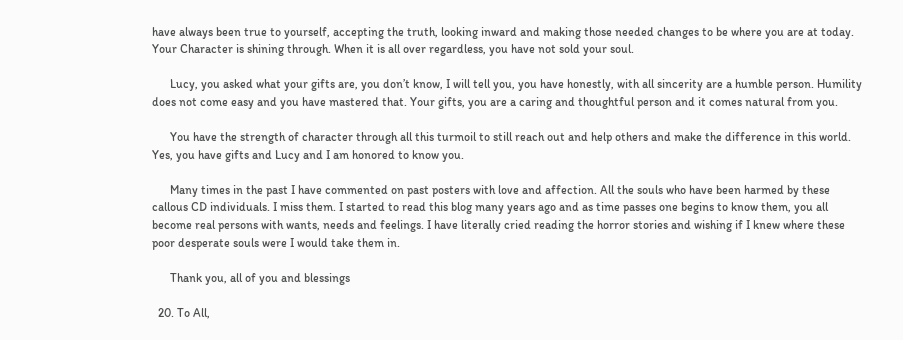have always been true to yourself, accepting the truth, looking inward and making those needed changes to be where you are at today. Your Character is shining through. When it is all over regardless, you have not sold your soul.

      Lucy, you asked what your gifts are, you don’t know, I will tell you, you have honestly, with all sincerity are a humble person. Humility does not come easy and you have mastered that. Your gifts, you are a caring and thoughtful person and it comes natural from you.

      You have the strength of character through all this turmoil to still reach out and help others and make the difference in this world. Yes, you have gifts and Lucy and I am honored to know you.

      Many times in the past I have commented on past posters with love and affection. All the souls who have been harmed by these callous CD individuals. I miss them. I started to read this blog many years ago and as time passes one begins to know them, you all become real persons with wants, needs and feelings. I have literally cried reading the horror stories and wishing if I knew where these poor desperate souls were I would take them in.

      Thank you, all of you and blessings

  20. To All,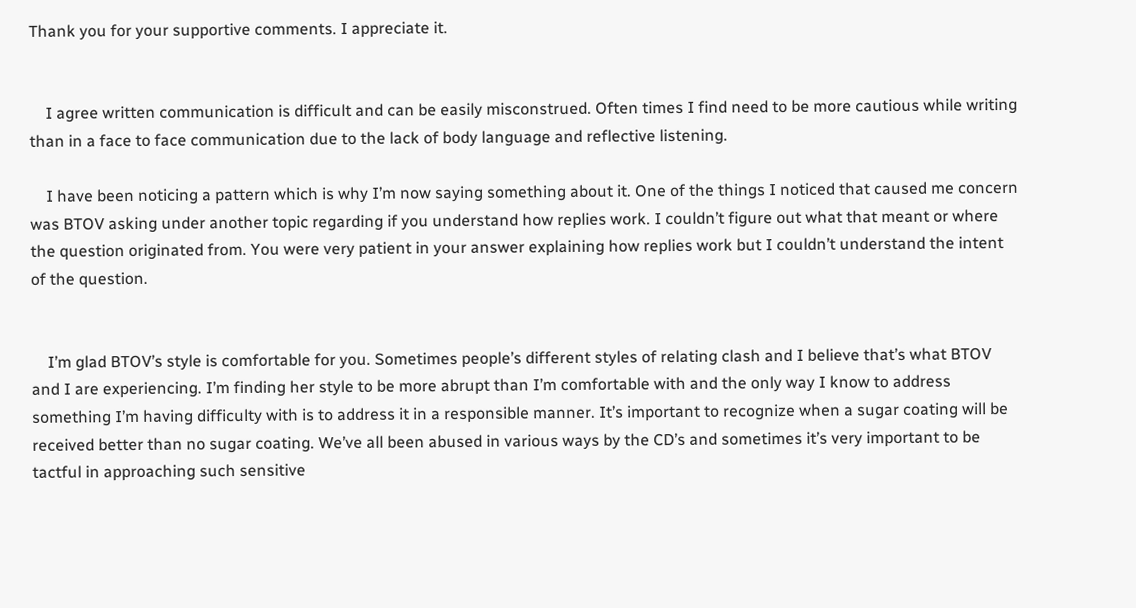Thank you for your supportive comments. I appreciate it.


    I agree written communication is difficult and can be easily misconstrued. Often times I find need to be more cautious while writing than in a face to face communication due to the lack of body language and reflective listening.

    I have been noticing a pattern which is why I’m now saying something about it. One of the things I noticed that caused me concern was BTOV asking under another topic regarding if you understand how replies work. I couldn’t figure out what that meant or where the question originated from. You were very patient in your answer explaining how replies work but I couldn’t understand the intent of the question.


    I’m glad BTOV’s style is comfortable for you. Sometimes people’s different styles of relating clash and I believe that’s what BTOV and I are experiencing. I’m finding her style to be more abrupt than I’m comfortable with and the only way I know to address something I’m having difficulty with is to address it in a responsible manner. It’s important to recognize when a sugar coating will be received better than no sugar coating. We’ve all been abused in various ways by the CD’s and sometimes it’s very important to be tactful in approaching such sensitive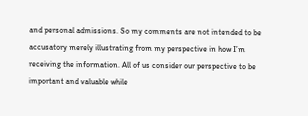and personal admissions. So my comments are not intended to be accusatory merely illustrating from my perspective in how I’m receiving the information. All of us consider our perspective to be important and valuable while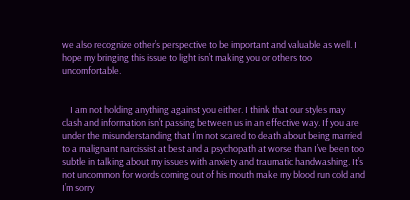we also recognize other’s perspective to be important and valuable as well. I hope my bringing this issue to light isn’t making you or others too uncomfortable.


    I am not holding anything against you either. I think that our styles may clash and information isn’t passing between us in an effective way. If you are under the misunderstanding that I’m not scared to death about being married to a malignant narcissist at best and a psychopath at worse than I’ve been too subtle in talking about my issues with anxiety and traumatic handwashing. It’s not uncommon for words coming out of his mouth make my blood run cold and I’m sorry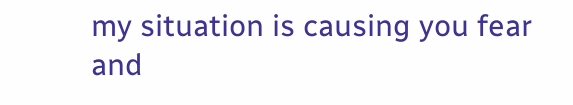my situation is causing you fear and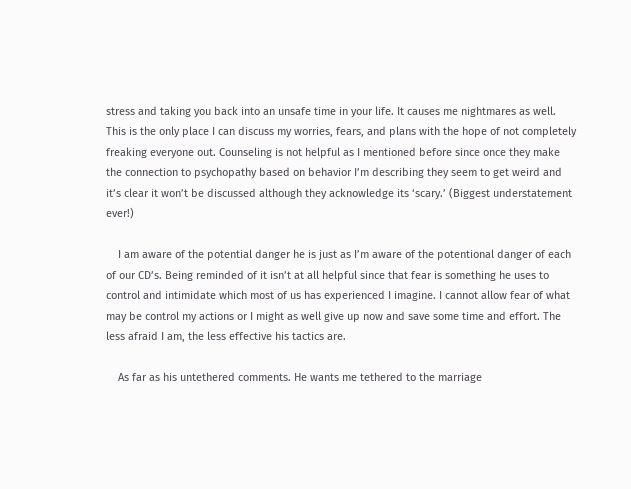stress and taking you back into an unsafe time in your life. It causes me nightmares as well. This is the only place I can discuss my worries, fears, and plans with the hope of not completely freaking everyone out. Counseling is not helpful as I mentioned before since once they make the connection to psychopathy based on behavior I’m describing they seem to get weird and it’s clear it won’t be discussed although they acknowledge its ‘scary.’ (Biggest understatement ever!)

    I am aware of the potential danger he is just as I’m aware of the potentional danger of each of our CD’s. Being reminded of it isn’t at all helpful since that fear is something he uses to control and intimidate which most of us has experienced I imagine. I cannot allow fear of what may be control my actions or I might as well give up now and save some time and effort. The less afraid I am, the less effective his tactics are.

    As far as his untethered comments. He wants me tethered to the marriage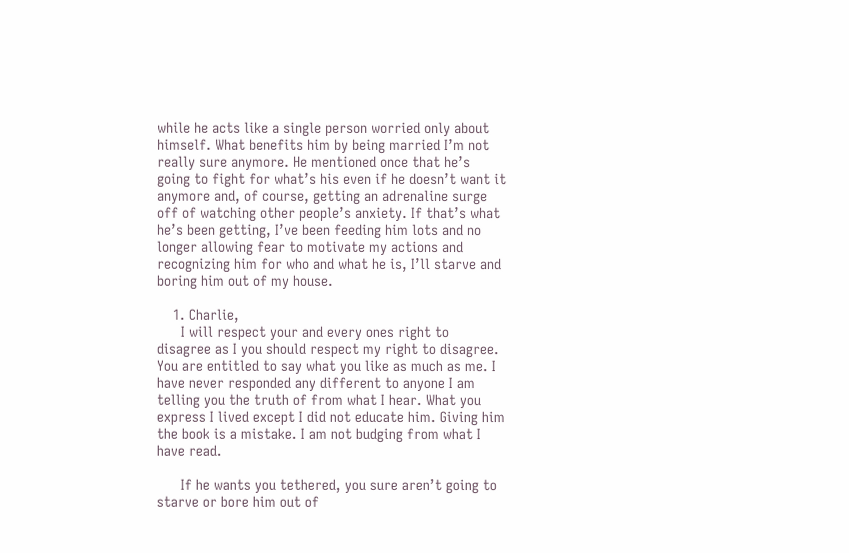while he acts like a single person worried only about himself. What benefits him by being married I’m not really sure anymore. He mentioned once that he’s going to fight for what’s his even if he doesn’t want it anymore and, of course, getting an adrenaline surge off of watching other people’s anxiety. If that’s what he’s been getting, I’ve been feeding him lots and no longer allowing fear to motivate my actions and recognizing him for who and what he is, I’ll starve and boring him out of my house.

    1. Charlie,
      I will respect your and every ones right to disagree as I you should respect my right to disagree. You are entitled to say what you like as much as me. I have never responded any different to anyone I am telling you the truth of from what I hear. What you express I lived except I did not educate him. Giving him the book is a mistake. I am not budging from what I have read.

      If he wants you tethered, you sure aren’t going to starve or bore him out of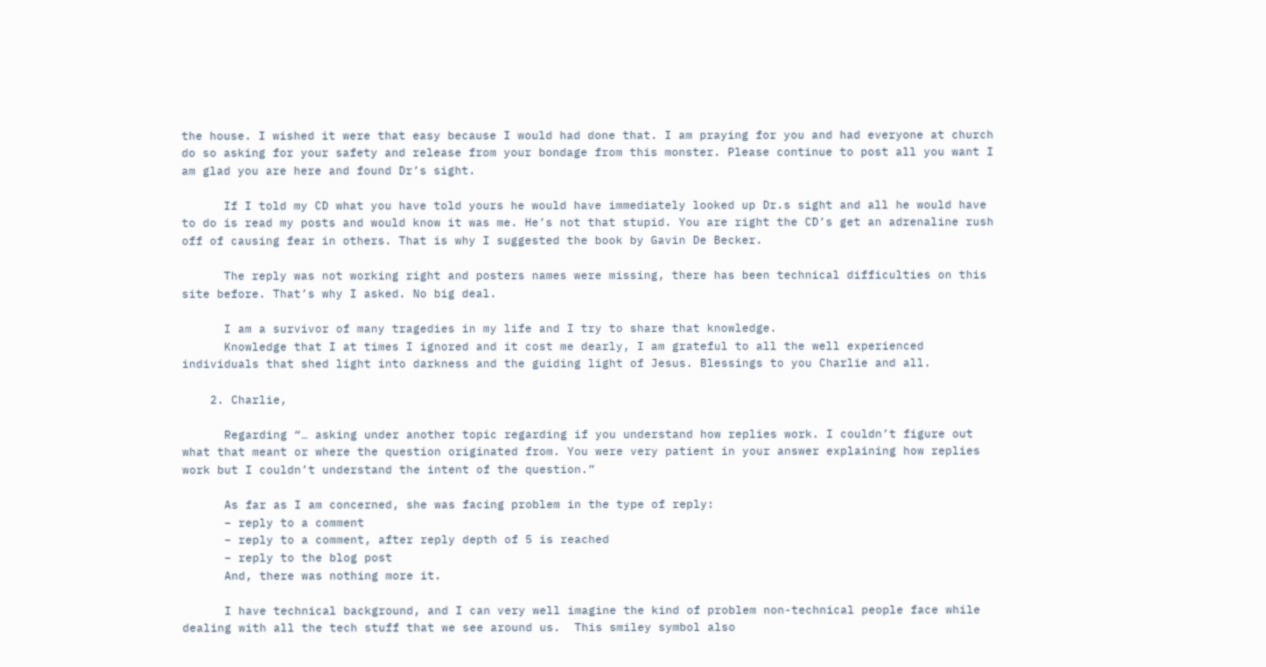the house. I wished it were that easy because I would had done that. I am praying for you and had everyone at church do so asking for your safety and release from your bondage from this monster. Please continue to post all you want I am glad you are here and found Dr’s sight.

      If I told my CD what you have told yours he would have immediately looked up Dr.s sight and all he would have to do is read my posts and would know it was me. He’s not that stupid. You are right the CD’s get an adrenaline rush off of causing fear in others. That is why I suggested the book by Gavin De Becker.

      The reply was not working right and posters names were missing, there has been technical difficulties on this site before. That’s why I asked. No big deal.

      I am a survivor of many tragedies in my life and I try to share that knowledge.
      Knowledge that I at times I ignored and it cost me dearly, I am grateful to all the well experienced individuals that shed light into darkness and the guiding light of Jesus. Blessings to you Charlie and all.

    2. Charlie,

      Regarding “… asking under another topic regarding if you understand how replies work. I couldn’t figure out what that meant or where the question originated from. You were very patient in your answer explaining how replies work but I couldn’t understand the intent of the question.”

      As far as I am concerned, she was facing problem in the type of reply:
      – reply to a comment
      – reply to a comment, after reply depth of 5 is reached
      – reply to the blog post
      And, there was nothing more it.

      I have technical background, and I can very well imagine the kind of problem non-technical people face while dealing with all the tech stuff that we see around us.  This smiley symbol also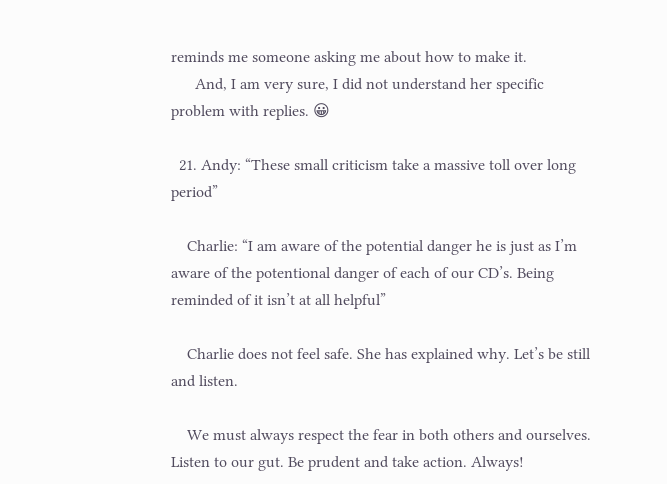reminds me someone asking me about how to make it.
      And, I am very sure, I did not understand her specific problem with replies. 😀

  21. Andy: “These small criticism take a massive toll over long period”

    Charlie: “I am aware of the potential danger he is just as I’m aware of the potentional danger of each of our CD’s. Being reminded of it isn’t at all helpful”

    Charlie does not feel safe. She has explained why. Let’s be still and listen.

    We must always respect the fear in both others and ourselves. Listen to our gut. Be prudent and take action. Always!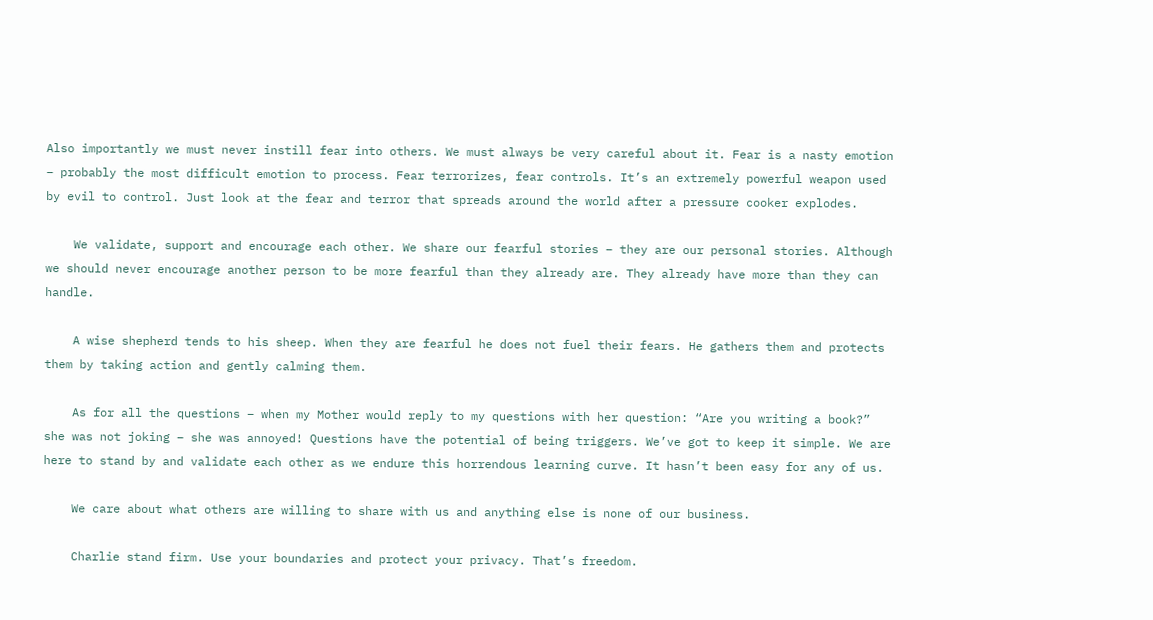Also importantly we must never instill fear into others. We must always be very careful about it. Fear is a nasty emotion – probably the most difficult emotion to process. Fear terrorizes, fear controls. It’s an extremely powerful weapon used by evil to control. Just look at the fear and terror that spreads around the world after a pressure cooker explodes.

    We validate, support and encourage each other. We share our fearful stories – they are our personal stories. Although we should never encourage another person to be more fearful than they already are. They already have more than they can handle.

    A wise shepherd tends to his sheep. When they are fearful he does not fuel their fears. He gathers them and protects them by taking action and gently calming them.

    As for all the questions – when my Mother would reply to my questions with her question: “Are you writing a book?” she was not joking – she was annoyed! Questions have the potential of being triggers. We’ve got to keep it simple. We are here to stand by and validate each other as we endure this horrendous learning curve. It hasn’t been easy for any of us.

    We care about what others are willing to share with us and anything else is none of our business.

    Charlie stand firm. Use your boundaries and protect your privacy. That’s freedom.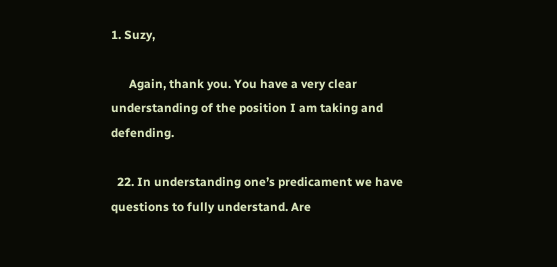1. Suzy,

      Again, thank you. You have a very clear understanding of the position I am taking and defending.

  22. In understanding one’s predicament we have questions to fully understand. Are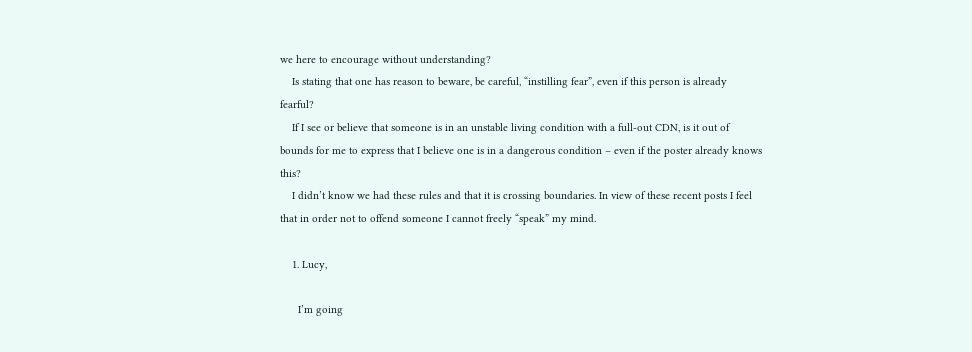we here to encourage without understanding?
    Is stating that one has reason to beware, be careful, “instilling fear”, even if this person is already fearful?
    If I see or believe that someone is in an unstable living condition with a full-out CDN, is it out of bounds for me to express that I believe one is in a dangerous condition – even if the poster already knows this?
    I didn’t know we had these rules and that it is crossing boundaries. In view of these recent posts I feel that in order not to offend someone I cannot freely “speak” my mind.

    1. Lucy,

      I’m going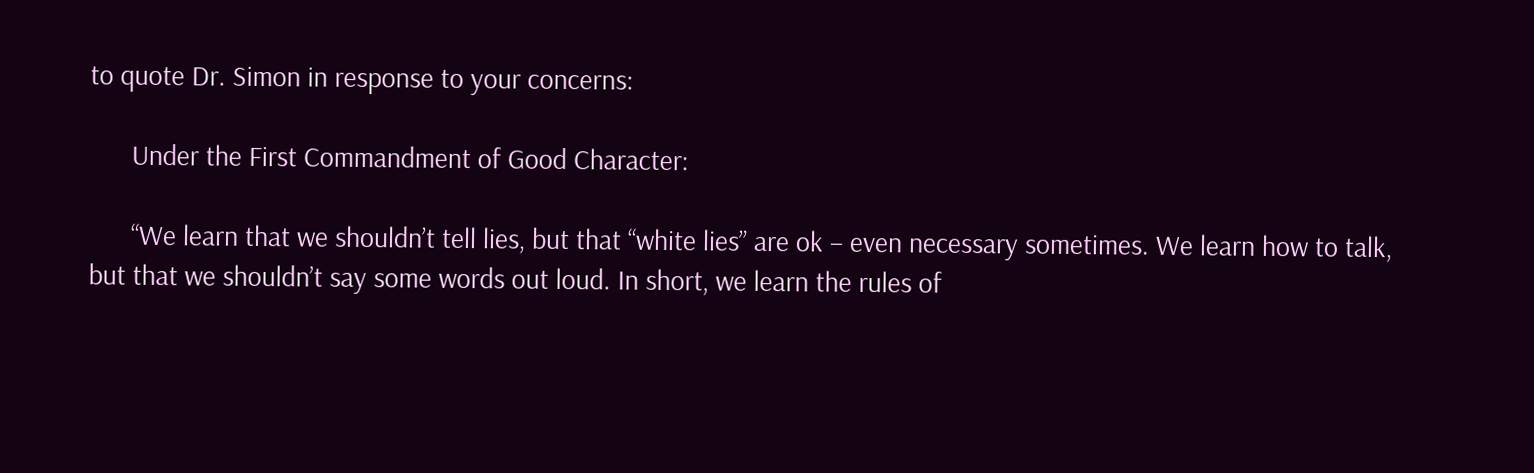to quote Dr. Simon in response to your concerns:

      Under the First Commandment of Good Character:

      “We learn that we shouldn’t tell lies, but that “white lies” are ok – even necessary sometimes. We learn how to talk, but that we shouldn’t say some words out loud. In short, we learn the rules of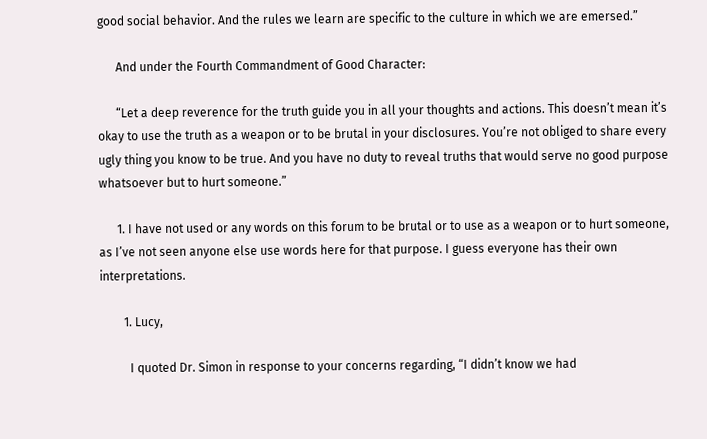good social behavior. And the rules we learn are specific to the culture in which we are emersed.”

      And under the Fourth Commandment of Good Character:

      “Let a deep reverence for the truth guide you in all your thoughts and actions. This doesn’t mean it’s okay to use the truth as a weapon or to be brutal in your disclosures. You’re not obliged to share every ugly thing you know to be true. And you have no duty to reveal truths that would serve no good purpose whatsoever but to hurt someone.”

      1. I have not used or any words on this forum to be brutal or to use as a weapon or to hurt someone, as I’ve not seen anyone else use words here for that purpose. I guess everyone has their own interpretations.

        1. Lucy,

          I quoted Dr. Simon in response to your concerns regarding, “I didn’t know we had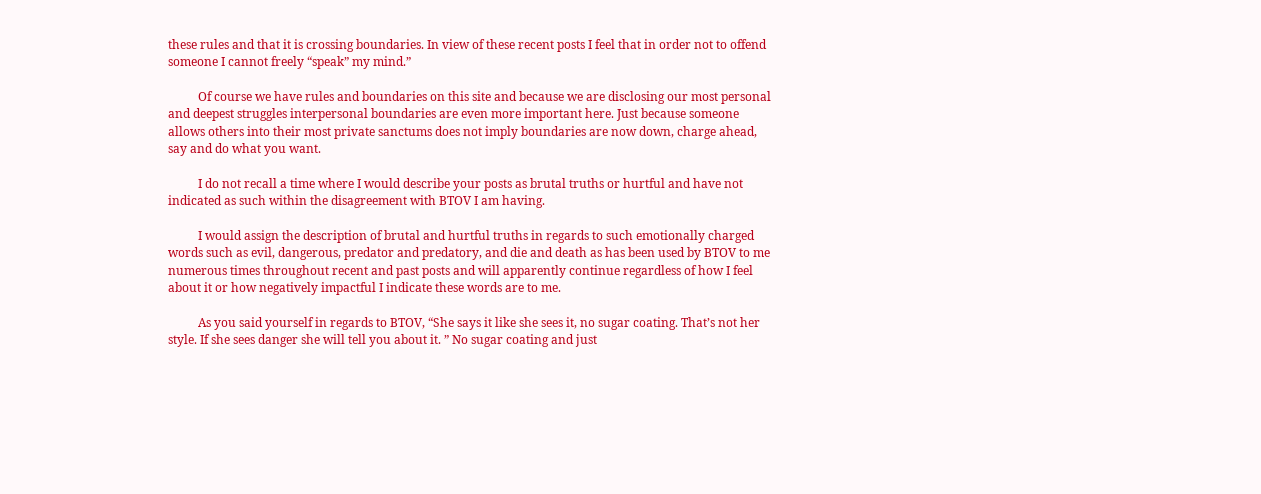these rules and that it is crossing boundaries. In view of these recent posts I feel that in order not to offend someone I cannot freely “speak” my mind.”

          Of course we have rules and boundaries on this site and because we are disclosing our most personal and deepest struggles interpersonal boundaries are even more important here. Just because someone allows others into their most private sanctums does not imply boundaries are now down, charge ahead, say and do what you want.

          I do not recall a time where I would describe your posts as brutal truths or hurtful and have not indicated as such within the disagreement with BTOV I am having.

          I would assign the description of brutal and hurtful truths in regards to such emotionally charged words such as evil, dangerous, predator and predatory, and die and death as has been used by BTOV to me numerous times throughout recent and past posts and will apparently continue regardless of how I feel about it or how negatively impactful I indicate these words are to me.

          As you said yourself in regards to BTOV, “She says it like she sees it, no sugar coating. That’s not her style. If she sees danger she will tell you about it. ” No sugar coating and just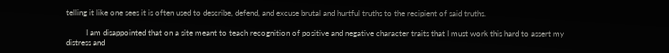telling it like one sees it is often used to describe, defend, and excuse brutal and hurtful truths to the recipient of said truths.

          I am disappointed that on a site meant to teach recognition of positive and negative character traits that I must work this hard to assert my distress and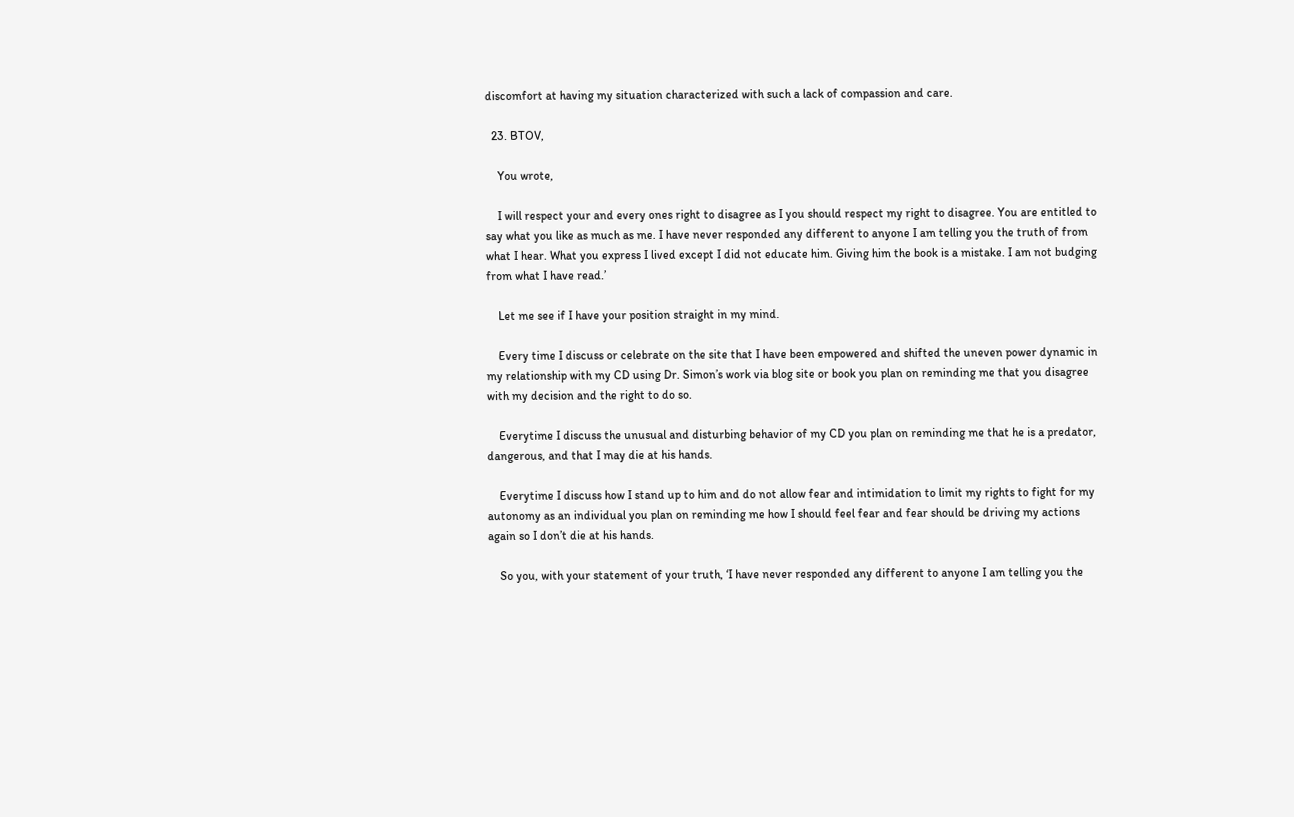discomfort at having my situation characterized with such a lack of compassion and care.

  23. BTOV,

    You wrote,

    I will respect your and every ones right to disagree as I you should respect my right to disagree. You are entitled to say what you like as much as me. I have never responded any different to anyone I am telling you the truth of from what I hear. What you express I lived except I did not educate him. Giving him the book is a mistake. I am not budging from what I have read.’

    Let me see if I have your position straight in my mind.

    Every time I discuss or celebrate on the site that I have been empowered and shifted the uneven power dynamic in my relationship with my CD using Dr. Simon’s work via blog site or book you plan on reminding me that you disagree with my decision and the right to do so.

    Everytime I discuss the unusual and disturbing behavior of my CD you plan on reminding me that he is a predator, dangerous, and that I may die at his hands.

    Everytime I discuss how I stand up to him and do not allow fear and intimidation to limit my rights to fight for my autonomy as an individual you plan on reminding me how I should feel fear and fear should be driving my actions again so I don’t die at his hands.

    So you, with your statement of your truth, ‘I have never responded any different to anyone I am telling you the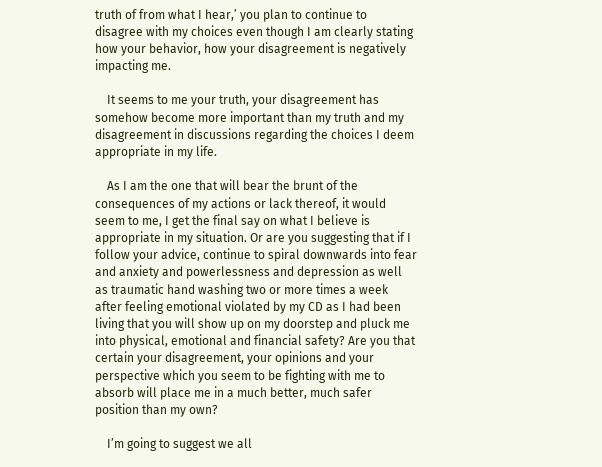truth of from what I hear,’ you plan to continue to disagree with my choices even though I am clearly stating how your behavior, how your disagreement is negatively impacting me.

    It seems to me your truth, your disagreement has somehow become more important than my truth and my disagreement in discussions regarding the choices I deem appropriate in my life.

    As I am the one that will bear the brunt of the consequences of my actions or lack thereof, it would seem to me, I get the final say on what I believe is appropriate in my situation. Or are you suggesting that if I follow your advice, continue to spiral downwards into fear and anxiety and powerlessness and depression as well as traumatic hand washing two or more times a week after feeling emotional violated by my CD as I had been living that you will show up on my doorstep and pluck me into physical, emotional and financial safety? Are you that certain your disagreement, your opinions and your perspective which you seem to be fighting with me to absorb will place me in a much better, much safer position than my own?

    I’m going to suggest we all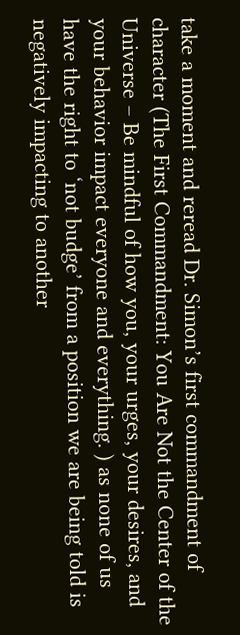take a moment and reread Dr. Simon’s first commandment of character (The First Commandment: You Are Not the Center of the Universe – Be mindful of how you, your urges, your desires, and your behavior impact everyone and everything. ) as none of us have the right to ‘not budge’ from a position we are being told is negatively impacting to another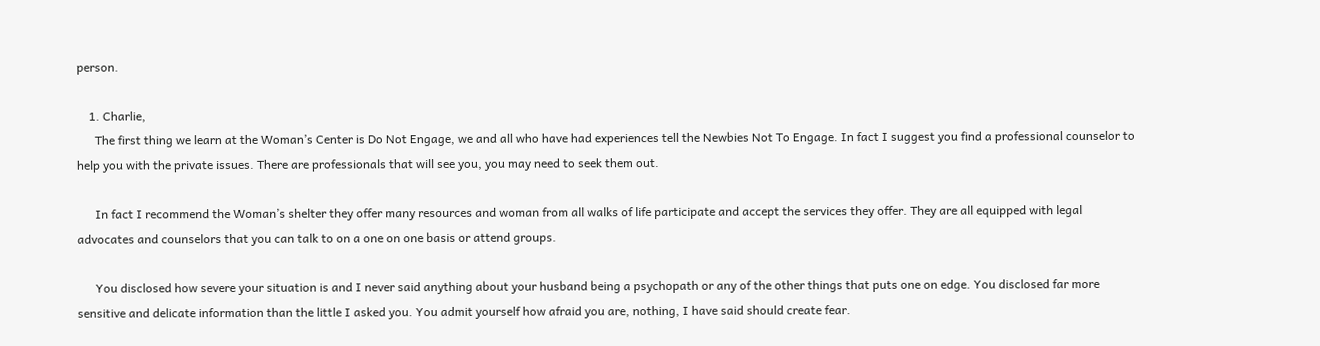person.

    1. Charlie,
      The first thing we learn at the Woman’s Center is Do Not Engage, we and all who have had experiences tell the Newbies Not To Engage. In fact I suggest you find a professional counselor to help you with the private issues. There are professionals that will see you, you may need to seek them out.

      In fact I recommend the Woman’s shelter they offer many resources and woman from all walks of life participate and accept the services they offer. They are all equipped with legal advocates and counselors that you can talk to on a one on one basis or attend groups.

      You disclosed how severe your situation is and I never said anything about your husband being a psychopath or any of the other things that puts one on edge. You disclosed far more sensitive and delicate information than the little I asked you. You admit yourself how afraid you are, nothing, I have said should create fear.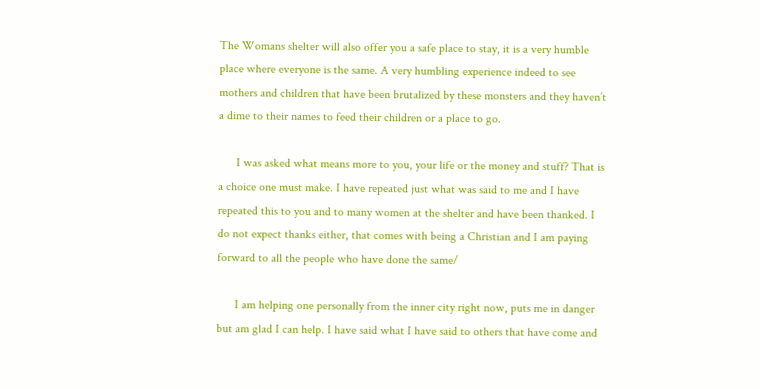The Womans shelter will also offer you a safe place to stay, it is a very humble place where everyone is the same. A very humbling experience indeed to see mothers and children that have been brutalized by these monsters and they haven’t a dime to their names to feed their children or a place to go.

      I was asked what means more to you, your life or the money and stuff? That is a choice one must make. I have repeated just what was said to me and I have repeated this to you and to many women at the shelter and have been thanked. I do not expect thanks either, that comes with being a Christian and I am paying forward to all the people who have done the same/

      I am helping one personally from the inner city right now, puts me in danger but am glad I can help. I have said what I have said to others that have come and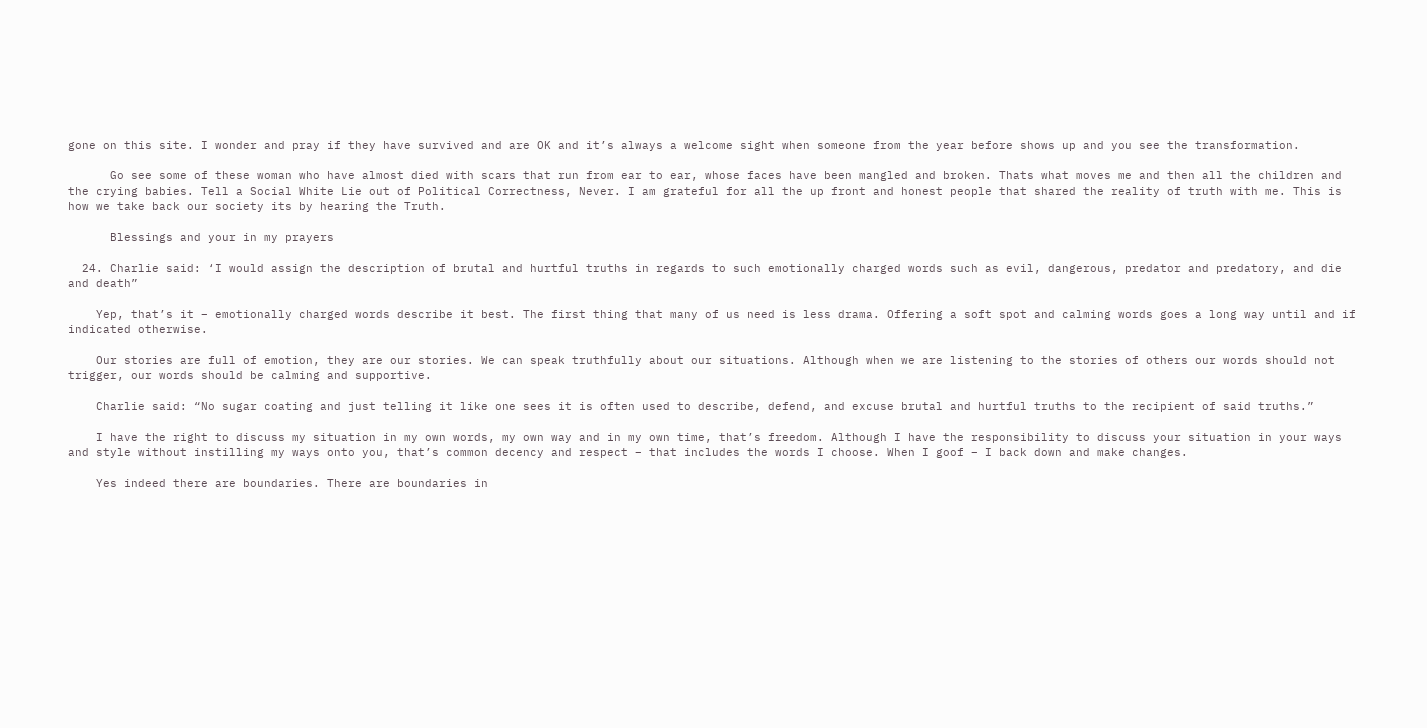gone on this site. I wonder and pray if they have survived and are OK and it’s always a welcome sight when someone from the year before shows up and you see the transformation.

      Go see some of these woman who have almost died with scars that run from ear to ear, whose faces have been mangled and broken. Thats what moves me and then all the children and the crying babies. Tell a Social White Lie out of Political Correctness, Never. I am grateful for all the up front and honest people that shared the reality of truth with me. This is how we take back our society its by hearing the Truth.

      Blessings and your in my prayers

  24. Charlie said: ‘I would assign the description of brutal and hurtful truths in regards to such emotionally charged words such as evil, dangerous, predator and predatory, and die and death”

    Yep, that’s it – emotionally charged words describe it best. The first thing that many of us need is less drama. Offering a soft spot and calming words goes a long way until and if indicated otherwise.

    Our stories are full of emotion, they are our stories. We can speak truthfully about our situations. Although when we are listening to the stories of others our words should not trigger, our words should be calming and supportive.

    Charlie said: “No sugar coating and just telling it like one sees it is often used to describe, defend, and excuse brutal and hurtful truths to the recipient of said truths.”

    I have the right to discuss my situation in my own words, my own way and in my own time, that’s freedom. Although I have the responsibility to discuss your situation in your ways and style without instilling my ways onto you, that’s common decency and respect – that includes the words I choose. When I goof – I back down and make changes.

    Yes indeed there are boundaries. There are boundaries in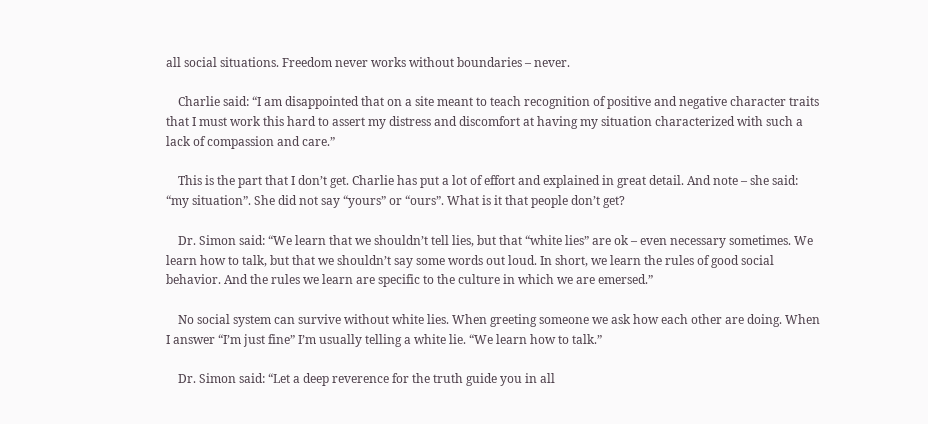all social situations. Freedom never works without boundaries – never.

    Charlie said: “I am disappointed that on a site meant to teach recognition of positive and negative character traits that I must work this hard to assert my distress and discomfort at having my situation characterized with such a lack of compassion and care.”

    This is the part that I don’t get. Charlie has put a lot of effort and explained in great detail. And note – she said: “my situation”. She did not say “yours” or “ours”. What is it that people don’t get?

    Dr. Simon said: “We learn that we shouldn’t tell lies, but that “white lies” are ok – even necessary sometimes. We learn how to talk, but that we shouldn’t say some words out loud. In short, we learn the rules of good social behavior. And the rules we learn are specific to the culture in which we are emersed.”

    No social system can survive without white lies. When greeting someone we ask how each other are doing. When I answer “I’m just fine” I’m usually telling a white lie. “We learn how to talk.”

    Dr. Simon said: “Let a deep reverence for the truth guide you in all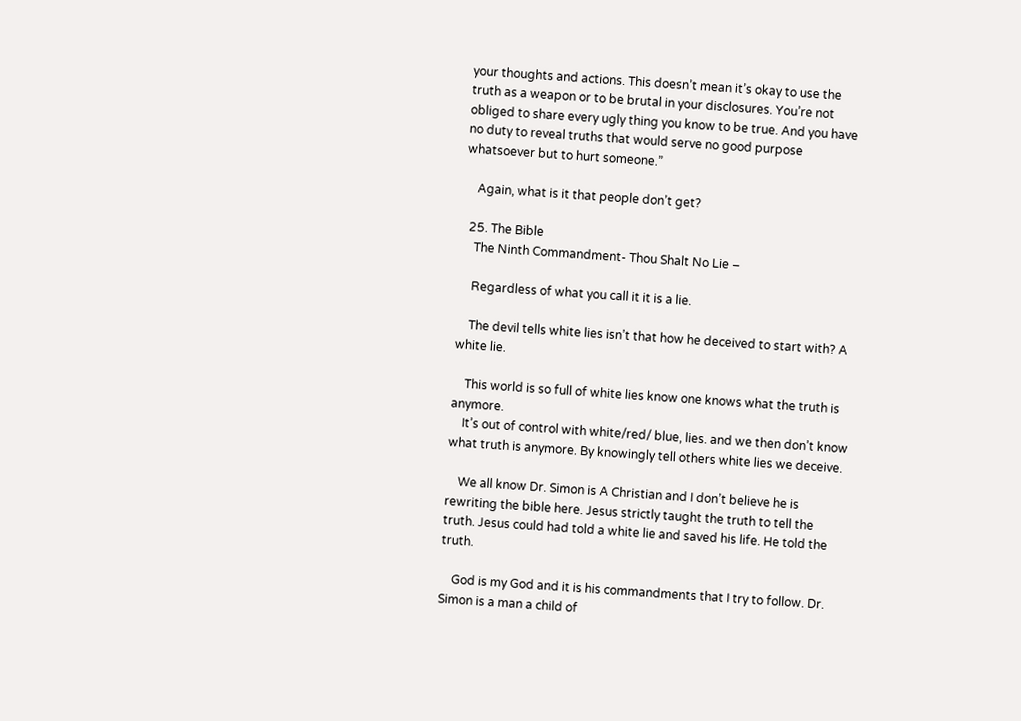your thoughts and actions. This doesn’t mean it’s okay to use the truth as a weapon or to be brutal in your disclosures. You’re not obliged to share every ugly thing you know to be true. And you have no duty to reveal truths that would serve no good purpose whatsoever but to hurt someone.”

    Again, what is it that people don’t get?

  25. The Bible
    The Ninth Commandment- Thou Shalt No Lie –

    Regardless of what you call it it is a lie.

    The devil tells white lies isn’t that how he deceived to start with? A white lie.

    This world is so full of white lies know one knows what the truth is anymore.
    It’s out of control with white/red/ blue, lies. and we then don’t know what truth is anymore. By knowingly tell others white lies we deceive.

    We all know Dr. Simon is A Christian and I don’t believe he is rewriting the bible here. Jesus strictly taught the truth to tell the truth. Jesus could had told a white lie and saved his life. He told the truth.

    God is my God and it is his commandments that I try to follow. Dr. Simon is a man a child of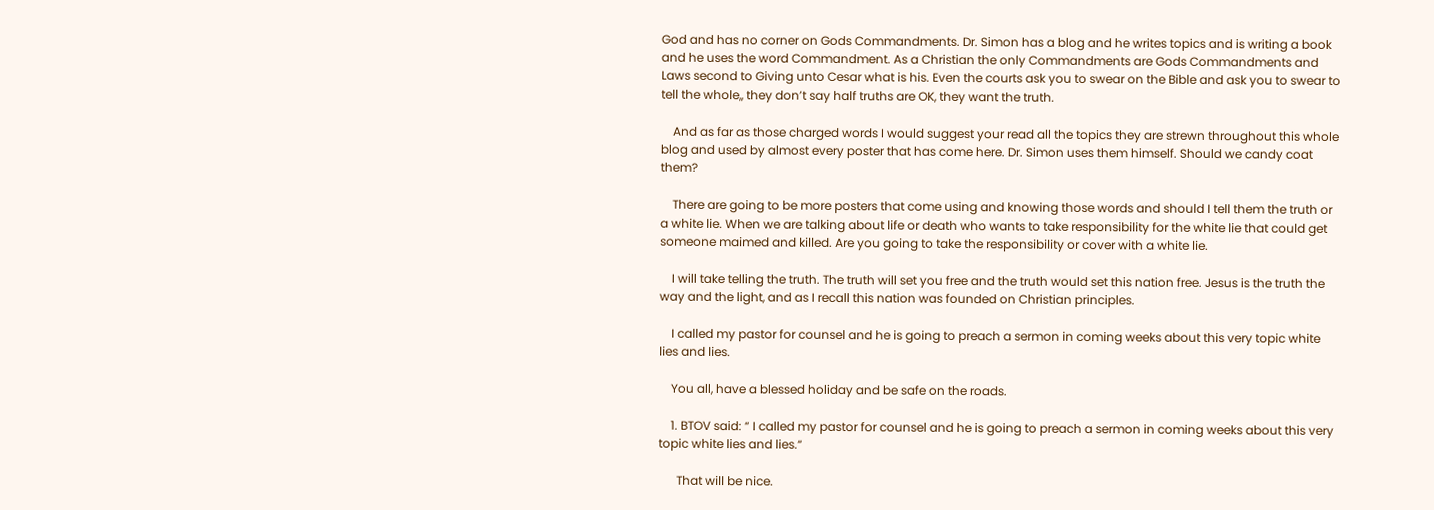God and has no corner on Gods Commandments. Dr. Simon has a blog and he writes topics and is writing a book and he uses the word Commandment. As a Christian the only Commandments are Gods Commandments and Laws second to Giving unto Cesar what is his. Even the courts ask you to swear on the Bible and ask you to swear to tell the whole,, they don’t say half truths are OK, they want the truth.

    And as far as those charged words I would suggest your read all the topics they are strewn throughout this whole blog and used by almost every poster that has come here. Dr. Simon uses them himself. Should we candy coat them?

    There are going to be more posters that come using and knowing those words and should I tell them the truth or a white lie. When we are talking about life or death who wants to take responsibility for the white lie that could get someone maimed and killed. Are you going to take the responsibility or cover with a white lie.

    I will take telling the truth. The truth will set you free and the truth would set this nation free. Jesus is the truth the way and the light, and as I recall this nation was founded on Christian principles.

    I called my pastor for counsel and he is going to preach a sermon in coming weeks about this very topic white lies and lies.

    You all, have a blessed holiday and be safe on the roads.

    1. BTOV said: “ I called my pastor for counsel and he is going to preach a sermon in coming weeks about this very topic white lies and lies.“

      That will be nice.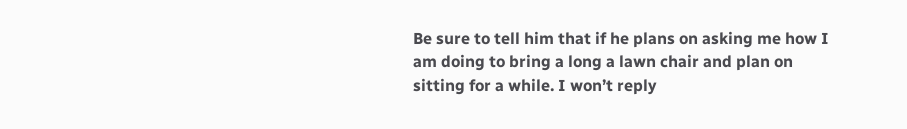Be sure to tell him that if he plans on asking me how I am doing to bring a long a lawn chair and plan on sitting for a while. I won’t reply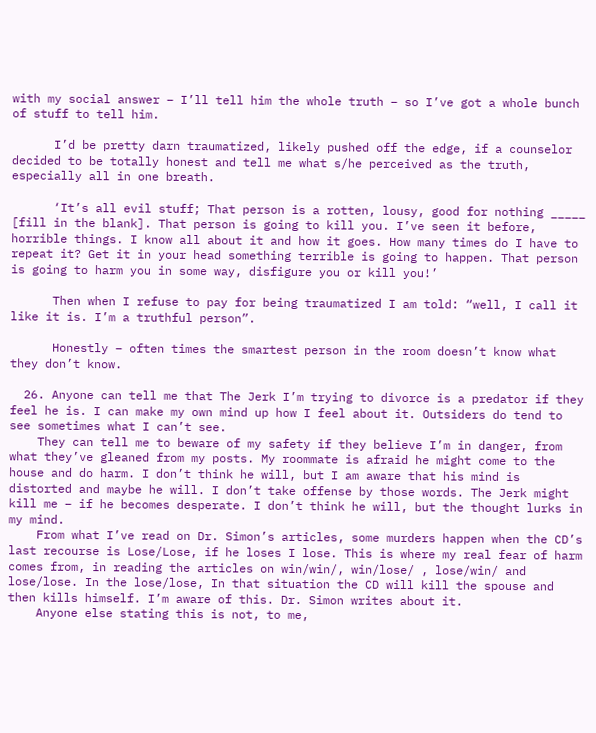with my social answer – I’ll tell him the whole truth – so I’ve got a whole bunch of stuff to tell him.

      I’d be pretty darn traumatized, likely pushed off the edge, if a counselor decided to be totally honest and tell me what s/he perceived as the truth, especially all in one breath.

      ‘It’s all evil stuff; That person is a rotten, lousy, good for nothing _____ [fill in the blank]. That person is going to kill you. I’ve seen it before, horrible things. I know all about it and how it goes. How many times do I have to repeat it? Get it in your head something terrible is going to happen. That person is going to harm you in some way, disfigure you or kill you!’

      Then when I refuse to pay for being traumatized I am told: “well, I call it like it is. I’m a truthful person”.

      Honestly – often times the smartest person in the room doesn’t know what they don’t know.

  26. Anyone can tell me that The Jerk I’m trying to divorce is a predator if they feel he is. I can make my own mind up how I feel about it. Outsiders do tend to see sometimes what I can’t see.
    They can tell me to beware of my safety if they believe I’m in danger, from what they’ve gleaned from my posts. My roommate is afraid he might come to the house and do harm. I don’t think he will, but I am aware that his mind is distorted and maybe he will. I don’t take offense by those words. The Jerk might kill me – if he becomes desperate. I don’t think he will, but the thought lurks in my mind.
    From what I’ve read on Dr. Simon’s articles, some murders happen when the CD’s last recourse is Lose/Lose, if he loses I lose. This is where my real fear of harm comes from, in reading the articles on win/win/, win/lose/ , lose/win/ and lose/lose. In the lose/lose, In that situation the CD will kill the spouse and then kills himself. I’m aware of this. Dr. Simon writes about it.
    Anyone else stating this is not, to me,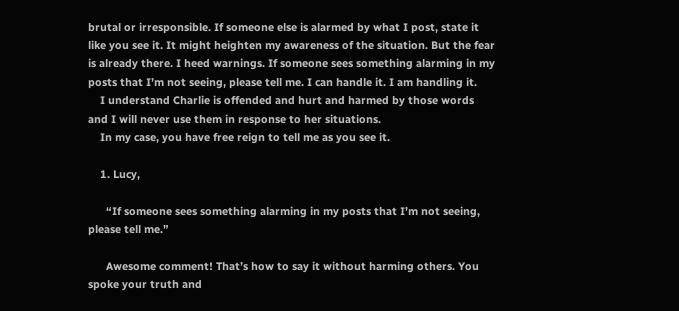brutal or irresponsible. If someone else is alarmed by what I post, state it like you see it. It might heighten my awareness of the situation. But the fear is already there. I heed warnings. If someone sees something alarming in my posts that I’m not seeing, please tell me. I can handle it. I am handling it.
    I understand Charlie is offended and hurt and harmed by those words and I will never use them in response to her situations.
    In my case, you have free reign to tell me as you see it.

    1. Lucy,

      “If someone sees something alarming in my posts that I’m not seeing, please tell me.”

      Awesome comment! That’s how to say it without harming others. You spoke your truth and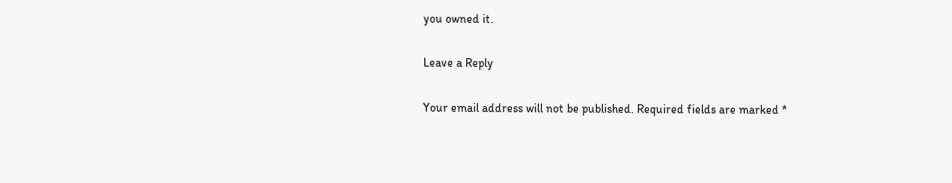you owned it.

Leave a Reply

Your email address will not be published. Required fields are marked *